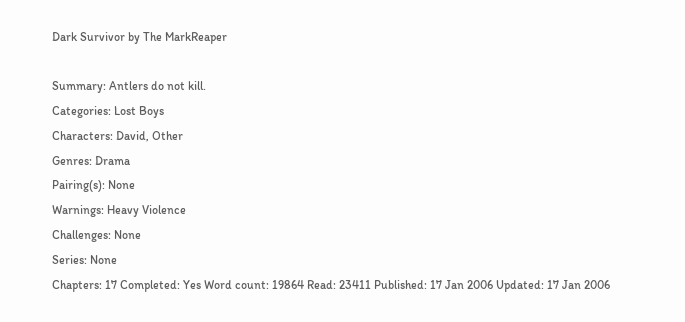Dark Survivor by The MarkReaper

Summary: Antlers do not kill.
Categories: Lost Boys
Characters: David, Other
Genres: Drama
Pairing(s): None
Warnings: Heavy Violence
Challenges: None
Series: None
Chapters: 17 Completed: Yes Word count: 19864 Read: 23411 Published: 17 Jan 2006 Updated: 17 Jan 2006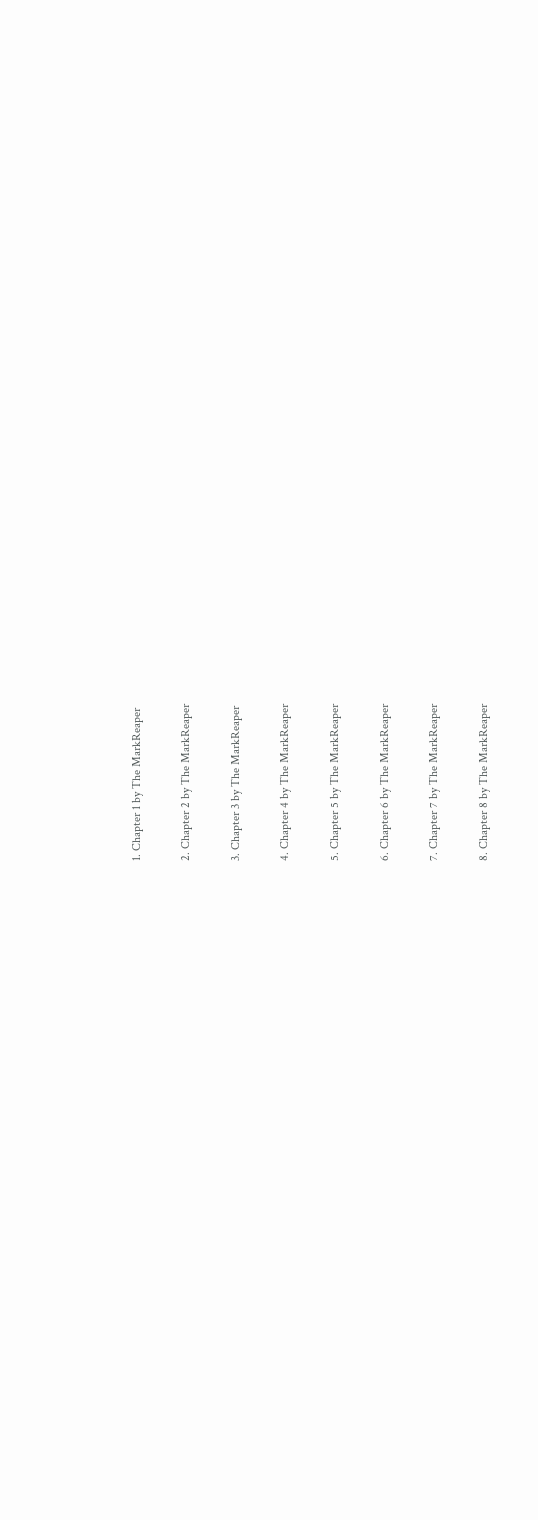1. Chapter 1 by The MarkReaper

2. Chapter 2 by The MarkReaper

3. Chapter 3 by The MarkReaper

4. Chapter 4 by The MarkReaper

5. Chapter 5 by The MarkReaper

6. Chapter 6 by The MarkReaper

7. Chapter 7 by The MarkReaper

8. Chapter 8 by The MarkReaper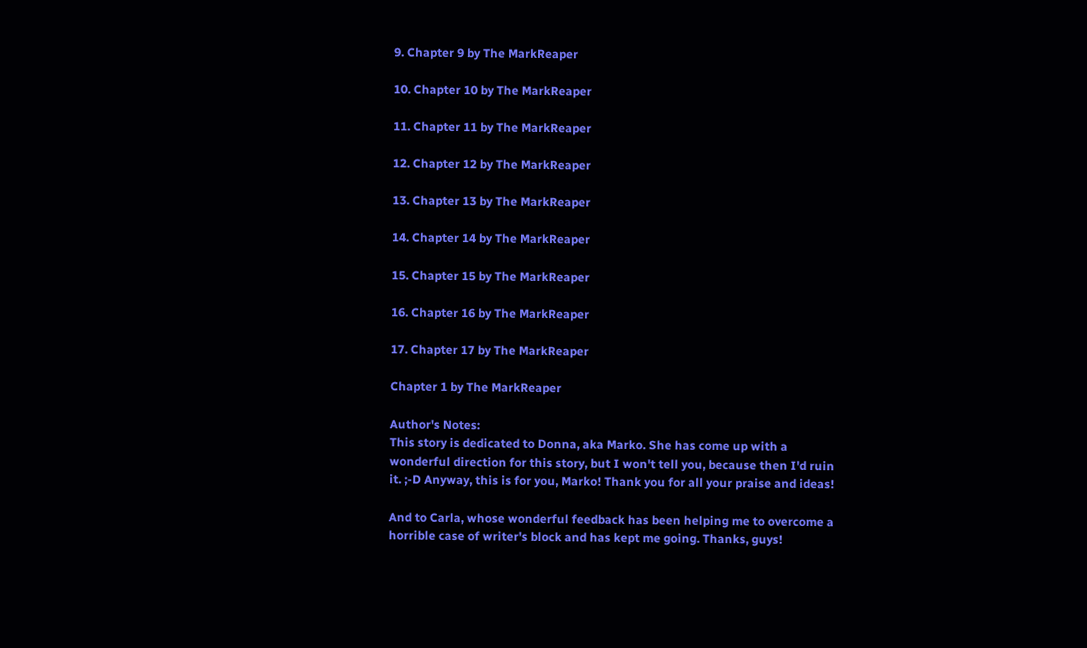9. Chapter 9 by The MarkReaper

10. Chapter 10 by The MarkReaper

11. Chapter 11 by The MarkReaper

12. Chapter 12 by The MarkReaper

13. Chapter 13 by The MarkReaper

14. Chapter 14 by The MarkReaper

15. Chapter 15 by The MarkReaper

16. Chapter 16 by The MarkReaper

17. Chapter 17 by The MarkReaper

Chapter 1 by The MarkReaper

Author's Notes:
This story is dedicated to Donna, aka Marko. She has come up with a wonderful direction for this story, but I won't tell you, because then I'd ruin it. ;-D Anyway, this is for you, Marko! Thank you for all your praise and ideas!

And to Carla, whose wonderful feedback has been helping me to overcome a horrible case of writer's block and has kept me going. Thanks, guys!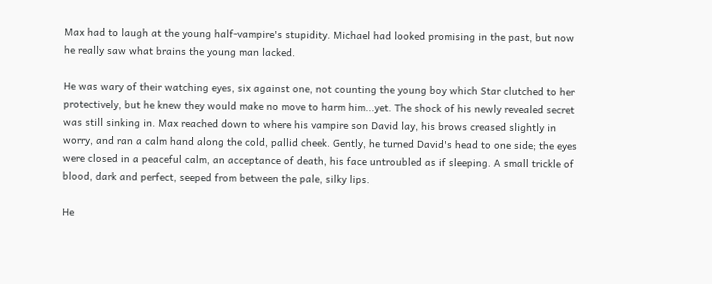Max had to laugh at the young half-vampire's stupidity. Michael had looked promising in the past, but now he really saw what brains the young man lacked.

He was wary of their watching eyes, six against one, not counting the young boy which Star clutched to her protectively, but he knew they would make no move to harm him...yet. The shock of his newly revealed secret was still sinking in. Max reached down to where his vampire son David lay, his brows creased slightly in worry, and ran a calm hand along the cold, pallid cheek. Gently, he turned David's head to one side; the eyes were closed in a peaceful calm, an acceptance of death, his face untroubled as if sleeping. A small trickle of blood, dark and perfect, seeped from between the pale, silky lips.

He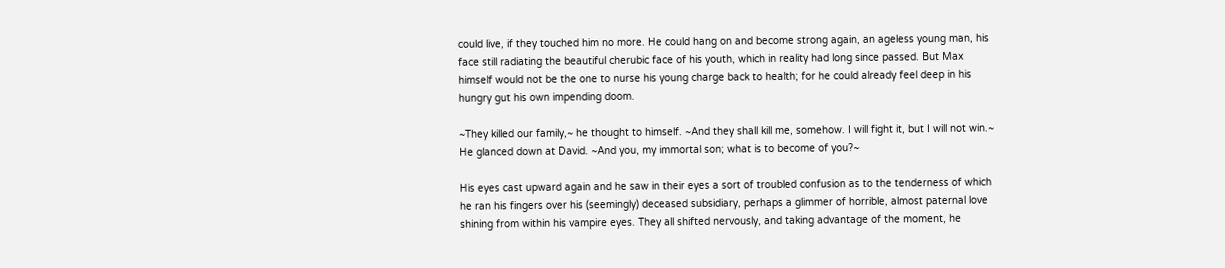could live, if they touched him no more. He could hang on and become strong again, an ageless young man, his face still radiating the beautiful cherubic face of his youth, which in reality had long since passed. But Max himself would not be the one to nurse his young charge back to health; for he could already feel deep in his hungry gut his own impending doom.

~They killed our family,~ he thought to himself. ~And they shall kill me, somehow. I will fight it, but I will not win.~ He glanced down at David. ~And you, my immortal son; what is to become of you?~

His eyes cast upward again and he saw in their eyes a sort of troubled confusion as to the tenderness of which he ran his fingers over his (seemingly) deceased subsidiary, perhaps a glimmer of horrible, almost paternal love shining from within his vampire eyes. They all shifted nervously, and taking advantage of the moment, he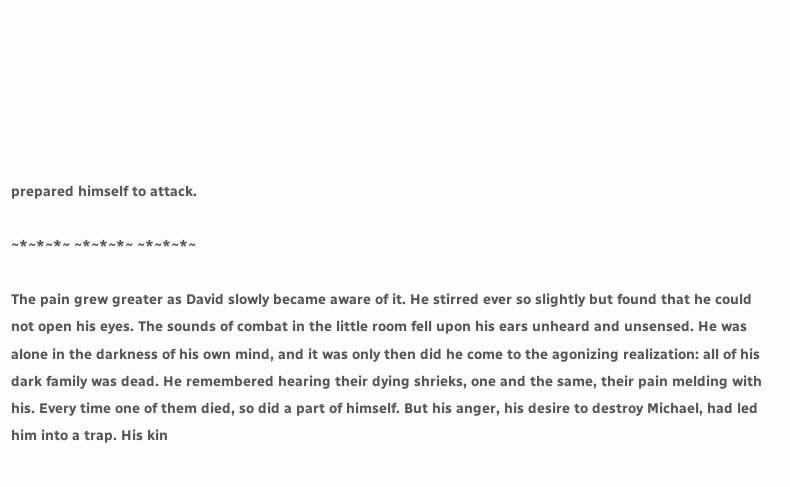prepared himself to attack.

~*~*~*~ ~*~*~*~ ~*~*~*~

The pain grew greater as David slowly became aware of it. He stirred ever so slightly but found that he could not open his eyes. The sounds of combat in the little room fell upon his ears unheard and unsensed. He was alone in the darkness of his own mind, and it was only then did he come to the agonizing realization: all of his dark family was dead. He remembered hearing their dying shrieks, one and the same, their pain melding with his. Every time one of them died, so did a part of himself. But his anger, his desire to destroy Michael, had led him into a trap. His kin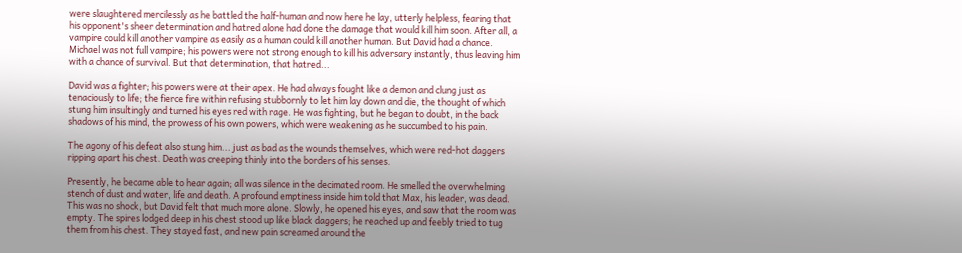were slaughtered mercilessly as he battled the half-human and now here he lay, utterly helpless, fearing that his opponent's sheer determination and hatred alone had done the damage that would kill him soon. After all, a vampire could kill another vampire as easily as a human could kill another human. But David had a chance. Michael was not full vampire; his powers were not strong enough to kill his adversary instantly, thus leaving him with a chance of survival. But that determination, that hatred...

David was a fighter; his powers were at their apex. He had always fought like a demon and clung just as tenaciously to life; the fierce fire within refusing stubbornly to let him lay down and die, the thought of which stung him insultingly and turned his eyes red with rage. He was fighting, but he began to doubt, in the back shadows of his mind, the prowess of his own powers, which were weakening as he succumbed to his pain.

The agony of his defeat also stung him... just as bad as the wounds themselves, which were red-hot daggers ripping apart his chest. Death was creeping thinly into the borders of his senses.

Presently, he became able to hear again; all was silence in the decimated room. He smelled the overwhelming stench of dust and water, life and death. A profound emptiness inside him told that Max, his leader, was dead. This was no shock, but David felt that much more alone. Slowly, he opened his eyes, and saw that the room was empty. The spires lodged deep in his chest stood up like black daggers; he reached up and feebly tried to tug them from his chest. They stayed fast, and new pain screamed around the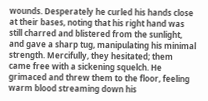wounds. Desperately he curled his hands close at their bases, noting that his right hand was still charred and blistered from the sunlight, and gave a sharp tug, manipulating his minimal strength. Mercifully, they hesitated; them came free with a sickening squelch. He grimaced and threw them to the floor, feeling warm blood streaming down his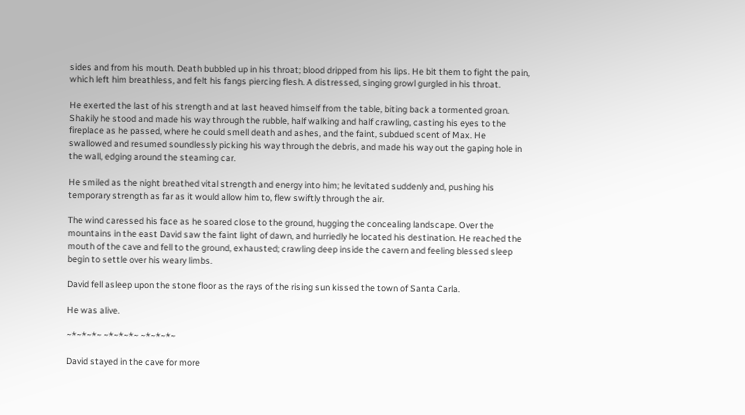sides and from his mouth. Death bubbled up in his throat; blood dripped from his lips. He bit them to fight the pain, which left him breathless, and felt his fangs piercing flesh. A distressed, singing growl gurgled in his throat.

He exerted the last of his strength and at last heaved himself from the table, biting back a tormented groan. Shakily he stood and made his way through the rubble, half walking and half crawling, casting his eyes to the fireplace as he passed, where he could smell death and ashes, and the faint, subdued scent of Max. He swallowed and resumed soundlessly picking his way through the debris, and made his way out the gaping hole in the wall, edging around the steaming car.

He smiled as the night breathed vital strength and energy into him; he levitated suddenly and, pushing his temporary strength as far as it would allow him to, flew swiftly through the air.

The wind caressed his face as he soared close to the ground, hugging the concealing landscape. Over the mountains in the east David saw the faint light of dawn, and hurriedly he located his destination. He reached the mouth of the cave and fell to the ground, exhausted; crawling deep inside the cavern and feeling blessed sleep begin to settle over his weary limbs.

David fell asleep upon the stone floor as the rays of the rising sun kissed the town of Santa Carla.

He was alive.

~*~*~*~ ~*~*~*~ ~*~*~*~

David stayed in the cave for more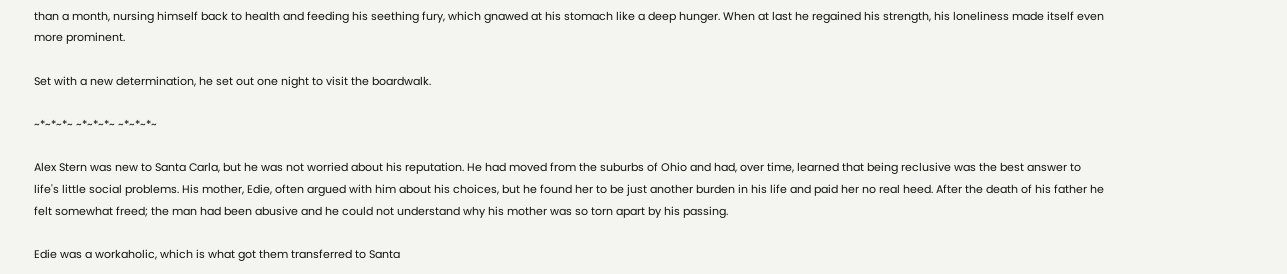than a month, nursing himself back to health and feeding his seething fury, which gnawed at his stomach like a deep hunger. When at last he regained his strength, his loneliness made itself even more prominent.

Set with a new determination, he set out one night to visit the boardwalk.

~*~*~*~ ~*~*~*~ ~*~*~*~

Alex Stern was new to Santa Carla, but he was not worried about his reputation. He had moved from the suburbs of Ohio and had, over time, learned that being reclusive was the best answer to life's little social problems. His mother, Edie, often argued with him about his choices, but he found her to be just another burden in his life and paid her no real heed. After the death of his father he felt somewhat freed; the man had been abusive and he could not understand why his mother was so torn apart by his passing.

Edie was a workaholic, which is what got them transferred to Santa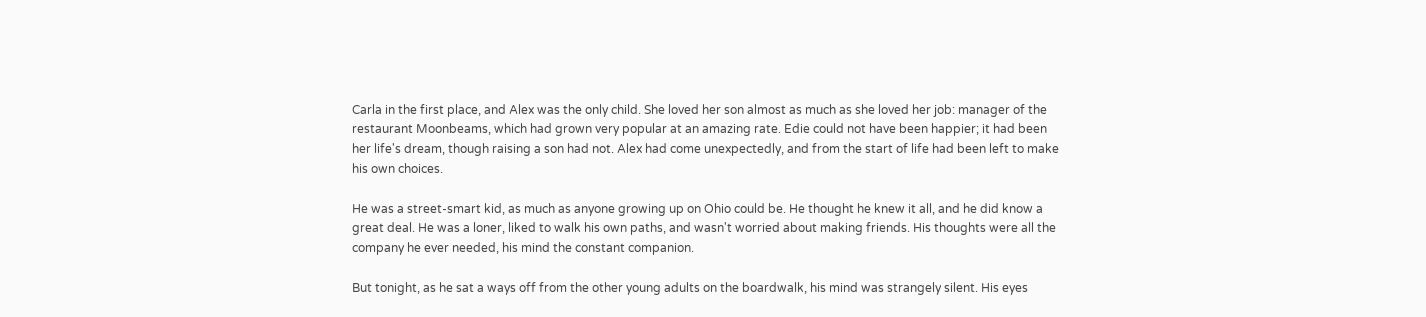Carla in the first place, and Alex was the only child. She loved her son almost as much as she loved her job: manager of the restaurant Moonbeams, which had grown very popular at an amazing rate. Edie could not have been happier; it had been her life's dream, though raising a son had not. Alex had come unexpectedly, and from the start of life had been left to make his own choices.

He was a street-smart kid, as much as anyone growing up on Ohio could be. He thought he knew it all, and he did know a great deal. He was a loner, liked to walk his own paths, and wasn't worried about making friends. His thoughts were all the company he ever needed, his mind the constant companion.

But tonight, as he sat a ways off from the other young adults on the boardwalk, his mind was strangely silent. His eyes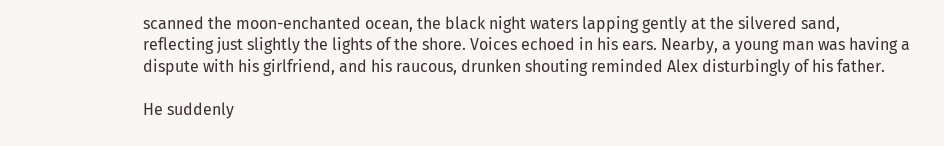scanned the moon-enchanted ocean, the black night waters lapping gently at the silvered sand, reflecting just slightly the lights of the shore. Voices echoed in his ears. Nearby, a young man was having a dispute with his girlfriend, and his raucous, drunken shouting reminded Alex disturbingly of his father.

He suddenly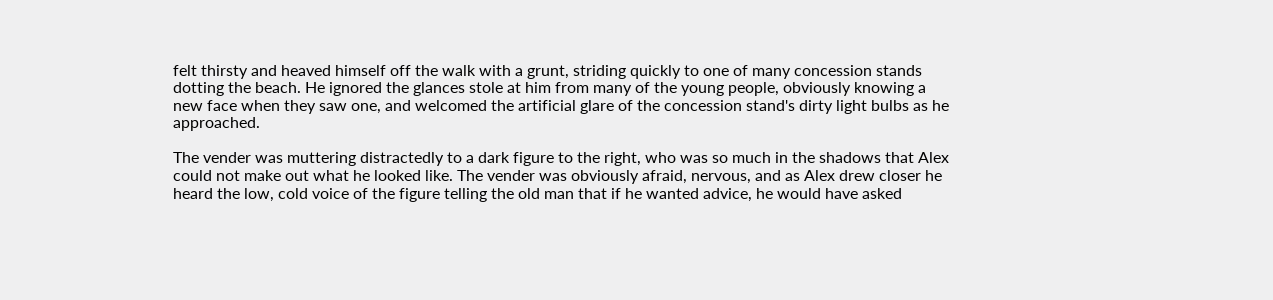felt thirsty and heaved himself off the walk with a grunt, striding quickly to one of many concession stands dotting the beach. He ignored the glances stole at him from many of the young people, obviously knowing a new face when they saw one, and welcomed the artificial glare of the concession stand's dirty light bulbs as he approached.

The vender was muttering distractedly to a dark figure to the right, who was so much in the shadows that Alex could not make out what he looked like. The vender was obviously afraid, nervous, and as Alex drew closer he heard the low, cold voice of the figure telling the old man that if he wanted advice, he would have asked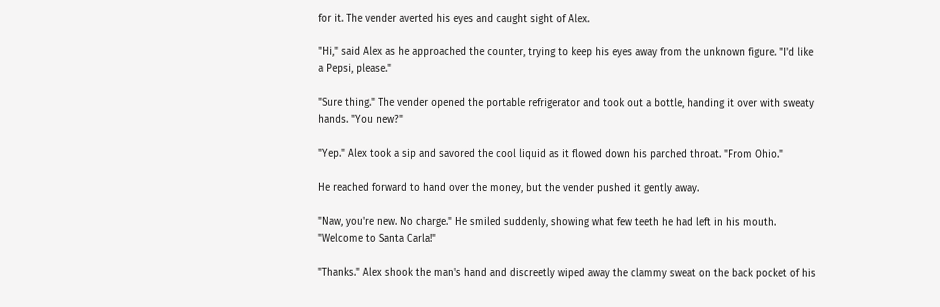for it. The vender averted his eyes and caught sight of Alex.

"Hi," said Alex as he approached the counter, trying to keep his eyes away from the unknown figure. "I'd like a Pepsi, please."

"Sure thing." The vender opened the portable refrigerator and took out a bottle, handing it over with sweaty hands. "You new?"

"Yep." Alex took a sip and savored the cool liquid as it flowed down his parched throat. "From Ohio."

He reached forward to hand over the money, but the vender pushed it gently away.

"Naw, you're new. No charge." He smiled suddenly, showing what few teeth he had left in his mouth. "Welcome to Santa Carla!"

"Thanks." Alex shook the man's hand and discreetly wiped away the clammy sweat on the back pocket of his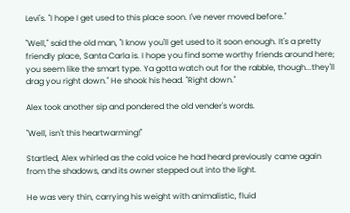Levi's. "I hope I get used to this place soon. I've never moved before."

"Well," said the old man, "I know you'll get used to it soon enough. It's a pretty friendly place, Santa Carla is. I hope you find some worthy friends around here; you seem like the smart type. Ya gotta watch out for the rabble, though...they'll drag you right down." He shook his head. "Right down."

Alex took another sip and pondered the old vender's words.

"Well, isn't this heartwarming!"

Startled, Alex whirled as the cold voice he had heard previously came again from the shadows, and its owner stepped out into the light.

He was very thin, carrying his weight with animalistic, fluid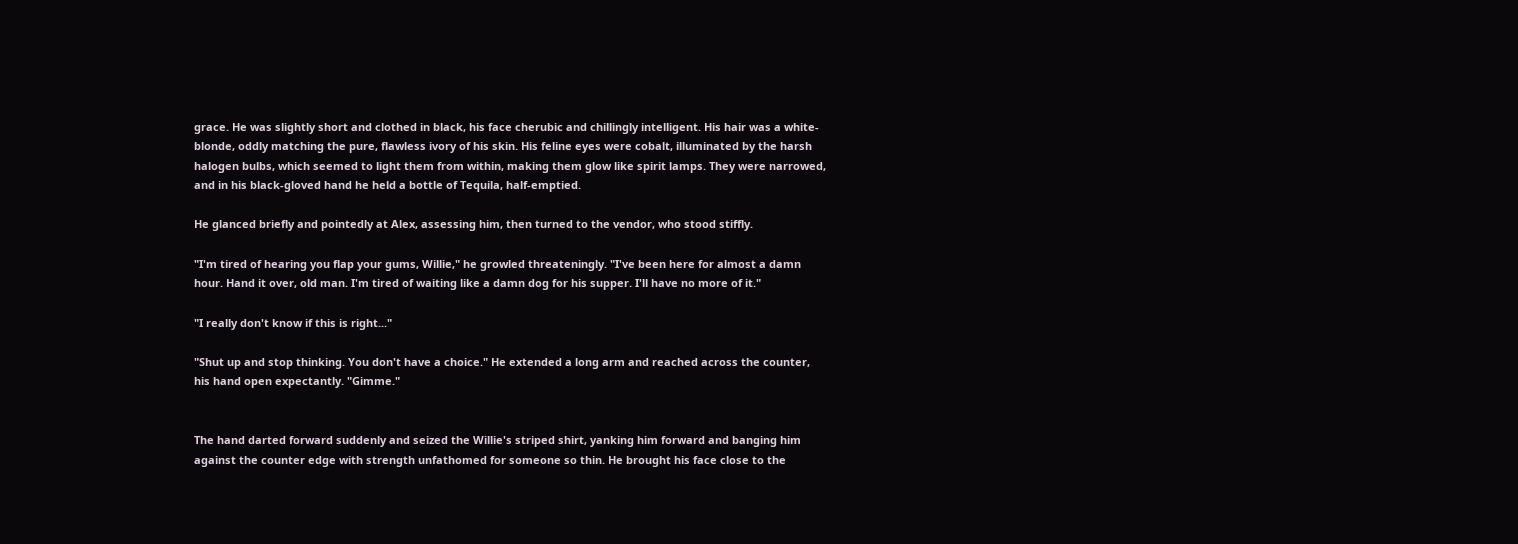grace. He was slightly short and clothed in black, his face cherubic and chillingly intelligent. His hair was a white-blonde, oddly matching the pure, flawless ivory of his skin. His feline eyes were cobalt, illuminated by the harsh halogen bulbs, which seemed to light them from within, making them glow like spirit lamps. They were narrowed, and in his black-gloved hand he held a bottle of Tequila, half-emptied.

He glanced briefly and pointedly at Alex, assessing him, then turned to the vendor, who stood stiffly.

"I'm tired of hearing you flap your gums, Willie," he growled threateningly. "I've been here for almost a damn hour. Hand it over, old man. I'm tired of waiting like a damn dog for his supper. I'll have no more of it."

"I really don't know if this is right..."

"Shut up and stop thinking. You don't have a choice." He extended a long arm and reached across the counter, his hand open expectantly. "Gimme."


The hand darted forward suddenly and seized the Willie's striped shirt, yanking him forward and banging him against the counter edge with strength unfathomed for someone so thin. He brought his face close to the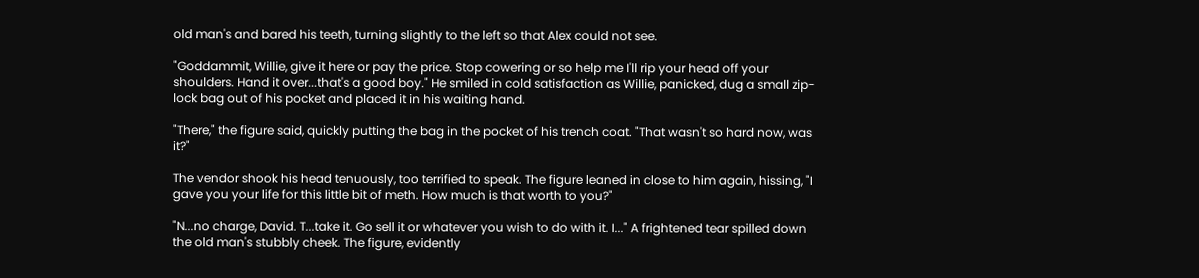old man's and bared his teeth, turning slightly to the left so that Alex could not see.

"Goddammit, Willie, give it here or pay the price. Stop cowering or so help me I'll rip your head off your shoulders. Hand it over...that's a good boy." He smiled in cold satisfaction as Willie, panicked, dug a small zip-lock bag out of his pocket and placed it in his waiting hand.

"There," the figure said, quickly putting the bag in the pocket of his trench coat. "That wasn't so hard now, was it?"

The vendor shook his head tenuously, too terrified to speak. The figure leaned in close to him again, hissing, "I gave you your life for this little bit of meth. How much is that worth to you?"

"N...no charge, David. T...take it. Go sell it or whatever you wish to do with it. I..." A frightened tear spilled down the old man's stubbly cheek. The figure, evidently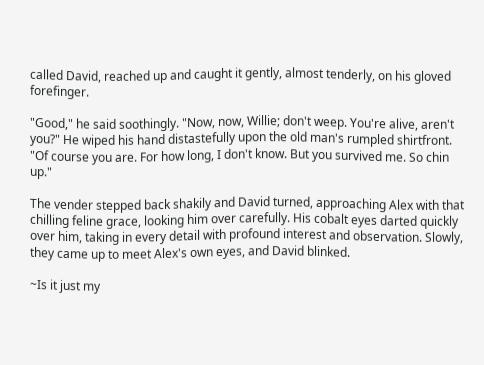called David, reached up and caught it gently, almost tenderly, on his gloved forefinger.

"Good," he said soothingly. "Now, now, Willie; don't weep. You're alive, aren't you?" He wiped his hand distastefully upon the old man's rumpled shirtfront. "Of course you are. For how long, I don't know. But you survived me. So chin up."

The vender stepped back shakily and David turned, approaching Alex with that chilling feline grace, looking him over carefully. His cobalt eyes darted quickly over him, taking in every detail with profound interest and observation. Slowly, they came up to meet Alex's own eyes, and David blinked.

~Is it just my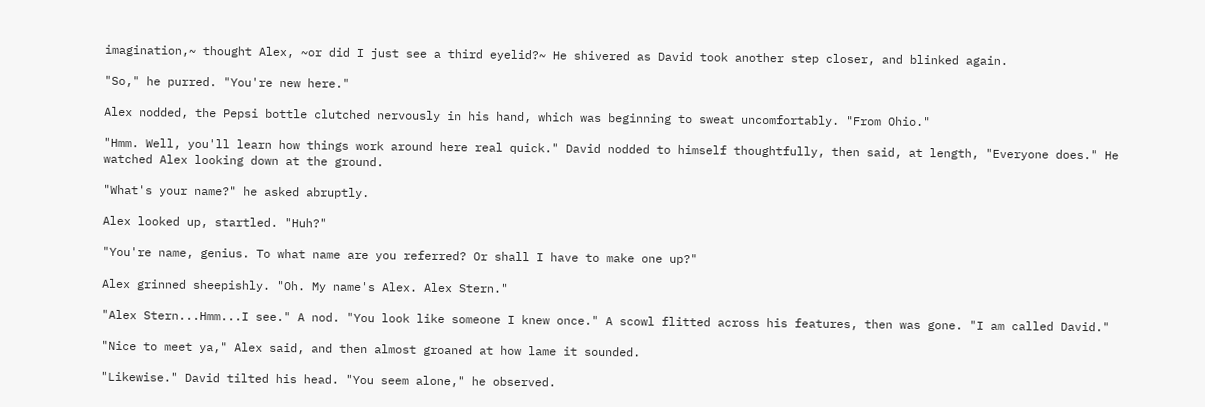imagination,~ thought Alex, ~or did I just see a third eyelid?~ He shivered as David took another step closer, and blinked again.

"So," he purred. "You're new here."

Alex nodded, the Pepsi bottle clutched nervously in his hand, which was beginning to sweat uncomfortably. "From Ohio."

"Hmm. Well, you'll learn how things work around here real quick." David nodded to himself thoughtfully, then said, at length, "Everyone does." He watched Alex looking down at the ground.

"What's your name?" he asked abruptly.

Alex looked up, startled. "Huh?"

"You're name, genius. To what name are you referred? Or shall I have to make one up?"

Alex grinned sheepishly. "Oh. My name's Alex. Alex Stern."

"Alex Stern...Hmm...I see." A nod. "You look like someone I knew once." A scowl flitted across his features, then was gone. "I am called David."

"Nice to meet ya," Alex said, and then almost groaned at how lame it sounded.

"Likewise." David tilted his head. "You seem alone," he observed.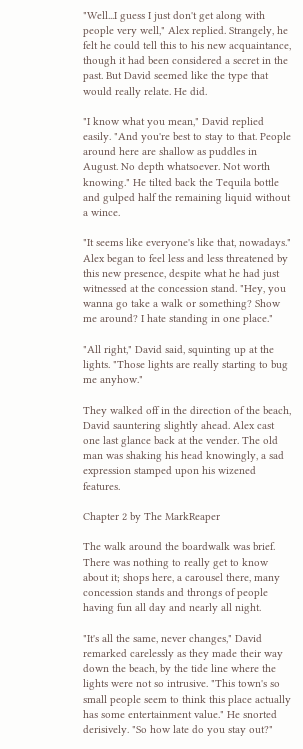"Well...I guess I just don't get along with people very well," Alex replied. Strangely, he felt he could tell this to his new acquaintance, though it had been considered a secret in the past. But David seemed like the type that would really relate. He did.

"I know what you mean," David replied easily. "And you're best to stay to that. People around here are shallow as puddles in August. No depth whatsoever. Not worth knowing." He tilted back the Tequila bottle and gulped half the remaining liquid without a wince.

"It seems like everyone's like that, nowadays." Alex began to feel less and less threatened by this new presence, despite what he had just witnessed at the concession stand. "Hey, you wanna go take a walk or something? Show me around? I hate standing in one place."

"All right," David said, squinting up at the lights. "Those lights are really starting to bug me anyhow."

They walked off in the direction of the beach, David sauntering slightly ahead. Alex cast one last glance back at the vender. The old man was shaking his head knowingly, a sad expression stamped upon his wizened features.

Chapter 2 by The MarkReaper

The walk around the boardwalk was brief. There was nothing to really get to know about it; shops here, a carousel there, many concession stands and throngs of people having fun all day and nearly all night.

"It's all the same, never changes," David remarked carelessly as they made their way down the beach, by the tide line where the lights were not so intrusive. "This town's so small people seem to think this place actually has some entertainment value." He snorted derisively. "So how late do you stay out?"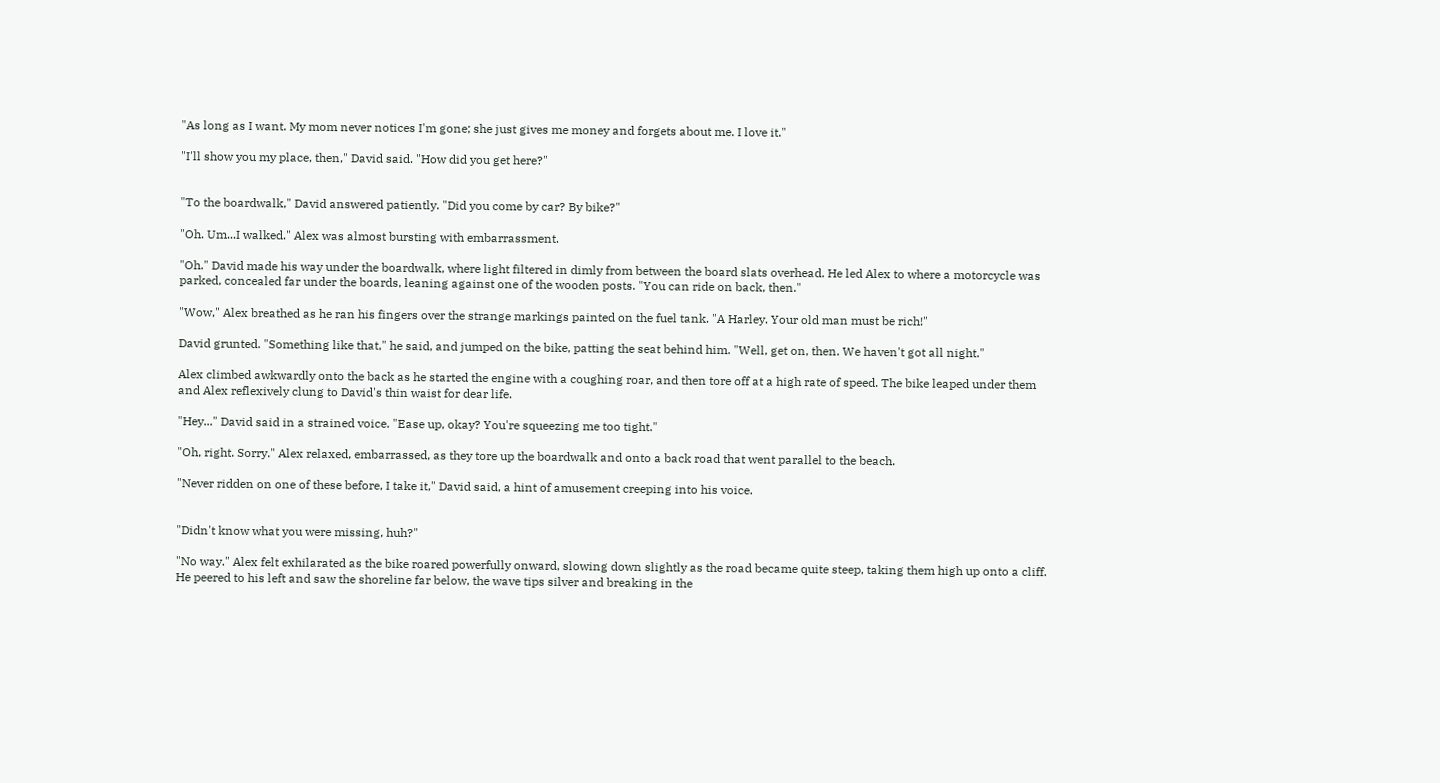"As long as I want. My mom never notices I'm gone; she just gives me money and forgets about me. I love it."

"I'll show you my place, then," David said. "How did you get here?"


"To the boardwalk," David answered patiently. "Did you come by car? By bike?"

"Oh. Um...I walked." Alex was almost bursting with embarrassment.

"Oh." David made his way under the boardwalk, where light filtered in dimly from between the board slats overhead. He led Alex to where a motorcycle was parked, concealed far under the boards, leaning against one of the wooden posts. "You can ride on back, then."

"Wow," Alex breathed as he ran his fingers over the strange markings painted on the fuel tank. "A Harley. Your old man must be rich!"

David grunted. "Something like that," he said, and jumped on the bike, patting the seat behind him. "Well, get on, then. We haven't got all night."

Alex climbed awkwardly onto the back as he started the engine with a coughing roar, and then tore off at a high rate of speed. The bike leaped under them and Alex reflexively clung to David's thin waist for dear life.

"Hey..." David said in a strained voice. "Ease up, okay? You're squeezing me too tight."

"Oh, right. Sorry." Alex relaxed, embarrassed, as they tore up the boardwalk and onto a back road that went parallel to the beach.

"Never ridden on one of these before, I take it," David said, a hint of amusement creeping into his voice.


"Didn't know what you were missing, huh?"

"No way." Alex felt exhilarated as the bike roared powerfully onward, slowing down slightly as the road became quite steep, taking them high up onto a cliff. He peered to his left and saw the shoreline far below, the wave tips silver and breaking in the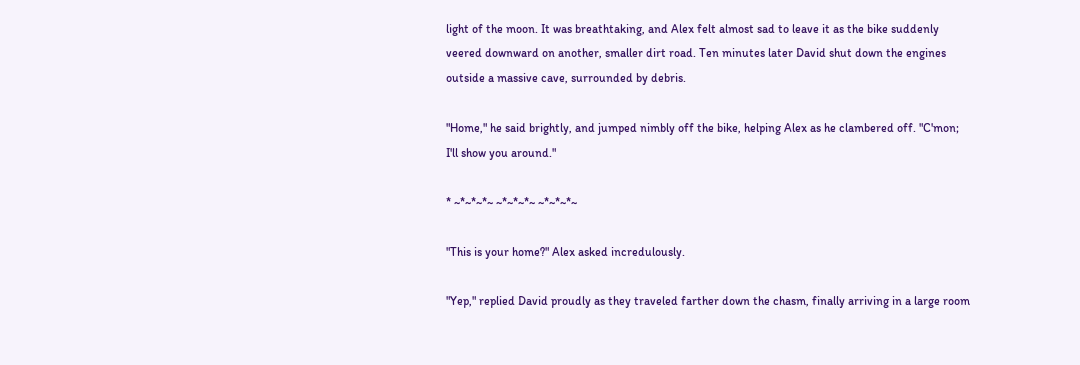light of the moon. It was breathtaking, and Alex felt almost sad to leave it as the bike suddenly veered downward on another, smaller dirt road. Ten minutes later David shut down the engines outside a massive cave, surrounded by debris.

"Home," he said brightly, and jumped nimbly off the bike, helping Alex as he clambered off. "C'mon; I'll show you around."

* ~*~*~*~ ~*~*~*~ ~*~*~*~

"This is your home?" Alex asked incredulously.

"Yep," replied David proudly as they traveled farther down the chasm, finally arriving in a large room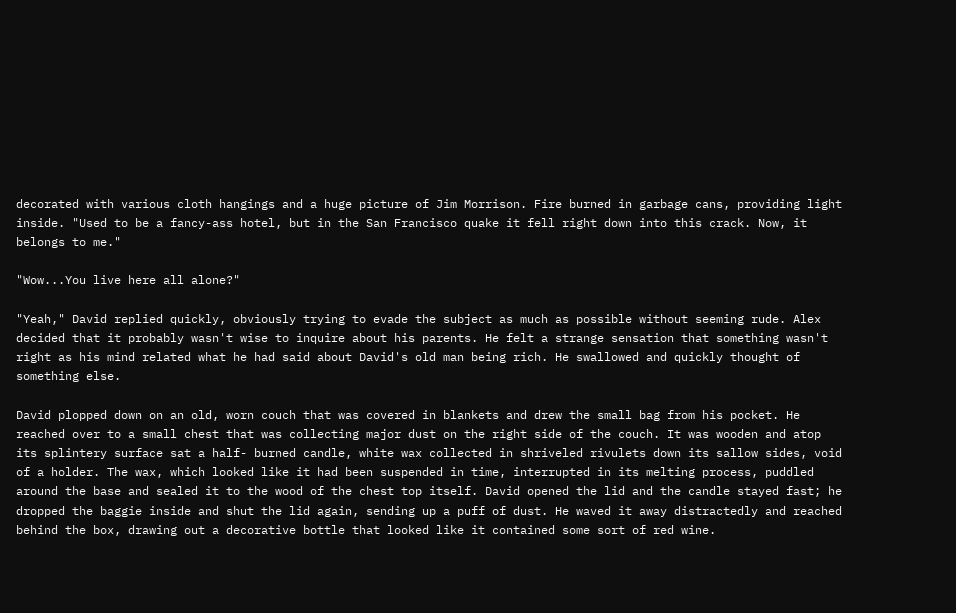decorated with various cloth hangings and a huge picture of Jim Morrison. Fire burned in garbage cans, providing light inside. "Used to be a fancy-ass hotel, but in the San Francisco quake it fell right down into this crack. Now, it belongs to me."

"Wow...You live here all alone?"

"Yeah," David replied quickly, obviously trying to evade the subject as much as possible without seeming rude. Alex decided that it probably wasn't wise to inquire about his parents. He felt a strange sensation that something wasn't right as his mind related what he had said about David's old man being rich. He swallowed and quickly thought of something else.

David plopped down on an old, worn couch that was covered in blankets and drew the small bag from his pocket. He reached over to a small chest that was collecting major dust on the right side of the couch. It was wooden and atop its splintery surface sat a half- burned candle, white wax collected in shriveled rivulets down its sallow sides, void of a holder. The wax, which looked like it had been suspended in time, interrupted in its melting process, puddled around the base and sealed it to the wood of the chest top itself. David opened the lid and the candle stayed fast; he dropped the baggie inside and shut the lid again, sending up a puff of dust. He waved it away distractedly and reached behind the box, drawing out a decorative bottle that looked like it contained some sort of red wine.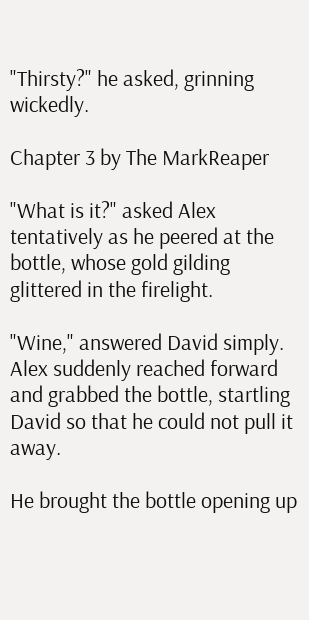"Thirsty?" he asked, grinning wickedly.

Chapter 3 by The MarkReaper

"What is it?" asked Alex tentatively as he peered at the bottle, whose gold gilding glittered in the firelight.

"Wine," answered David simply. Alex suddenly reached forward and grabbed the bottle, startling David so that he could not pull it away.

He brought the bottle opening up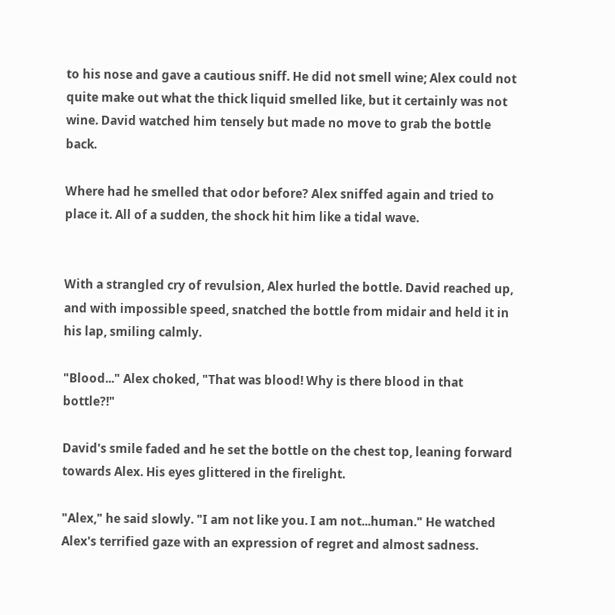to his nose and gave a cautious sniff. He did not smell wine; Alex could not quite make out what the thick liquid smelled like, but it certainly was not wine. David watched him tensely but made no move to grab the bottle back.

Where had he smelled that odor before? Alex sniffed again and tried to place it. All of a sudden, the shock hit him like a tidal wave.


With a strangled cry of revulsion, Alex hurled the bottle. David reached up, and with impossible speed, snatched the bottle from midair and held it in his lap, smiling calmly.

"Blood..." Alex choked, "That was blood! Why is there blood in that bottle?!"

David's smile faded and he set the bottle on the chest top, leaning forward towards Alex. His eyes glittered in the firelight.

"Alex," he said slowly. "I am not like you. I am not...human." He watched Alex's terrified gaze with an expression of regret and almost sadness.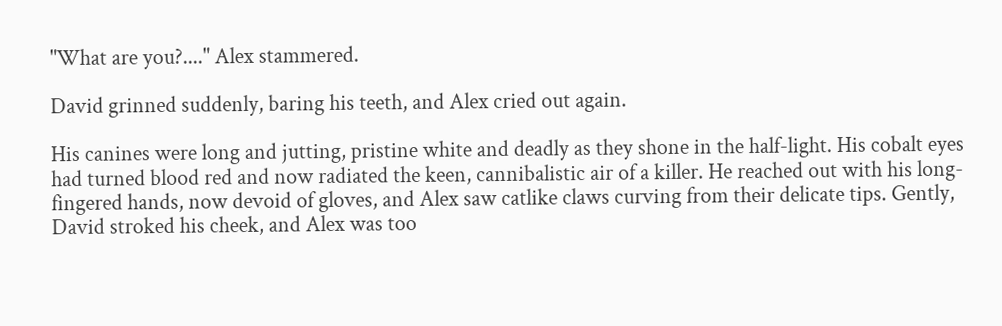"What are you?...." Alex stammered.

David grinned suddenly, baring his teeth, and Alex cried out again.

His canines were long and jutting, pristine white and deadly as they shone in the half-light. His cobalt eyes had turned blood red and now radiated the keen, cannibalistic air of a killer. He reached out with his long-fingered hands, now devoid of gloves, and Alex saw catlike claws curving from their delicate tips. Gently, David stroked his cheek, and Alex was too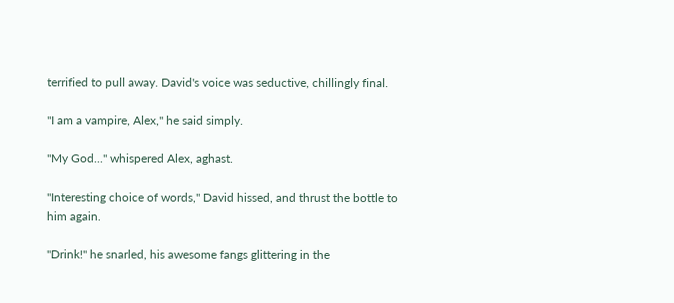terrified to pull away. David's voice was seductive, chillingly final.

"I am a vampire, Alex," he said simply.

"My God..." whispered Alex, aghast.

"Interesting choice of words," David hissed, and thrust the bottle to him again.

"Drink!" he snarled, his awesome fangs glittering in the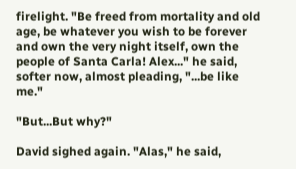firelight. "Be freed from mortality and old age, be whatever you wish to be forever and own the very night itself, own the people of Santa Carla! Alex..." he said, softer now, almost pleading, "...be like me."

"But...But why?"

David sighed again. "Alas," he said,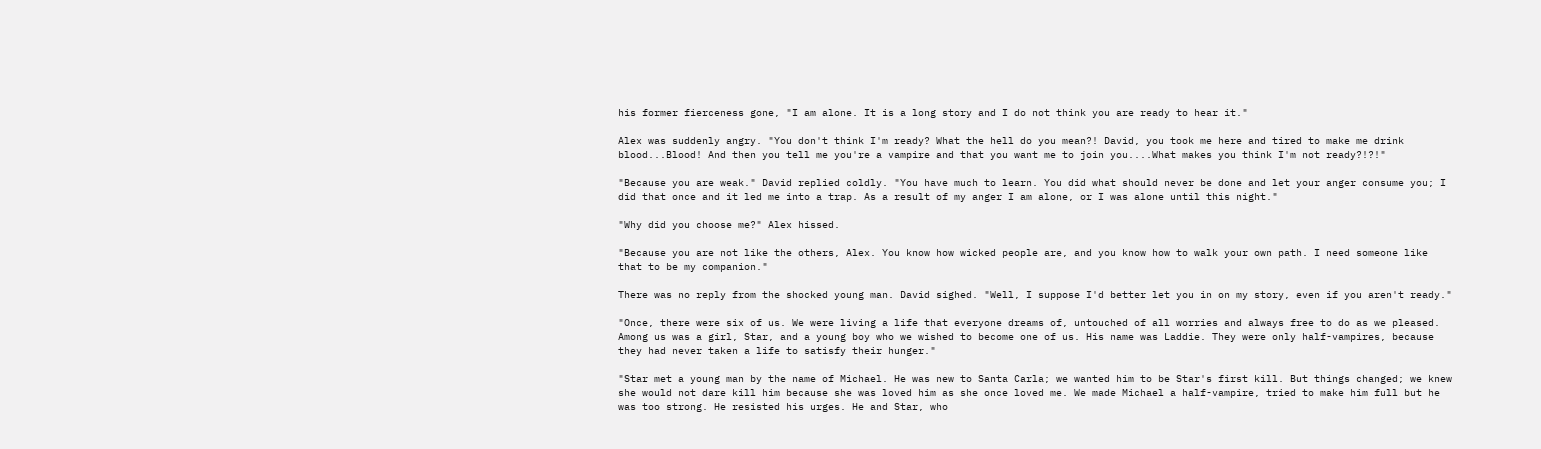his former fierceness gone, "I am alone. It is a long story and I do not think you are ready to hear it."

Alex was suddenly angry. "You don't think I'm ready? What the hell do you mean?! David, you took me here and tired to make me drink blood...Blood! And then you tell me you're a vampire and that you want me to join you....What makes you think I'm not ready?!?!"

"Because you are weak." David replied coldly. "You have much to learn. You did what should never be done and let your anger consume you; I did that once and it led me into a trap. As a result of my anger I am alone, or I was alone until this night."

"Why did you choose me?" Alex hissed.

"Because you are not like the others, Alex. You know how wicked people are, and you know how to walk your own path. I need someone like that to be my companion."

There was no reply from the shocked young man. David sighed. "Well, I suppose I'd better let you in on my story, even if you aren't ready."

"Once, there were six of us. We were living a life that everyone dreams of, untouched of all worries and always free to do as we pleased. Among us was a girl, Star, and a young boy who we wished to become one of us. His name was Laddie. They were only half-vampires, because they had never taken a life to satisfy their hunger."

"Star met a young man by the name of Michael. He was new to Santa Carla; we wanted him to be Star's first kill. But things changed; we knew she would not dare kill him because she was loved him as she once loved me. We made Michael a half-vampire, tried to make him full but he was too strong. He resisted his urges. He and Star, who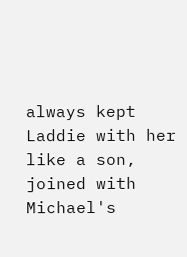always kept Laddie with her like a son, joined with Michael's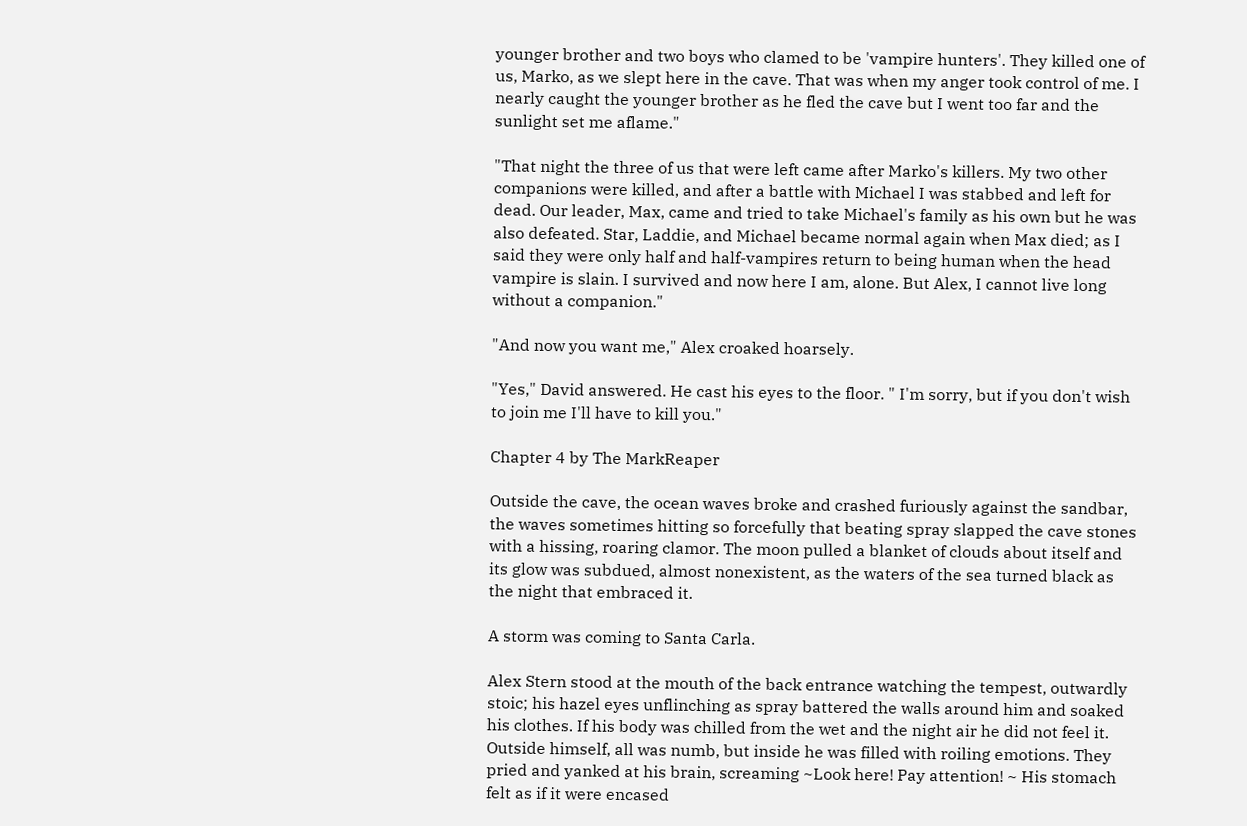younger brother and two boys who clamed to be 'vampire hunters'. They killed one of us, Marko, as we slept here in the cave. That was when my anger took control of me. I nearly caught the younger brother as he fled the cave but I went too far and the sunlight set me aflame."

"That night the three of us that were left came after Marko's killers. My two other companions were killed, and after a battle with Michael I was stabbed and left for dead. Our leader, Max, came and tried to take Michael's family as his own but he was also defeated. Star, Laddie, and Michael became normal again when Max died; as I said they were only half and half-vampires return to being human when the head vampire is slain. I survived and now here I am, alone. But Alex, I cannot live long without a companion."

"And now you want me," Alex croaked hoarsely.

"Yes," David answered. He cast his eyes to the floor. " I'm sorry, but if you don't wish to join me I'll have to kill you."

Chapter 4 by The MarkReaper

Outside the cave, the ocean waves broke and crashed furiously against the sandbar, the waves sometimes hitting so forcefully that beating spray slapped the cave stones with a hissing, roaring clamor. The moon pulled a blanket of clouds about itself and its glow was subdued, almost nonexistent, as the waters of the sea turned black as the night that embraced it.

A storm was coming to Santa Carla.

Alex Stern stood at the mouth of the back entrance watching the tempest, outwardly stoic; his hazel eyes unflinching as spray battered the walls around him and soaked his clothes. If his body was chilled from the wet and the night air he did not feel it. Outside himself, all was numb, but inside he was filled with roiling emotions. They pried and yanked at his brain, screaming ~Look here! Pay attention! ~ His stomach felt as if it were encased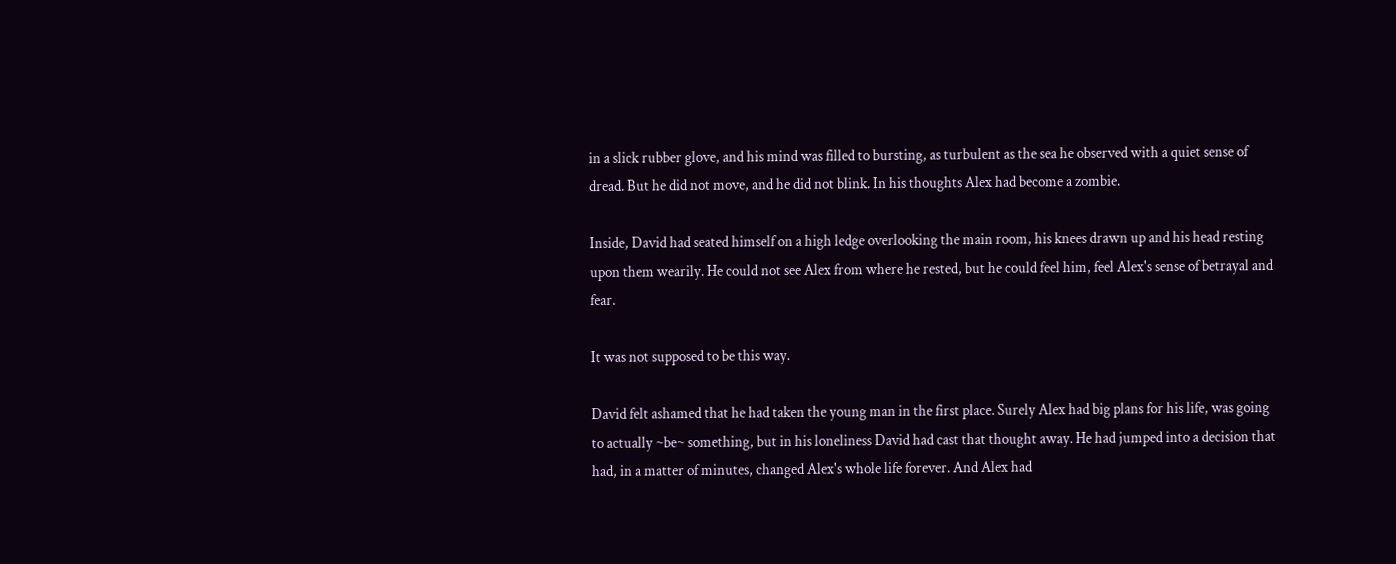in a slick rubber glove, and his mind was filled to bursting, as turbulent as the sea he observed with a quiet sense of dread. But he did not move, and he did not blink. In his thoughts Alex had become a zombie.

Inside, David had seated himself on a high ledge overlooking the main room, his knees drawn up and his head resting upon them wearily. He could not see Alex from where he rested, but he could feel him, feel Alex's sense of betrayal and fear.

It was not supposed to be this way.

David felt ashamed that he had taken the young man in the first place. Surely Alex had big plans for his life, was going to actually ~be~ something, but in his loneliness David had cast that thought away. He had jumped into a decision that had, in a matter of minutes, changed Alex's whole life forever. And Alex had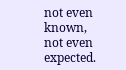not even known, not even expected.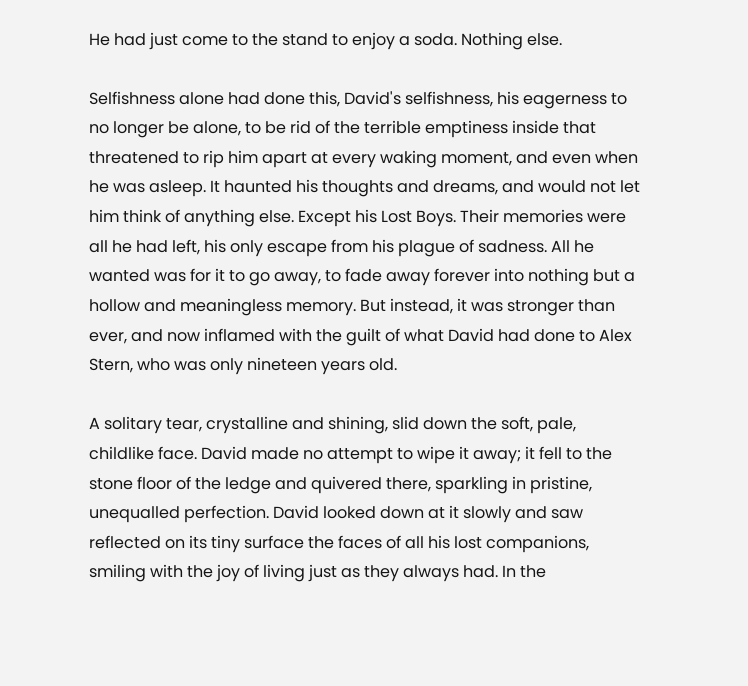He had just come to the stand to enjoy a soda. Nothing else.

Selfishness alone had done this, David's selfishness, his eagerness to no longer be alone, to be rid of the terrible emptiness inside that threatened to rip him apart at every waking moment, and even when he was asleep. It haunted his thoughts and dreams, and would not let him think of anything else. Except his Lost Boys. Their memories were all he had left, his only escape from his plague of sadness. All he wanted was for it to go away, to fade away forever into nothing but a hollow and meaningless memory. But instead, it was stronger than ever, and now inflamed with the guilt of what David had done to Alex Stern, who was only nineteen years old.

A solitary tear, crystalline and shining, slid down the soft, pale, childlike face. David made no attempt to wipe it away; it fell to the stone floor of the ledge and quivered there, sparkling in pristine, unequalled perfection. David looked down at it slowly and saw reflected on its tiny surface the faces of all his lost companions, smiling with the joy of living just as they always had. In the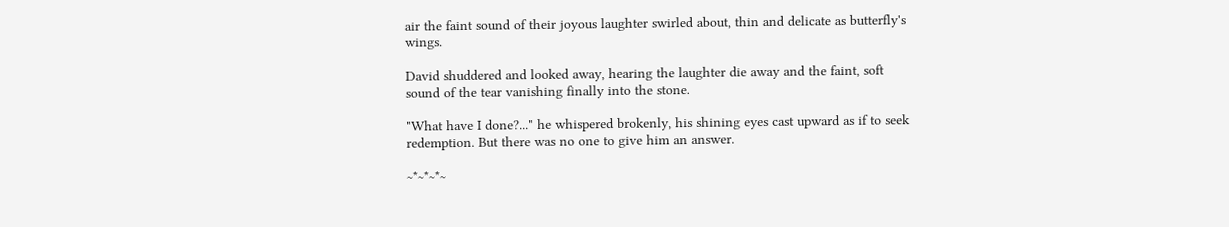air the faint sound of their joyous laughter swirled about, thin and delicate as butterfly's wings.

David shuddered and looked away, hearing the laughter die away and the faint, soft sound of the tear vanishing finally into the stone.

"What have I done?..." he whispered brokenly, his shining eyes cast upward as if to seek redemption. But there was no one to give him an answer.

~*~*~*~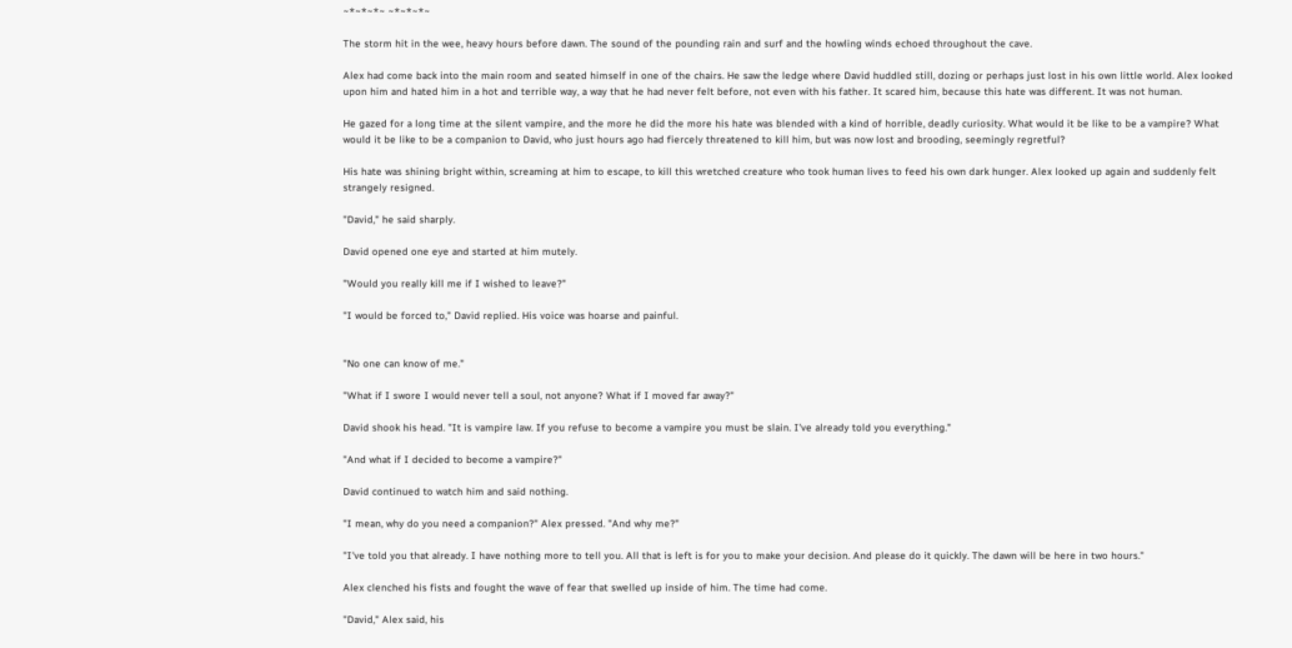~*~*~*~ ~*~*~*~

The storm hit in the wee, heavy hours before dawn. The sound of the pounding rain and surf and the howling winds echoed throughout the cave.

Alex had come back into the main room and seated himself in one of the chairs. He saw the ledge where David huddled still, dozing or perhaps just lost in his own little world. Alex looked upon him and hated him in a hot and terrible way, a way that he had never felt before, not even with his father. It scared him, because this hate was different. It was not human.

He gazed for a long time at the silent vampire, and the more he did the more his hate was blended with a kind of horrible, deadly curiosity. What would it be like to be a vampire? What would it be like to be a companion to David, who just hours ago had fiercely threatened to kill him, but was now lost and brooding, seemingly regretful?

His hate was shining bright within, screaming at him to escape, to kill this wretched creature who took human lives to feed his own dark hunger. Alex looked up again and suddenly felt strangely resigned.

"David," he said sharply.

David opened one eye and started at him mutely.

"Would you really kill me if I wished to leave?"

"I would be forced to," David replied. His voice was hoarse and painful.


"No one can know of me."

"What if I swore I would never tell a soul, not anyone? What if I moved far away?"

David shook his head. "It is vampire law. If you refuse to become a vampire you must be slain. I've already told you everything."

"And what if I decided to become a vampire?"

David continued to watch him and said nothing.

"I mean, why do you need a companion?" Alex pressed. "And why me?"

"I've told you that already. I have nothing more to tell you. All that is left is for you to make your decision. And please do it quickly. The dawn will be here in two hours."

Alex clenched his fists and fought the wave of fear that swelled up inside of him. The time had come.

"David," Alex said, his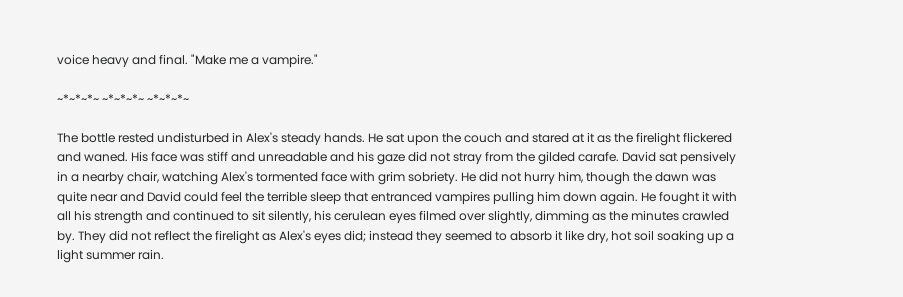voice heavy and final. "Make me a vampire."

~*~*~*~ ~*~*~*~ ~*~*~*~

The bottle rested undisturbed in Alex's steady hands. He sat upon the couch and stared at it as the firelight flickered and waned. His face was stiff and unreadable and his gaze did not stray from the gilded carafe. David sat pensively in a nearby chair, watching Alex's tormented face with grim sobriety. He did not hurry him, though the dawn was quite near and David could feel the terrible sleep that entranced vampires pulling him down again. He fought it with all his strength and continued to sit silently, his cerulean eyes filmed over slightly, dimming as the minutes crawled by. They did not reflect the firelight as Alex's eyes did; instead they seemed to absorb it like dry, hot soil soaking up a light summer rain.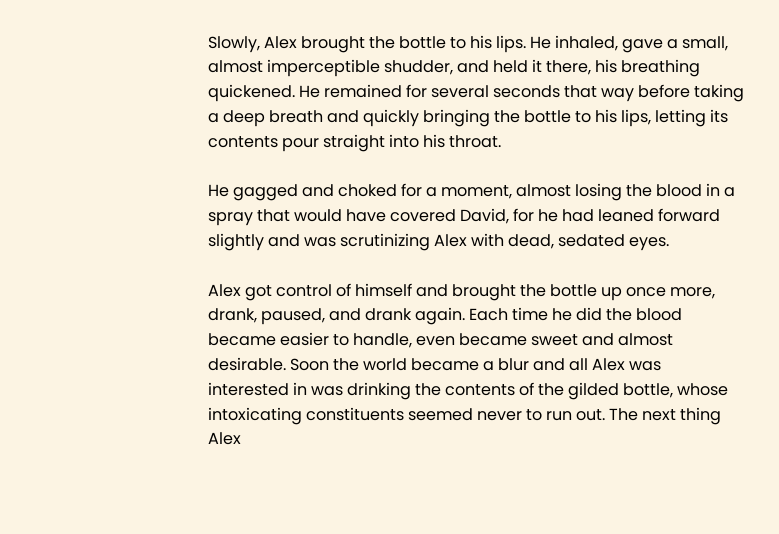Slowly, Alex brought the bottle to his lips. He inhaled, gave a small, almost imperceptible shudder, and held it there, his breathing quickened. He remained for several seconds that way before taking a deep breath and quickly bringing the bottle to his lips, letting its contents pour straight into his throat.

He gagged and choked for a moment, almost losing the blood in a spray that would have covered David, for he had leaned forward slightly and was scrutinizing Alex with dead, sedated eyes.

Alex got control of himself and brought the bottle up once more, drank, paused, and drank again. Each time he did the blood became easier to handle, even became sweet and almost desirable. Soon the world became a blur and all Alex was interested in was drinking the contents of the gilded bottle, whose intoxicating constituents seemed never to run out. The next thing Alex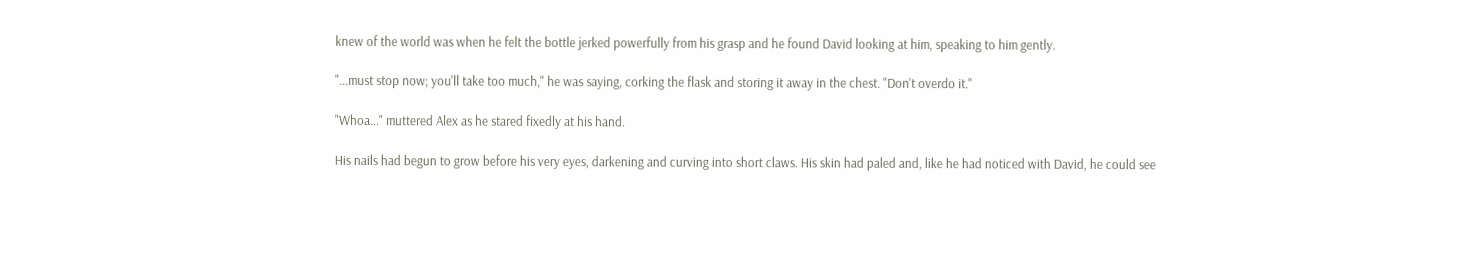knew of the world was when he felt the bottle jerked powerfully from his grasp and he found David looking at him, speaking to him gently.

"...must stop now; you'll take too much," he was saying, corking the flask and storing it away in the chest. "Don't overdo it."

"Whoa..." muttered Alex as he stared fixedly at his hand.

His nails had begun to grow before his very eyes, darkening and curving into short claws. His skin had paled and, like he had noticed with David, he could see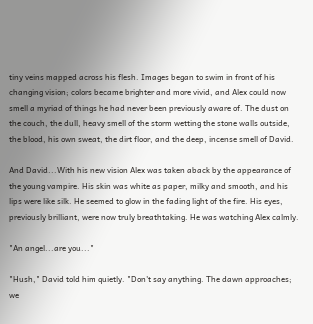tiny veins mapped across his flesh. Images began to swim in front of his changing vision; colors became brighter and more vivid, and Alex could now smell a myriad of things he had never been previously aware of. The dust on the couch, the dull, heavy smell of the storm wetting the stone walls outside, the blood, his own sweat, the dirt floor, and the deep, incense smell of David.

And David...With his new vision Alex was taken aback by the appearance of the young vampire. His skin was white as paper, milky and smooth, and his lips were like silk. He seemed to glow in the fading light of the fire. His eyes, previously brilliant, were now truly breathtaking. He was watching Alex calmly.

"An angel...are you..."

"Hush," David told him quietly. "Don't say anything. The dawn approaches; we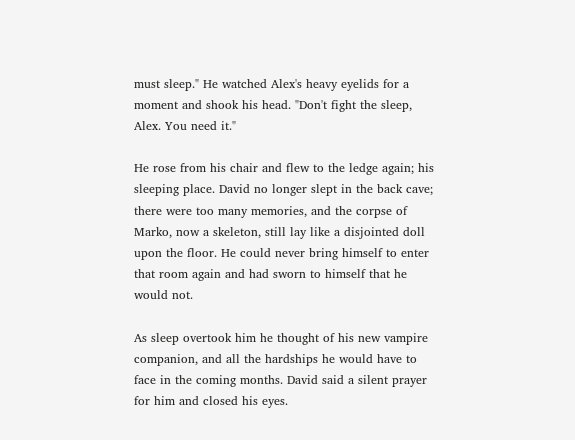must sleep." He watched Alex's heavy eyelids for a moment and shook his head. "Don't fight the sleep, Alex. You need it."

He rose from his chair and flew to the ledge again; his sleeping place. David no longer slept in the back cave; there were too many memories, and the corpse of Marko, now a skeleton, still lay like a disjointed doll upon the floor. He could never bring himself to enter that room again and had sworn to himself that he would not.

As sleep overtook him he thought of his new vampire companion, and all the hardships he would have to face in the coming months. David said a silent prayer for him and closed his eyes.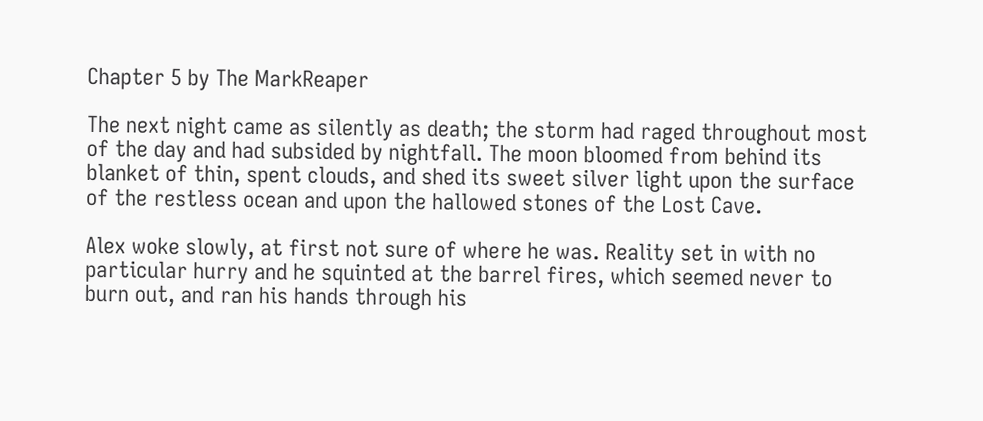Chapter 5 by The MarkReaper

The next night came as silently as death; the storm had raged throughout most of the day and had subsided by nightfall. The moon bloomed from behind its blanket of thin, spent clouds, and shed its sweet silver light upon the surface of the restless ocean and upon the hallowed stones of the Lost Cave.

Alex woke slowly, at first not sure of where he was. Reality set in with no particular hurry and he squinted at the barrel fires, which seemed never to burn out, and ran his hands through his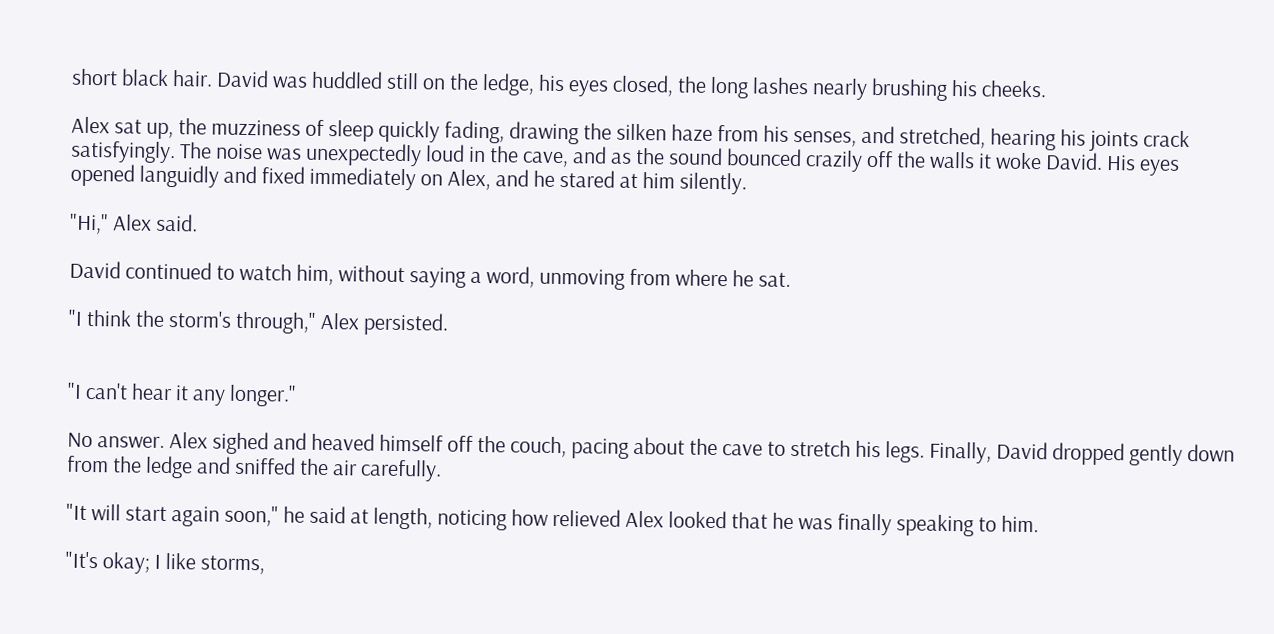short black hair. David was huddled still on the ledge, his eyes closed, the long lashes nearly brushing his cheeks.

Alex sat up, the muzziness of sleep quickly fading, drawing the silken haze from his senses, and stretched, hearing his joints crack satisfyingly. The noise was unexpectedly loud in the cave, and as the sound bounced crazily off the walls it woke David. His eyes opened languidly and fixed immediately on Alex, and he stared at him silently.

"Hi," Alex said.

David continued to watch him, without saying a word, unmoving from where he sat.

"I think the storm's through," Alex persisted.


"I can't hear it any longer."

No answer. Alex sighed and heaved himself off the couch, pacing about the cave to stretch his legs. Finally, David dropped gently down from the ledge and sniffed the air carefully.

"It will start again soon," he said at length, noticing how relieved Alex looked that he was finally speaking to him.

"It's okay; I like storms,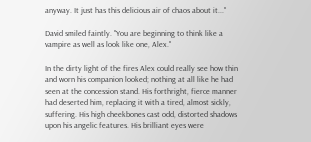anyway. It just has this delicious air of chaos about it..."

David smiled faintly. "You are beginning to think like a vampire as well as look like one, Alex."

In the dirty light of the fires Alex could really see how thin and worn his companion looked; nothing at all like he had seen at the concession stand. His forthright, fierce manner had deserted him, replacing it with a tired, almost sickly, suffering. His high cheekbones cast odd, distorted shadows upon his angelic features. His brilliant eyes were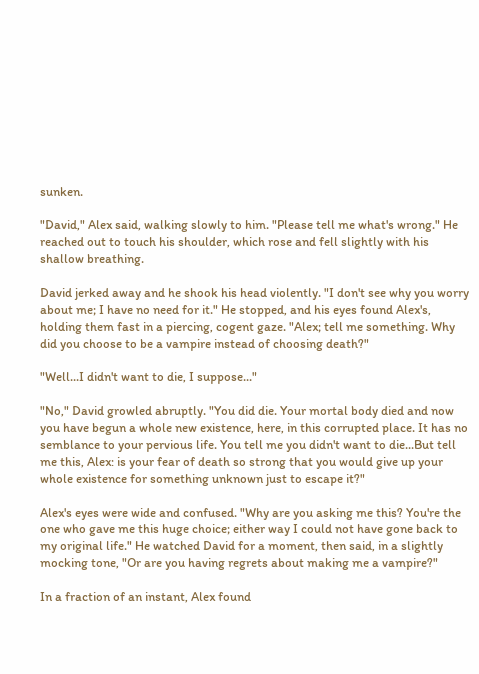sunken.

"David," Alex said, walking slowly to him. "Please tell me what's wrong." He reached out to touch his shoulder, which rose and fell slightly with his shallow breathing.

David jerked away and he shook his head violently. "I don't see why you worry about me; I have no need for it." He stopped, and his eyes found Alex's, holding them fast in a piercing, cogent gaze. "Alex; tell me something. Why did you choose to be a vampire instead of choosing death?"

"Well...I didn't want to die, I suppose..."

"No," David growled abruptly. "You did die. Your mortal body died and now you have begun a whole new existence, here, in this corrupted place. It has no semblance to your pervious life. You tell me you didn't want to die...But tell me this, Alex: is your fear of death so strong that you would give up your whole existence for something unknown just to escape it?"

Alex's eyes were wide and confused. "Why are you asking me this? You're the one who gave me this huge choice; either way I could not have gone back to my original life." He watched David for a moment, then said, in a slightly mocking tone, "Or are you having regrets about making me a vampire?"

In a fraction of an instant, Alex found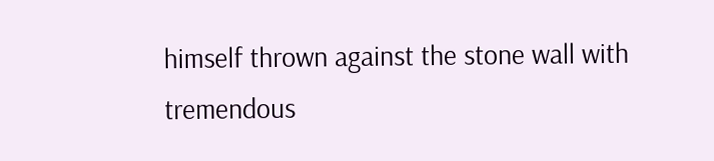himself thrown against the stone wall with tremendous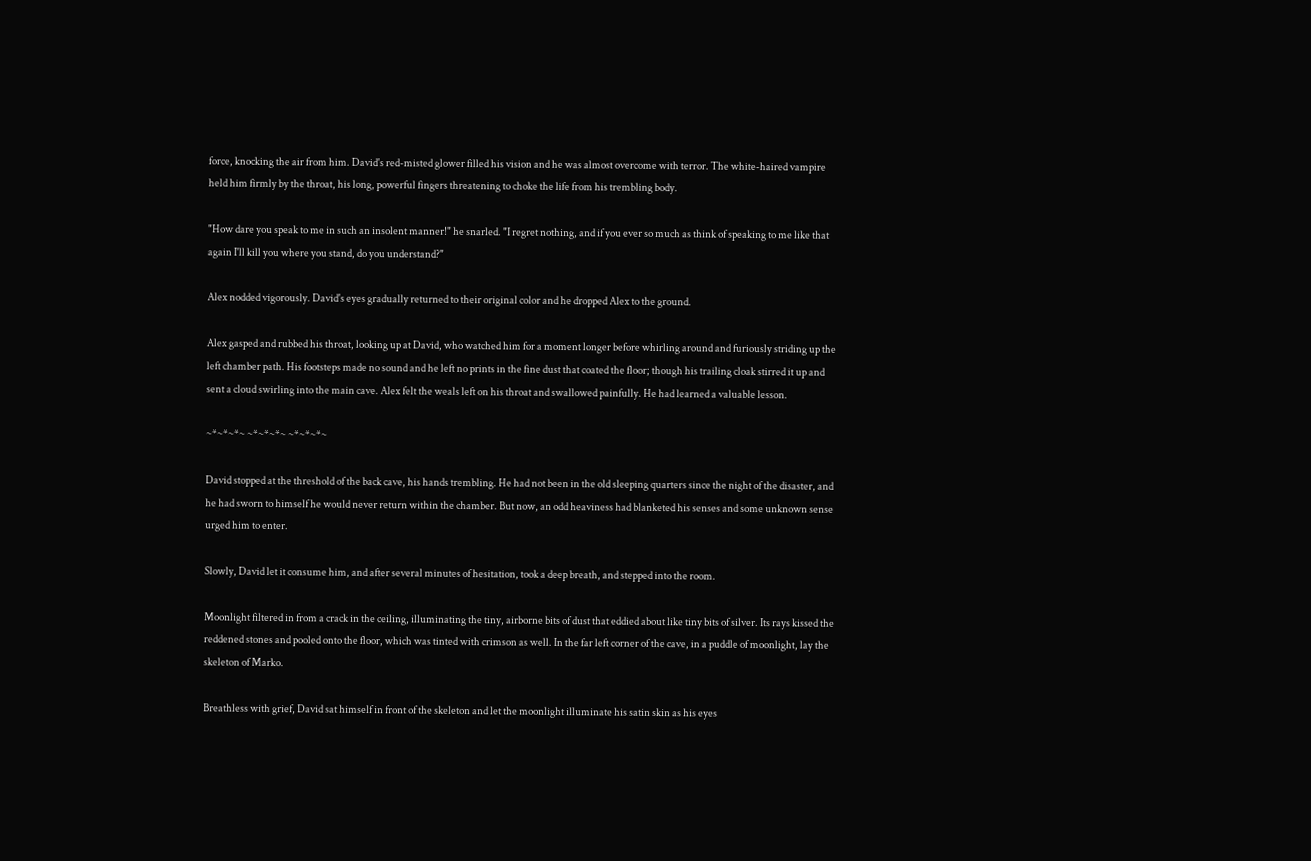force, knocking the air from him. David's red-misted glower filled his vision and he was almost overcome with terror. The white-haired vampire held him firmly by the throat, his long, powerful fingers threatening to choke the life from his trembling body.

"How dare you speak to me in such an insolent manner!" he snarled. "I regret nothing, and if you ever so much as think of speaking to me like that again I'll kill you where you stand, do you understand?"

Alex nodded vigorously. David's eyes gradually returned to their original color and he dropped Alex to the ground.

Alex gasped and rubbed his throat, looking up at David, who watched him for a moment longer before whirling around and furiously striding up the left chamber path. His footsteps made no sound and he left no prints in the fine dust that coated the floor; though his trailing cloak stirred it up and sent a cloud swirling into the main cave. Alex felt the weals left on his throat and swallowed painfully. He had learned a valuable lesson.

~*~*~*~ ~*~*~*~ ~*~*~*~

David stopped at the threshold of the back cave, his hands trembling. He had not been in the old sleeping quarters since the night of the disaster, and he had sworn to himself he would never return within the chamber. But now, an odd heaviness had blanketed his senses and some unknown sense urged him to enter.

Slowly, David let it consume him, and after several minutes of hesitation, took a deep breath, and stepped into the room.

Moonlight filtered in from a crack in the ceiling, illuminating the tiny, airborne bits of dust that eddied about like tiny bits of silver. Its rays kissed the reddened stones and pooled onto the floor, which was tinted with crimson as well. In the far left corner of the cave, in a puddle of moonlight, lay the skeleton of Marko.

Breathless with grief, David sat himself in front of the skeleton and let the moonlight illuminate his satin skin as his eyes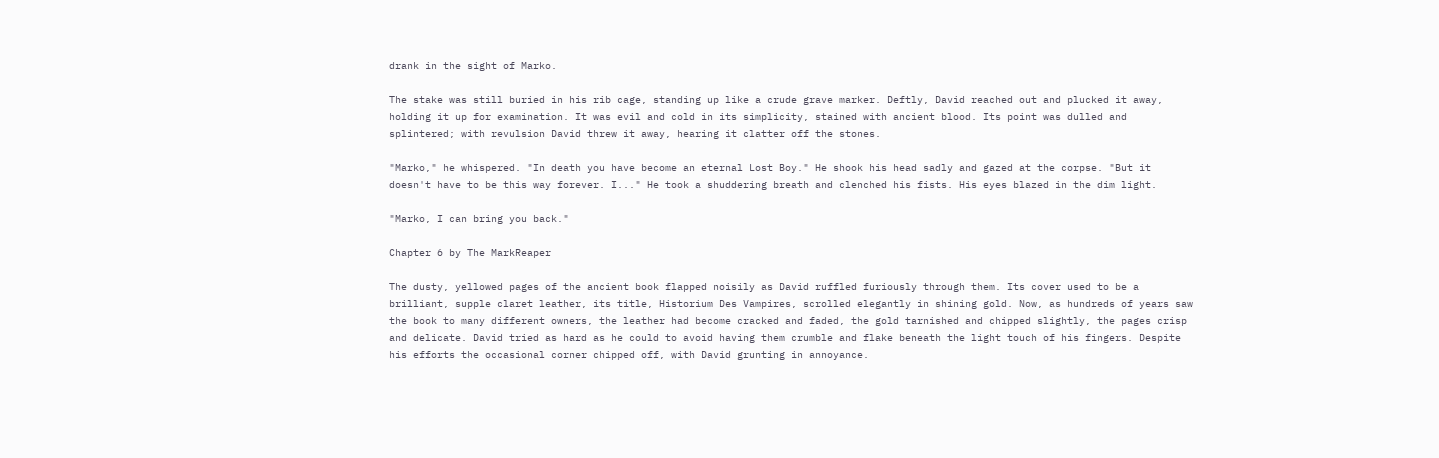drank in the sight of Marko.

The stake was still buried in his rib cage, standing up like a crude grave marker. Deftly, David reached out and plucked it away, holding it up for examination. It was evil and cold in its simplicity, stained with ancient blood. Its point was dulled and splintered; with revulsion David threw it away, hearing it clatter off the stones.

"Marko," he whispered. "In death you have become an eternal Lost Boy." He shook his head sadly and gazed at the corpse. "But it doesn't have to be this way forever. I..." He took a shuddering breath and clenched his fists. His eyes blazed in the dim light.

"Marko, I can bring you back."

Chapter 6 by The MarkReaper

The dusty, yellowed pages of the ancient book flapped noisily as David ruffled furiously through them. Its cover used to be a brilliant, supple claret leather, its title, Historium Des Vampires, scrolled elegantly in shining gold. Now, as hundreds of years saw the book to many different owners, the leather had become cracked and faded, the gold tarnished and chipped slightly, the pages crisp and delicate. David tried as hard as he could to avoid having them crumble and flake beneath the light touch of his fingers. Despite his efforts the occasional corner chipped off, with David grunting in annoyance.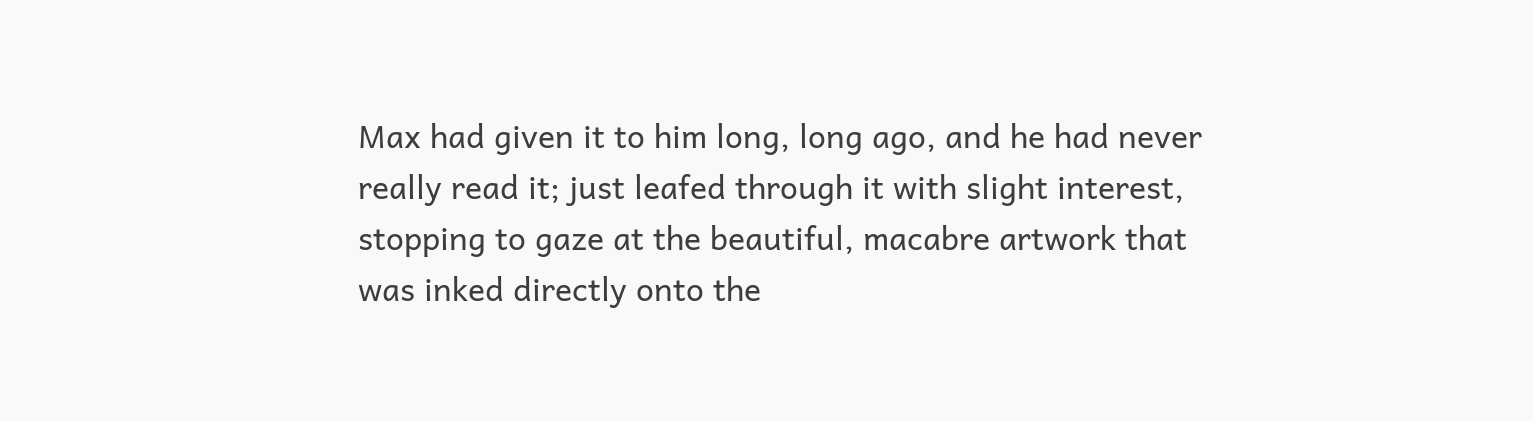Max had given it to him long, long ago, and he had never really read it; just leafed through it with slight interest, stopping to gaze at the beautiful, macabre artwork that was inked directly onto the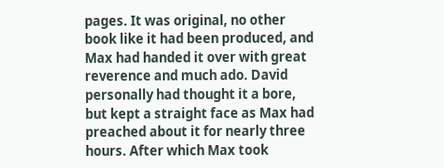pages. It was original, no other book like it had been produced, and Max had handed it over with great reverence and much ado. David personally had thought it a bore, but kept a straight face as Max had preached about it for nearly three hours. After which Max took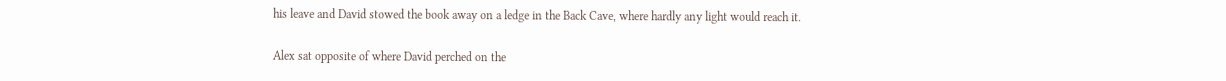his leave and David stowed the book away on a ledge in the Back Cave, where hardly any light would reach it.

Alex sat opposite of where David perched on the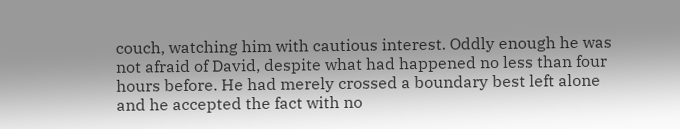couch, watching him with cautious interest. Oddly enough he was not afraid of David, despite what had happened no less than four hours before. He had merely crossed a boundary best left alone and he accepted the fact with no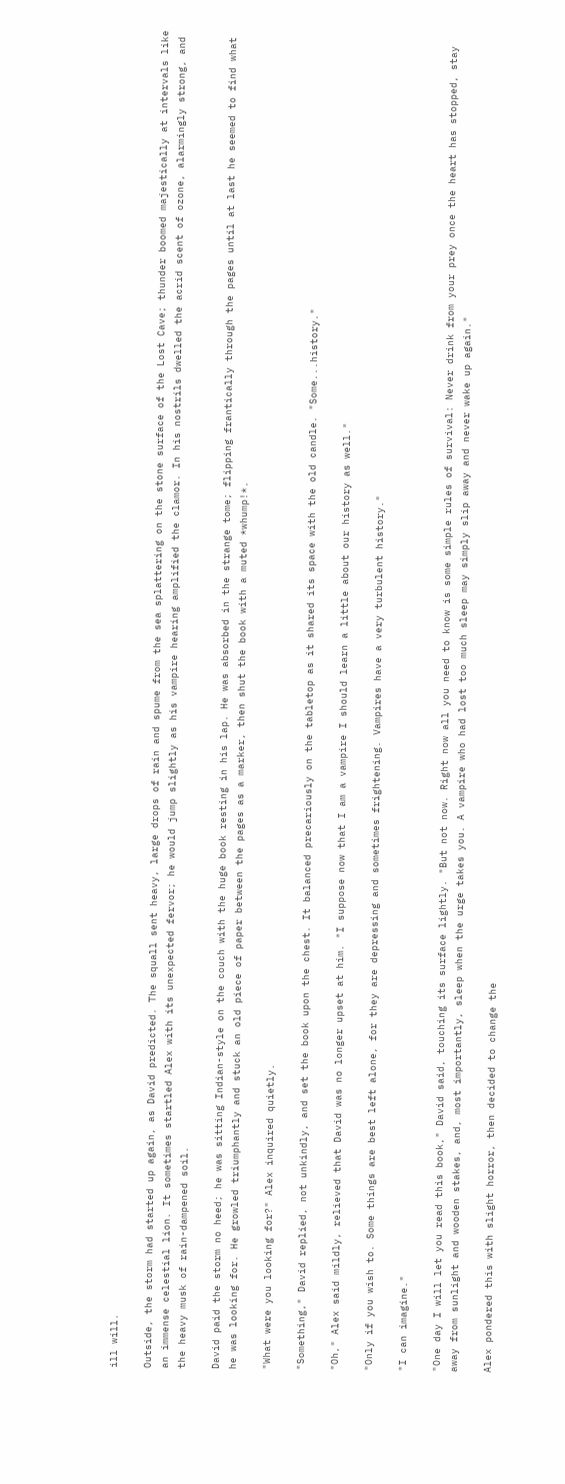ill will.

Outside, the storm had started up again, as David predicted. The squall sent heavy, large drops of rain and spume from the sea splattering on the stone surface of the Lost Cave; thunder boomed majestically at intervals like an immense celestial lion. It sometimes startled Alex with its unexpected fervor; he would jump slightly as his vampire hearing amplified the clamor. In his nostrils dwelled the acrid scent of ozone, alarmingly strong, and the heavy musk of rain-dampened soil.

David paid the storm no heed; he was sitting Indian-style on the couch with the huge book resting in his lap. He was absorbed in the strange tome; flipping frantically through the pages until at last he seemed to find what he was looking for. He growled triumphantly and stuck an old piece of paper between the pages as a marker, then shut the book with a muted *whump!*.

"What were you looking for?" Alex inquired quietly.

"Something," David replied, not unkindly, and set the book upon the chest. It balanced precariously on the tabletop as it shared its space with the old candle. "Some...history."

"Oh," Alex said mildly, relieved that David was no longer upset at him. "I suppose now that I am a vampire I should learn a little about our history as well."

"Only if you wish to. Some things are best left alone, for they are depressing and sometimes frightening. Vampires have a very turbulent history."

"I can imagine."

"One day I will let you read this book," David said, touching its surface lightly. "But not now. Right now all you need to know is some simple rules of survival: Never drink from your prey once the heart has stopped, stay away from sunlight and wooden stakes, and, most importantly, sleep when the urge takes you. A vampire who had lost too much sleep may simply slip away and never wake up again."

Alex pondered this with slight horror, then decided to change the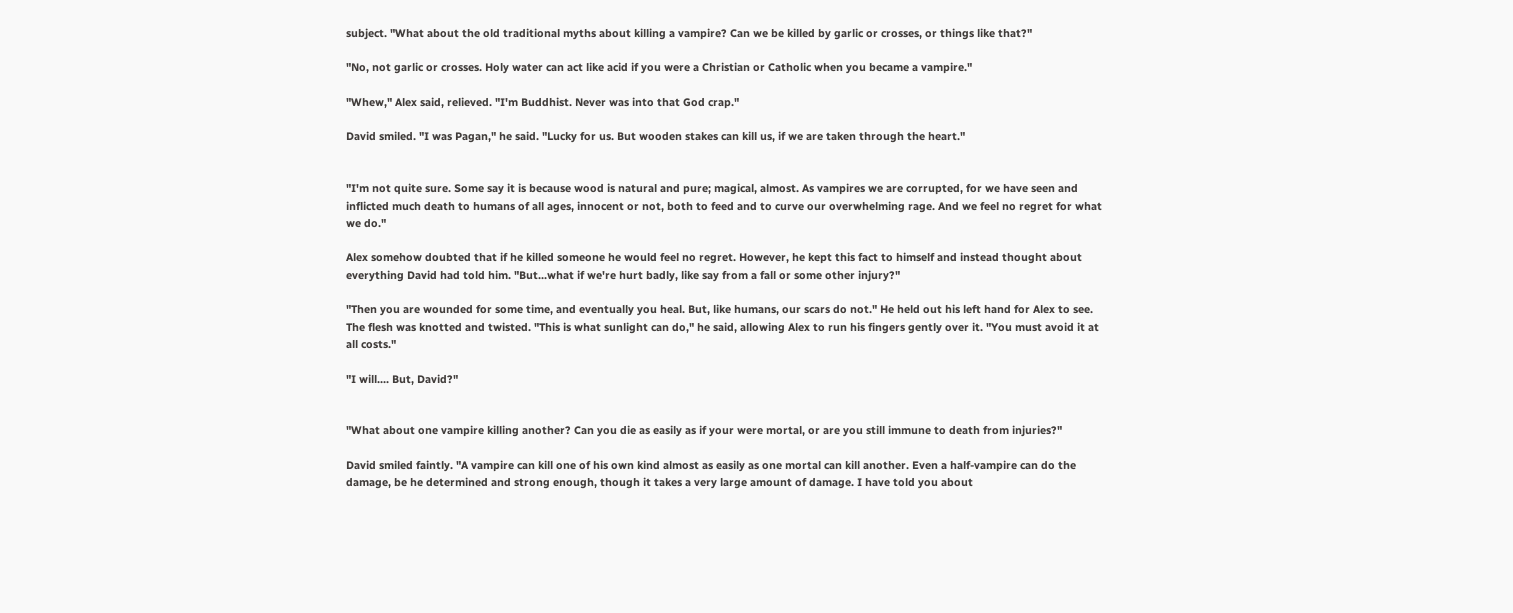subject. "What about the old traditional myths about killing a vampire? Can we be killed by garlic or crosses, or things like that?"

"No, not garlic or crosses. Holy water can act like acid if you were a Christian or Catholic when you became a vampire."

"Whew," Alex said, relieved. "I'm Buddhist. Never was into that God crap."

David smiled. "I was Pagan," he said. "Lucky for us. But wooden stakes can kill us, if we are taken through the heart."


"I'm not quite sure. Some say it is because wood is natural and pure; magical, almost. As vampires we are corrupted, for we have seen and inflicted much death to humans of all ages, innocent or not, both to feed and to curve our overwhelming rage. And we feel no regret for what we do."

Alex somehow doubted that if he killed someone he would feel no regret. However, he kept this fact to himself and instead thought about everything David had told him. "But...what if we're hurt badly, like say from a fall or some other injury?"

"Then you are wounded for some time, and eventually you heal. But, like humans, our scars do not." He held out his left hand for Alex to see. The flesh was knotted and twisted. "This is what sunlight can do," he said, allowing Alex to run his fingers gently over it. "You must avoid it at all costs."

"I will.... But, David?"


"What about one vampire killing another? Can you die as easily as if your were mortal, or are you still immune to death from injuries?"

David smiled faintly. "A vampire can kill one of his own kind almost as easily as one mortal can kill another. Even a half-vampire can do the damage, be he determined and strong enough, though it takes a very large amount of damage. I have told you about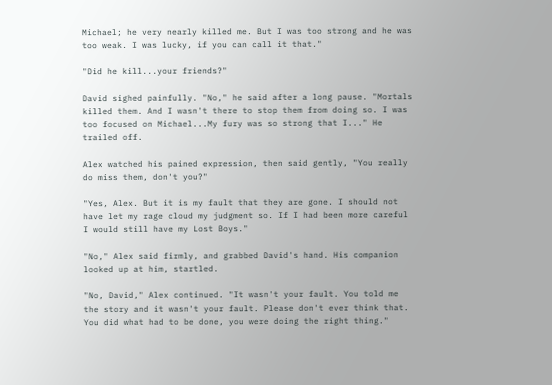Michael; he very nearly killed me. But I was too strong and he was too weak. I was lucky, if you can call it that."

"Did he kill...your friends?"

David sighed painfully. "No," he said after a long pause. "Mortals killed them. And I wasn't there to stop them from doing so. I was too focused on Michael...My fury was so strong that I..." He trailed off.

Alex watched his pained expression, then said gently, "You really do miss them, don't you?"

"Yes, Alex. But it is my fault that they are gone. I should not have let my rage cloud my judgment so. If I had been more careful I would still have my Lost Boys."

"No," Alex said firmly, and grabbed David's hand. His companion looked up at him, startled.

"No, David," Alex continued. "It wasn't your fault. You told me the story and it wasn't your fault. Please don't ever think that. You did what had to be done, you were doing the right thing."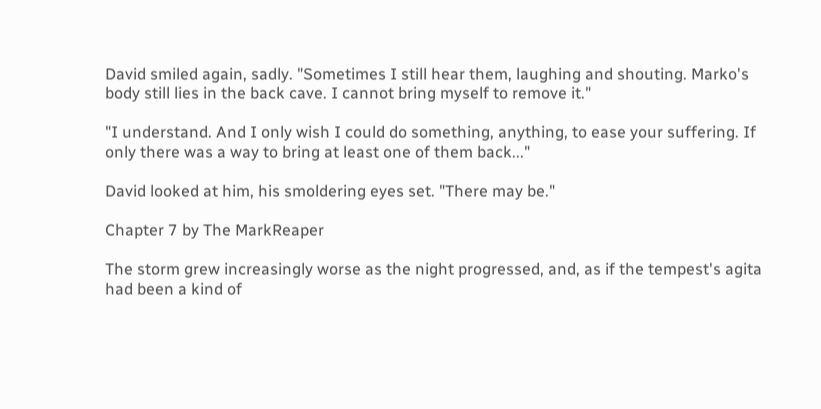David smiled again, sadly. "Sometimes I still hear them, laughing and shouting. Marko's body still lies in the back cave. I cannot bring myself to remove it."

"I understand. And I only wish I could do something, anything, to ease your suffering. If only there was a way to bring at least one of them back..."

David looked at him, his smoldering eyes set. "There may be."

Chapter 7 by The MarkReaper

The storm grew increasingly worse as the night progressed, and, as if the tempest's agita had been a kind of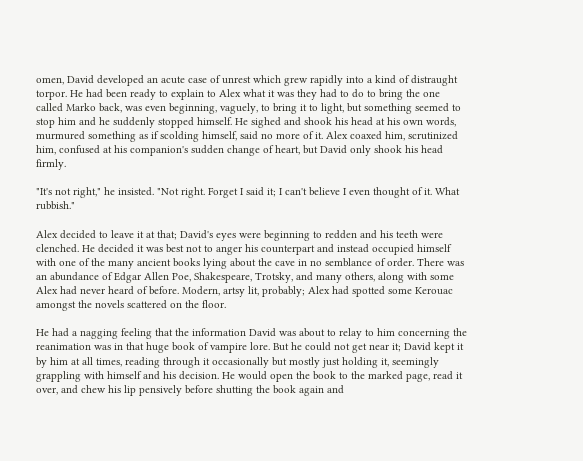omen, David developed an acute case of unrest which grew rapidly into a kind of distraught torpor. He had been ready to explain to Alex what it was they had to do to bring the one called Marko back, was even beginning, vaguely, to bring it to light, but something seemed to stop him and he suddenly stopped himself. He sighed and shook his head at his own words, murmured something as if scolding himself, said no more of it. Alex coaxed him, scrutinized him, confused at his companion's sudden change of heart, but David only shook his head firmly.

"It's not right," he insisted. "Not right. Forget I said it; I can't believe I even thought of it. What rubbish."

Alex decided to leave it at that; David's eyes were beginning to redden and his teeth were clenched. He decided it was best not to anger his counterpart and instead occupied himself with one of the many ancient books lying about the cave in no semblance of order. There was an abundance of Edgar Allen Poe, Shakespeare, Trotsky, and many others, along with some Alex had never heard of before. Modern, artsy lit, probably; Alex had spotted some Kerouac amongst the novels scattered on the floor.

He had a nagging feeling that the information David was about to relay to him concerning the reanimation was in that huge book of vampire lore. But he could not get near it; David kept it by him at all times, reading through it occasionally but mostly just holding it, seemingly grappling with himself and his decision. He would open the book to the marked page, read it over, and chew his lip pensively before shutting the book again and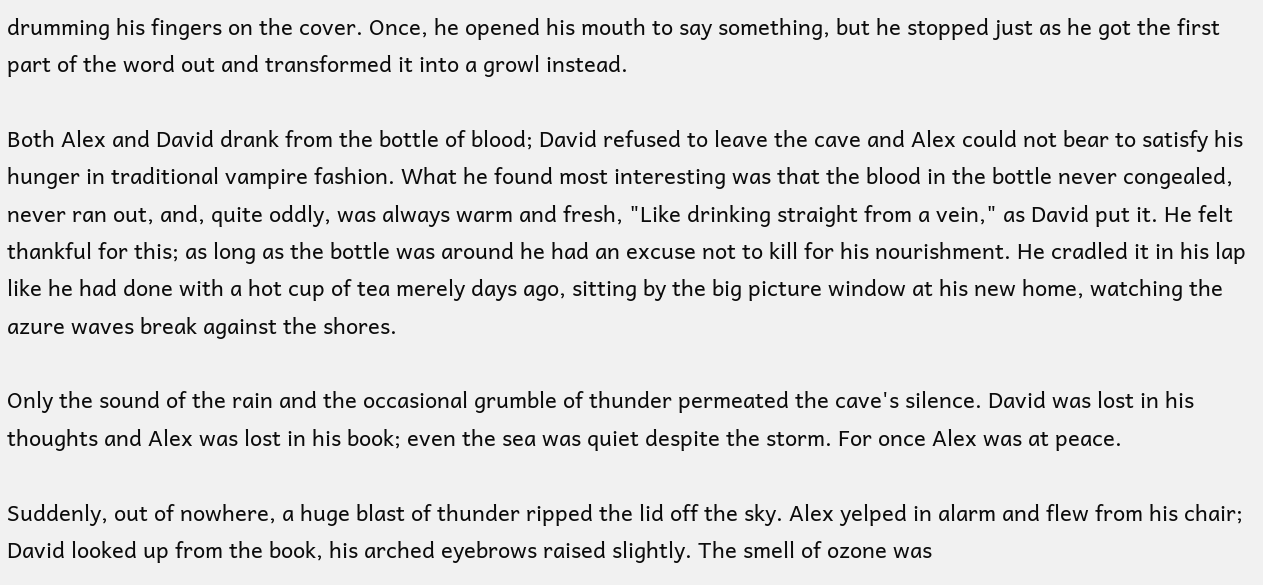drumming his fingers on the cover. Once, he opened his mouth to say something, but he stopped just as he got the first part of the word out and transformed it into a growl instead.

Both Alex and David drank from the bottle of blood; David refused to leave the cave and Alex could not bear to satisfy his hunger in traditional vampire fashion. What he found most interesting was that the blood in the bottle never congealed, never ran out, and, quite oddly, was always warm and fresh, "Like drinking straight from a vein," as David put it. He felt thankful for this; as long as the bottle was around he had an excuse not to kill for his nourishment. He cradled it in his lap like he had done with a hot cup of tea merely days ago, sitting by the big picture window at his new home, watching the azure waves break against the shores.

Only the sound of the rain and the occasional grumble of thunder permeated the cave's silence. David was lost in his thoughts and Alex was lost in his book; even the sea was quiet despite the storm. For once Alex was at peace.

Suddenly, out of nowhere, a huge blast of thunder ripped the lid off the sky. Alex yelped in alarm and flew from his chair; David looked up from the book, his arched eyebrows raised slightly. The smell of ozone was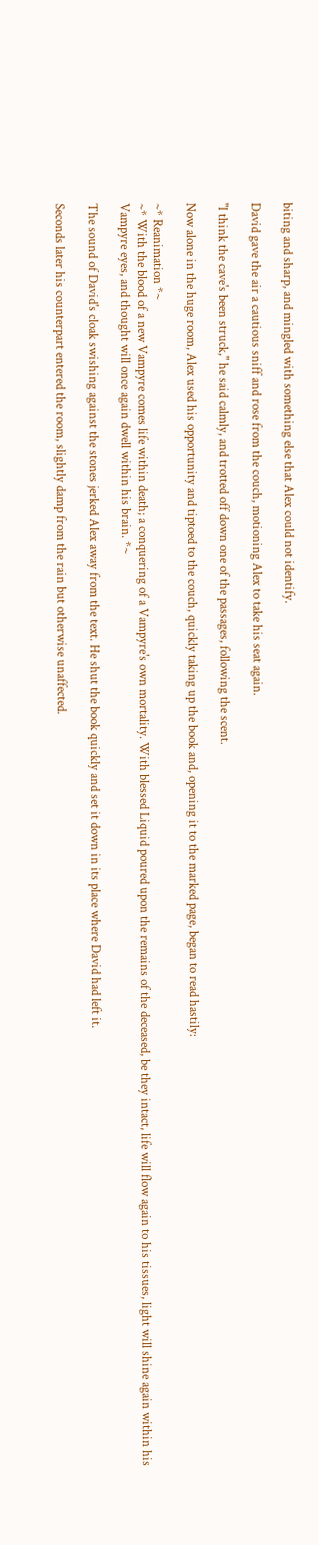biting and sharp, and mingled with something else that Alex could not identify.

David gave the air a cautious sniff and rose from the couch, motioning Alex to take his seat again.

"I think the cave's been struck," he said calmly, and trotted off down one of the passages, following the scent.

Now alone in the huge room, Alex used his opportunity and tiptoed to the couch, quickly taking up the book and, opening it to the marked page, began to read hastily:

~* Reanimation *~
~* With the blood of a new Vampyre comes life within death; a conquering of a Vampyre's own mortality. With blessed Liquid poured upon the remains of the deceased, be they intact, life will flow again to his tissues, light will shine again within his Vampyre eyes, and thought will once again dwell within his brain. *~

The sound of David's cloak swishing against the stones jerked Alex away from the text. He shut the book quickly and set it down in its place where David had left it.

Seconds later his counterpart entered the room, slightly damp from the rain but otherwise unaffected.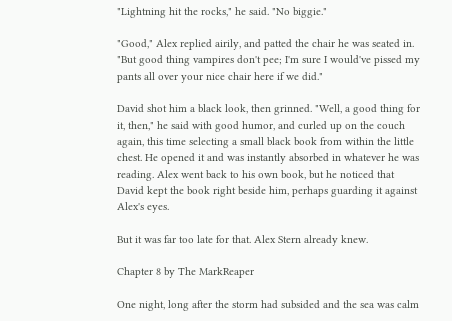"Lightning hit the rocks," he said. "No biggie."

"Good," Alex replied airily, and patted the chair he was seated in. "But good thing vampires don't pee; I'm sure I would've pissed my pants all over your nice chair here if we did."

David shot him a black look, then grinned. "Well, a good thing for it, then," he said with good humor, and curled up on the couch again, this time selecting a small black book from within the little chest. He opened it and was instantly absorbed in whatever he was reading. Alex went back to his own book, but he noticed that David kept the book right beside him, perhaps guarding it against Alex's eyes.

But it was far too late for that. Alex Stern already knew.

Chapter 8 by The MarkReaper

One night, long after the storm had subsided and the sea was calm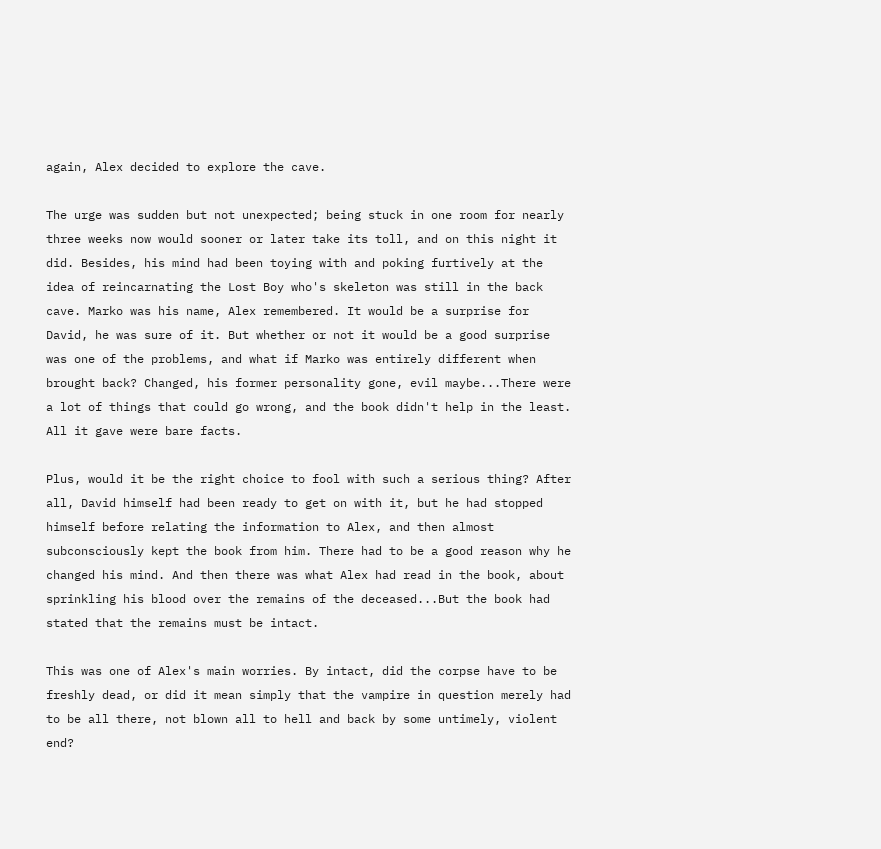again, Alex decided to explore the cave.

The urge was sudden but not unexpected; being stuck in one room for nearly three weeks now would sooner or later take its toll, and on this night it did. Besides, his mind had been toying with and poking furtively at the idea of reincarnating the Lost Boy who's skeleton was still in the back cave. Marko was his name, Alex remembered. It would be a surprise for David, he was sure of it. But whether or not it would be a good surprise was one of the problems, and what if Marko was entirely different when brought back? Changed, his former personality gone, evil maybe...There were a lot of things that could go wrong, and the book didn't help in the least. All it gave were bare facts.

Plus, would it be the right choice to fool with such a serious thing? After all, David himself had been ready to get on with it, but he had stopped himself before relating the information to Alex, and then almost subconsciously kept the book from him. There had to be a good reason why he changed his mind. And then there was what Alex had read in the book, about sprinkling his blood over the remains of the deceased...But the book had stated that the remains must be intact.

This was one of Alex's main worries. By intact, did the corpse have to be freshly dead, or did it mean simply that the vampire in question merely had to be all there, not blown all to hell and back by some untimely, violent end?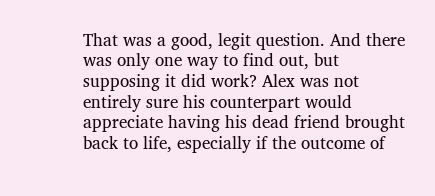That was a good, legit question. And there was only one way to find out, but supposing it did work? Alex was not entirely sure his counterpart would appreciate having his dead friend brought back to life, especially if the outcome of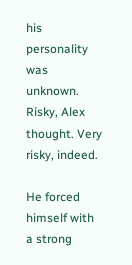his personality was unknown. Risky, Alex thought. Very risky, indeed.

He forced himself with a strong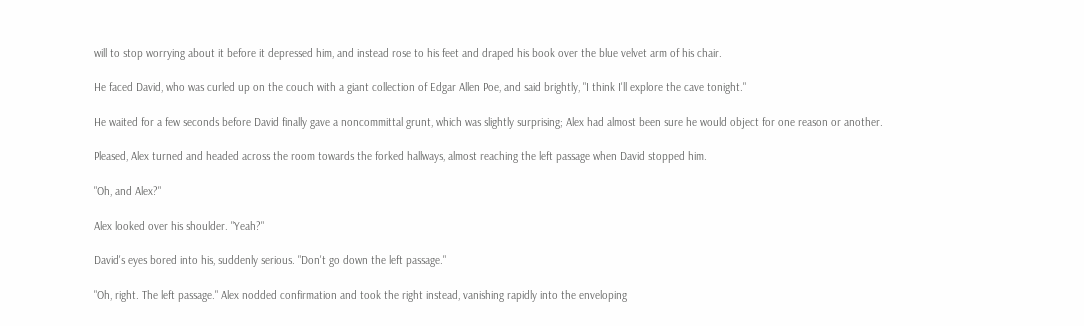will to stop worrying about it before it depressed him, and instead rose to his feet and draped his book over the blue velvet arm of his chair.

He faced David, who was curled up on the couch with a giant collection of Edgar Allen Poe, and said brightly, "I think I'll explore the cave tonight."

He waited for a few seconds before David finally gave a noncommittal grunt, which was slightly surprising; Alex had almost been sure he would object for one reason or another.

Pleased, Alex turned and headed across the room towards the forked hallways, almost reaching the left passage when David stopped him.

"Oh, and Alex?"

Alex looked over his shoulder. "Yeah?"

David's eyes bored into his, suddenly serious. "Don't go down the left passage."

"Oh, right. The left passage." Alex nodded confirmation and took the right instead, vanishing rapidly into the enveloping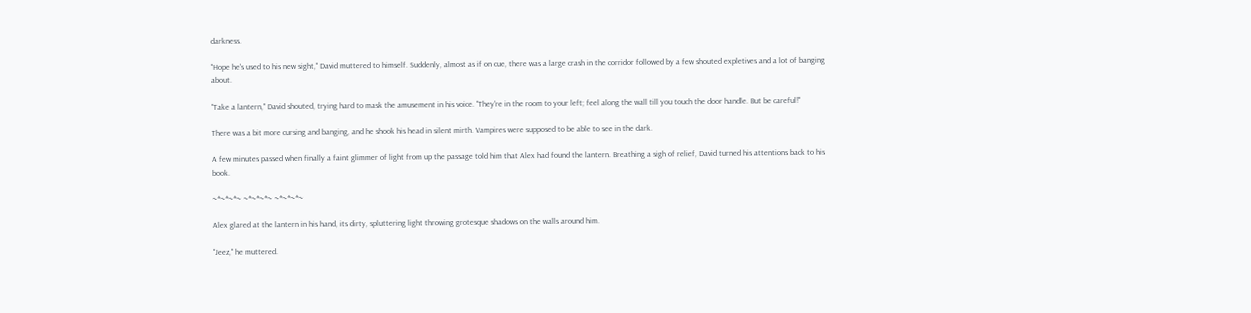darkness.

"Hope he's used to his new sight," David muttered to himself. Suddenly, almost as if on cue, there was a large crash in the corridor followed by a few shouted expletives and a lot of banging about.

"Take a lantern," David shouted, trying hard to mask the amusement in his voice. "They're in the room to your left; feel along the wall till you touch the door handle. But be careful!"

There was a bit more cursing and banging, and he shook his head in silent mirth. Vampires were supposed to be able to see in the dark.

A few minutes passed when finally a faint glimmer of light from up the passage told him that Alex had found the lantern. Breathing a sigh of relief, David turned his attentions back to his book.

~*~*~*~ ~*~*~*~ ~*~*~*~

Alex glared at the lantern in his hand, its dirty, spluttering light throwing grotesque shadows on the walls around him.

"Jeez," he muttered.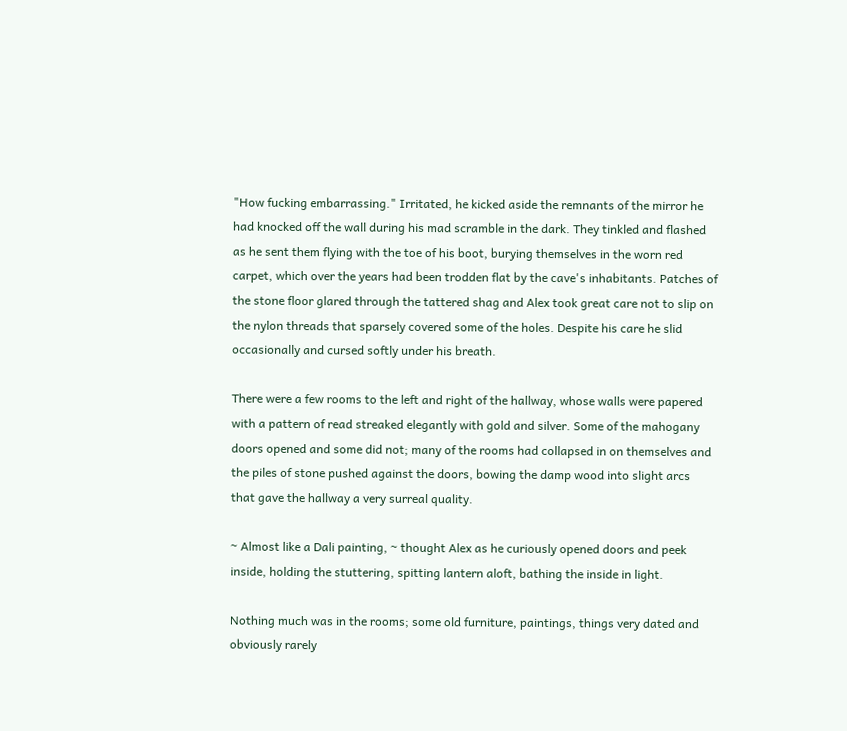"How fucking embarrassing." Irritated, he kicked aside the remnants of the mirror he had knocked off the wall during his mad scramble in the dark. They tinkled and flashed as he sent them flying with the toe of his boot, burying themselves in the worn red carpet, which over the years had been trodden flat by the cave's inhabitants. Patches of the stone floor glared through the tattered shag and Alex took great care not to slip on the nylon threads that sparsely covered some of the holes. Despite his care he slid occasionally and cursed softly under his breath.

There were a few rooms to the left and right of the hallway, whose walls were papered with a pattern of read streaked elegantly with gold and silver. Some of the mahogany doors opened and some did not; many of the rooms had collapsed in on themselves and the piles of stone pushed against the doors, bowing the damp wood into slight arcs that gave the hallway a very surreal quality.

~ Almost like a Dali painting, ~ thought Alex as he curiously opened doors and peek inside, holding the stuttering, spitting lantern aloft, bathing the inside in light.

Nothing much was in the rooms; some old furniture, paintings, things very dated and obviously rarely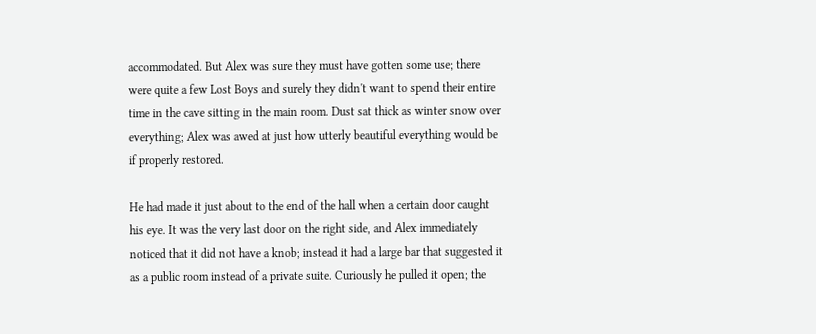accommodated. But Alex was sure they must have gotten some use; there were quite a few Lost Boys and surely they didn't want to spend their entire time in the cave sitting in the main room. Dust sat thick as winter snow over everything; Alex was awed at just how utterly beautiful everything would be if properly restored.

He had made it just about to the end of the hall when a certain door caught his eye. It was the very last door on the right side, and Alex immediately noticed that it did not have a knob; instead it had a large bar that suggested it as a public room instead of a private suite. Curiously he pulled it open; the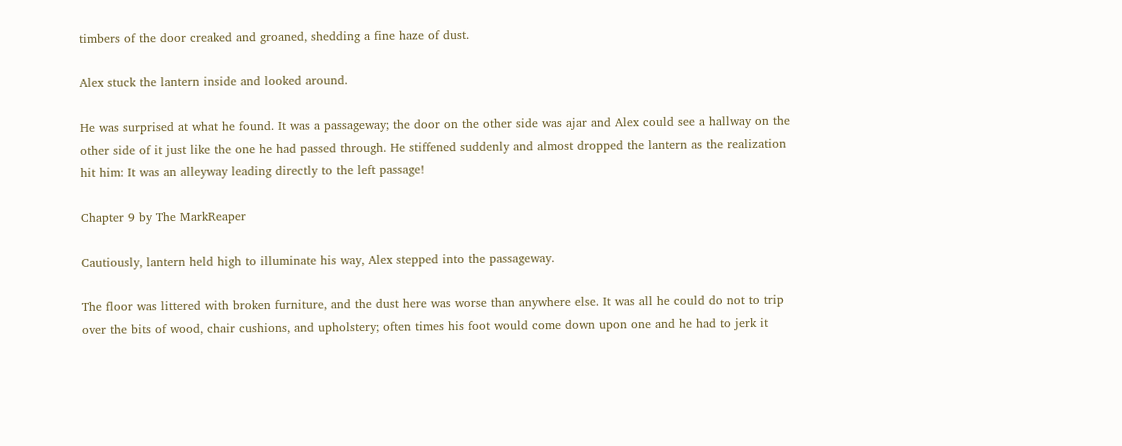timbers of the door creaked and groaned, shedding a fine haze of dust.

Alex stuck the lantern inside and looked around.

He was surprised at what he found. It was a passageway; the door on the other side was ajar and Alex could see a hallway on the other side of it just like the one he had passed through. He stiffened suddenly and almost dropped the lantern as the realization hit him: It was an alleyway leading directly to the left passage!

Chapter 9 by The MarkReaper

Cautiously, lantern held high to illuminate his way, Alex stepped into the passageway.

The floor was littered with broken furniture, and the dust here was worse than anywhere else. It was all he could do not to trip over the bits of wood, chair cushions, and upholstery; often times his foot would come down upon one and he had to jerk it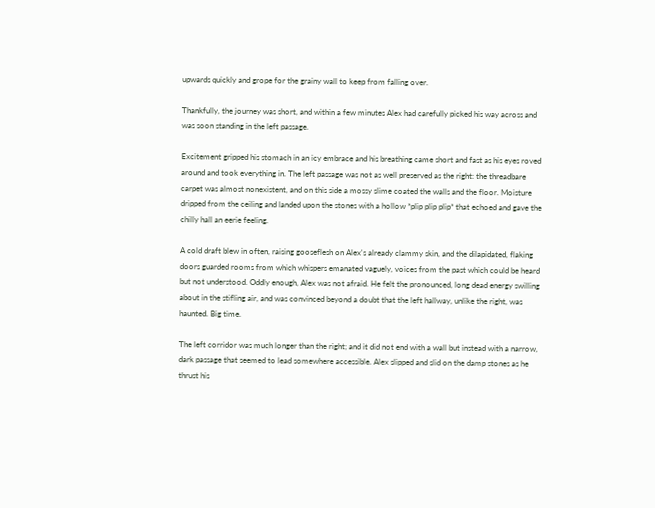upwards quickly and grope for the grainy wall to keep from falling over.

Thankfully, the journey was short, and within a few minutes Alex had carefully picked his way across and was soon standing in the left passage.

Excitement gripped his stomach in an icy embrace and his breathing came short and fast as his eyes roved around and took everything in. The left passage was not as well preserved as the right: the threadbare carpet was almost nonexistent, and on this side a mossy slime coated the walls and the floor. Moisture dripped from the ceiling and landed upon the stones with a hollow *plip plip plip* that echoed and gave the chilly hall an eerie feeling.

A cold draft blew in often, raising gooseflesh on Alex's already clammy skin, and the dilapidated, flaking doors guarded rooms from which whispers emanated vaguely, voices from the past which could be heard but not understood. Oddly enough, Alex was not afraid. He felt the pronounced, long dead energy swilling about in the stifling air, and was convinced beyond a doubt that the left hallway, unlike the right, was haunted. Big time.

The left corridor was much longer than the right; and it did not end with a wall but instead with a narrow, dark passage that seemed to lead somewhere accessible. Alex slipped and slid on the damp stones as he thrust his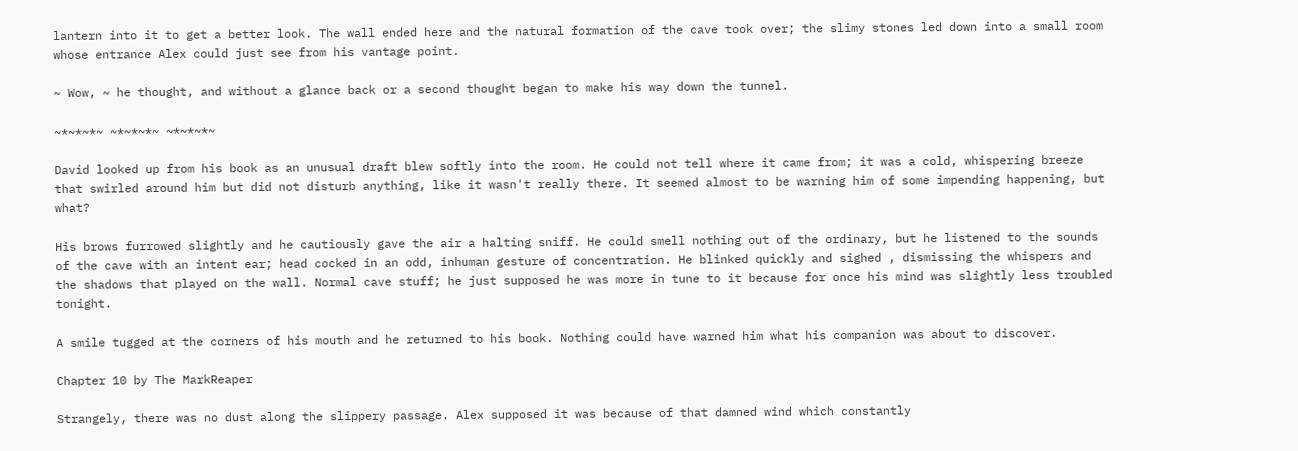lantern into it to get a better look. The wall ended here and the natural formation of the cave took over; the slimy stones led down into a small room whose entrance Alex could just see from his vantage point.

~ Wow, ~ he thought, and without a glance back or a second thought began to make his way down the tunnel.

~*~*~*~ ~*~*~*~ ~*~*~*~

David looked up from his book as an unusual draft blew softly into the room. He could not tell where it came from; it was a cold, whispering breeze that swirled around him but did not disturb anything, like it wasn't really there. It seemed almost to be warning him of some impending happening, but what?

His brows furrowed slightly and he cautiously gave the air a halting sniff. He could smell nothing out of the ordinary, but he listened to the sounds of the cave with an intent ear; head cocked in an odd, inhuman gesture of concentration. He blinked quickly and sighed , dismissing the whispers and the shadows that played on the wall. Normal cave stuff; he just supposed he was more in tune to it because for once his mind was slightly less troubled tonight.

A smile tugged at the corners of his mouth and he returned to his book. Nothing could have warned him what his companion was about to discover.

Chapter 10 by The MarkReaper

Strangely, there was no dust along the slippery passage. Alex supposed it was because of that damned wind which constantly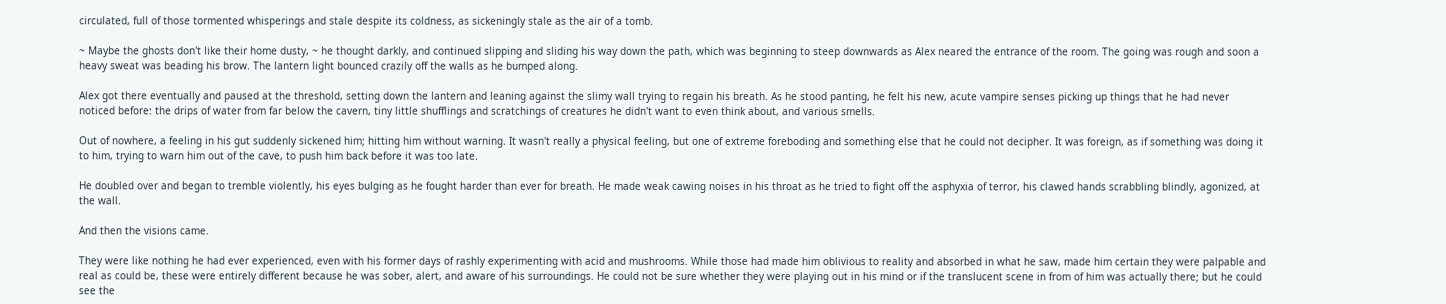circulated, full of those tormented whisperings and stale despite its coldness, as sickeningly stale as the air of a tomb.

~ Maybe the ghosts don't like their home dusty, ~ he thought darkly, and continued slipping and sliding his way down the path, which was beginning to steep downwards as Alex neared the entrance of the room. The going was rough and soon a heavy sweat was beading his brow. The lantern light bounced crazily off the walls as he bumped along.

Alex got there eventually and paused at the threshold, setting down the lantern and leaning against the slimy wall trying to regain his breath. As he stood panting, he felt his new, acute vampire senses picking up things that he had never noticed before: the drips of water from far below the cavern, tiny little shufflings and scratchings of creatures he didn't want to even think about, and various smells.

Out of nowhere, a feeling in his gut suddenly sickened him; hitting him without warning. It wasn't really a physical feeling, but one of extreme foreboding and something else that he could not decipher. It was foreign, as if something was doing it to him, trying to warn him out of the cave, to push him back before it was too late.

He doubled over and began to tremble violently, his eyes bulging as he fought harder than ever for breath. He made weak cawing noises in his throat as he tried to fight off the asphyxia of terror, his clawed hands scrabbling blindly, agonized, at the wall.

And then the visions came.

They were like nothing he had ever experienced, even with his former days of rashly experimenting with acid and mushrooms. While those had made him oblivious to reality and absorbed in what he saw, made him certain they were palpable and real as could be, these were entirely different because he was sober, alert, and aware of his surroundings. He could not be sure whether they were playing out in his mind or if the translucent scene in from of him was actually there; but he could see the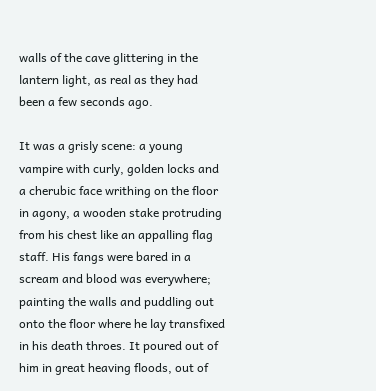walls of the cave glittering in the lantern light, as real as they had been a few seconds ago.

It was a grisly scene: a young vampire with curly, golden locks and a cherubic face writhing on the floor in agony, a wooden stake protruding from his chest like an appalling flag staff. His fangs were bared in a scream and blood was everywhere; painting the walls and puddling out onto the floor where he lay transfixed in his death throes. It poured out of him in great heaving floods, out of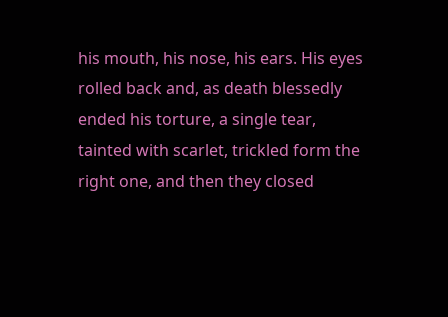his mouth, his nose, his ears. His eyes rolled back and, as death blessedly ended his torture, a single tear, tainted with scarlet, trickled form the right one, and then they closed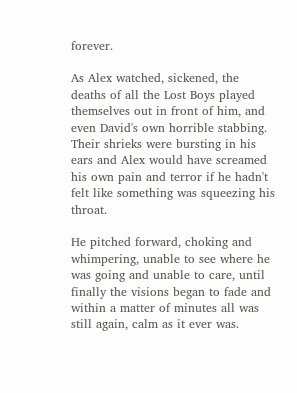forever.

As Alex watched, sickened, the deaths of all the Lost Boys played themselves out in front of him, and even David's own horrible stabbing. Their shrieks were bursting in his ears and Alex would have screamed his own pain and terror if he hadn't felt like something was squeezing his throat.

He pitched forward, choking and whimpering, unable to see where he was going and unable to care, until finally the visions began to fade and within a matter of minutes all was still again, calm as it ever was.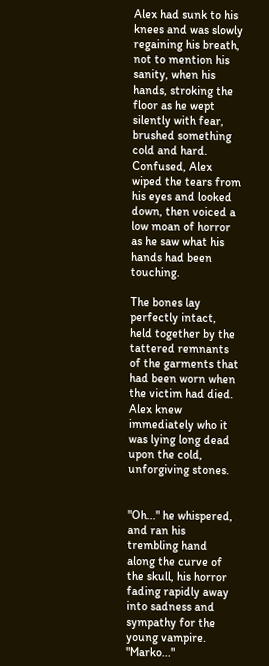Alex had sunk to his knees and was slowly regaining his breath, not to mention his sanity, when his hands, stroking the floor as he wept silently with fear, brushed something cold and hard. Confused, Alex wiped the tears from his eyes and looked down, then voiced a low moan of horror as he saw what his hands had been touching.

The bones lay perfectly intact, held together by the tattered remnants of the garments that had been worn when the victim had died. Alex knew immediately who it was lying long dead upon the cold, unforgiving stones.


"Oh..." he whispered, and ran his trembling hand along the curve of the skull, his horror fading rapidly away into sadness and sympathy for the young vampire. "Marko..."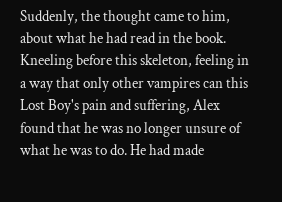Suddenly, the thought came to him, about what he had read in the book. Kneeling before this skeleton, feeling in a way that only other vampires can this Lost Boy's pain and suffering, Alex found that he was no longer unsure of what he was to do. He had made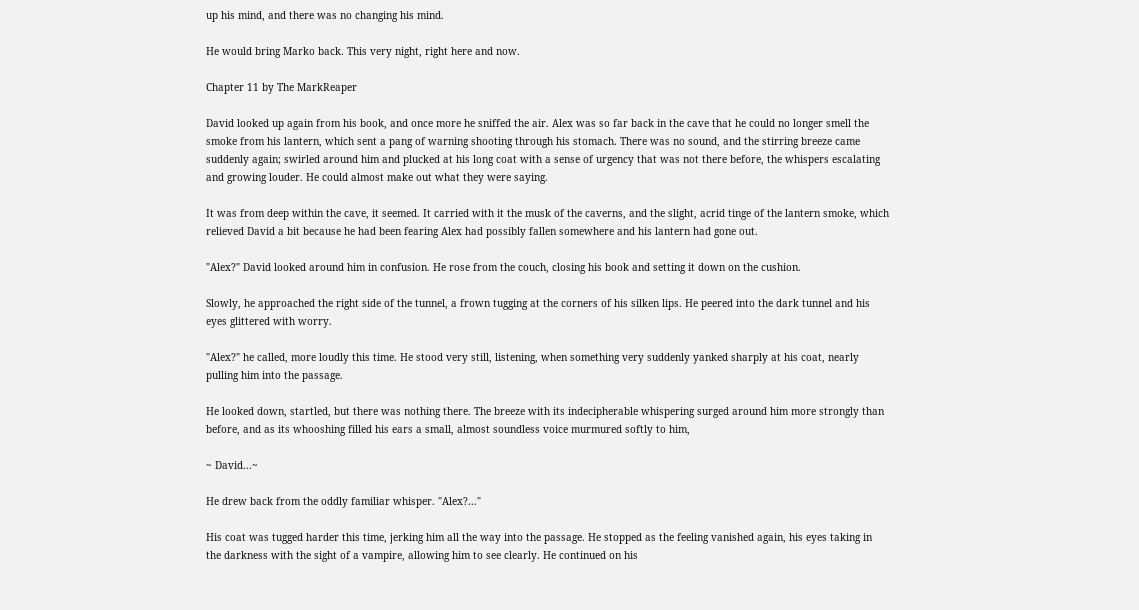up his mind, and there was no changing his mind.

He would bring Marko back. This very night, right here and now.

Chapter 11 by The MarkReaper

David looked up again from his book, and once more he sniffed the air. Alex was so far back in the cave that he could no longer smell the smoke from his lantern, which sent a pang of warning shooting through his stomach. There was no sound, and the stirring breeze came suddenly again; swirled around him and plucked at his long coat with a sense of urgency that was not there before, the whispers escalating and growing louder. He could almost make out what they were saying.

It was from deep within the cave, it seemed. It carried with it the musk of the caverns, and the slight, acrid tinge of the lantern smoke, which relieved David a bit because he had been fearing Alex had possibly fallen somewhere and his lantern had gone out.

"Alex?" David looked around him in confusion. He rose from the couch, closing his book and setting it down on the cushion.

Slowly, he approached the right side of the tunnel, a frown tugging at the corners of his silken lips. He peered into the dark tunnel and his eyes glittered with worry.

"Alex?" he called, more loudly this time. He stood very still, listening, when something very suddenly yanked sharply at his coat, nearly pulling him into the passage.

He looked down, startled, but there was nothing there. The breeze with its indecipherable whispering surged around him more strongly than before, and as its whooshing filled his ears a small, almost soundless voice murmured softly to him,

~ David...~

He drew back from the oddly familiar whisper. "Alex?..."

His coat was tugged harder this time, jerking him all the way into the passage. He stopped as the feeling vanished again, his eyes taking in the darkness with the sight of a vampire, allowing him to see clearly. He continued on his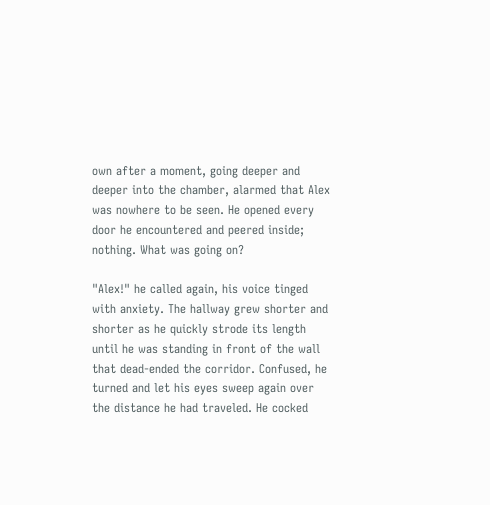own after a moment, going deeper and deeper into the chamber, alarmed that Alex was nowhere to be seen. He opened every door he encountered and peered inside; nothing. What was going on?

"Alex!" he called again, his voice tinged with anxiety. The hallway grew shorter and shorter as he quickly strode its length until he was standing in front of the wall that dead-ended the corridor. Confused, he turned and let his eyes sweep again over the distance he had traveled. He cocked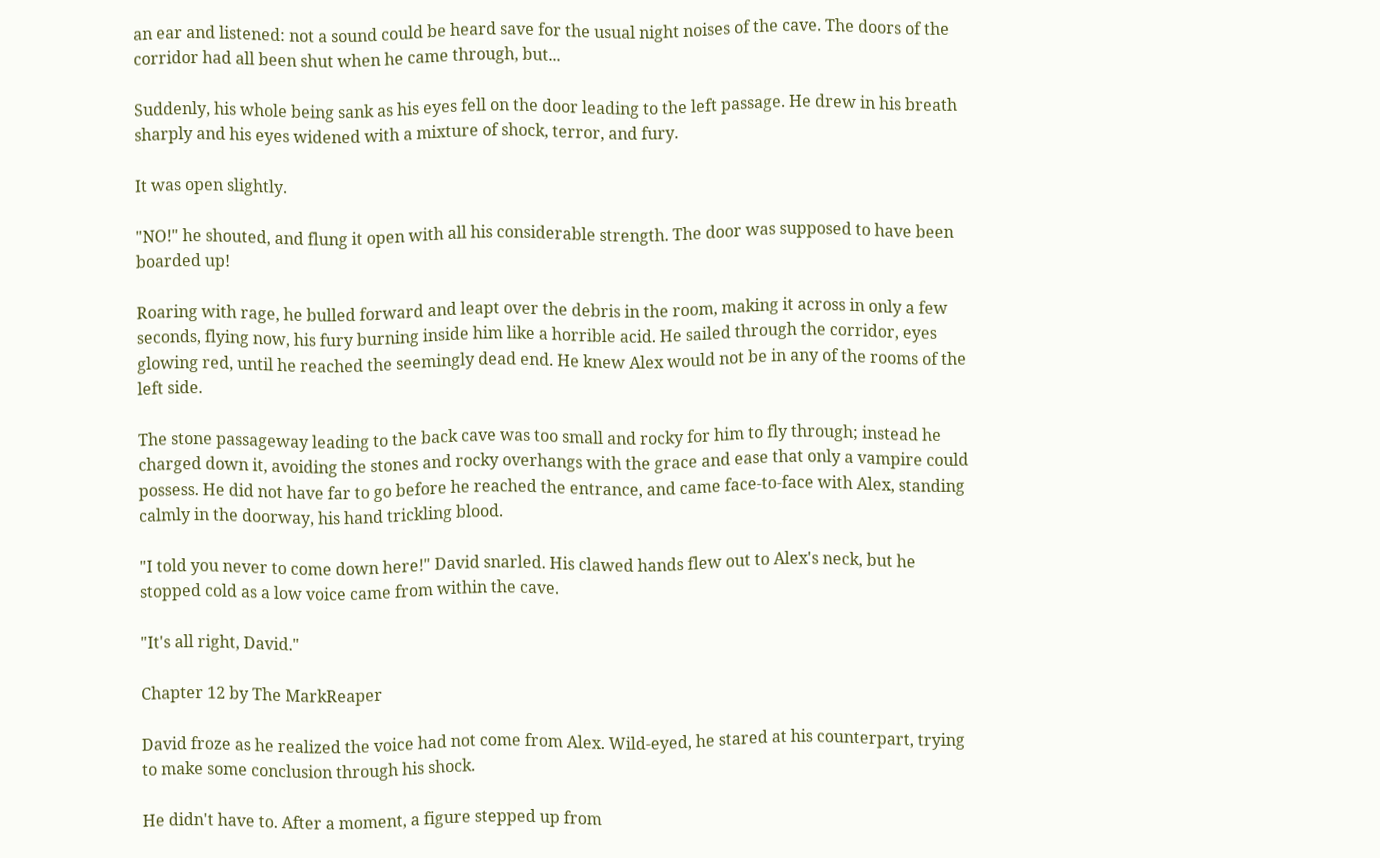an ear and listened: not a sound could be heard save for the usual night noises of the cave. The doors of the corridor had all been shut when he came through, but...

Suddenly, his whole being sank as his eyes fell on the door leading to the left passage. He drew in his breath sharply and his eyes widened with a mixture of shock, terror, and fury.

It was open slightly.

"NO!" he shouted, and flung it open with all his considerable strength. The door was supposed to have been boarded up!

Roaring with rage, he bulled forward and leapt over the debris in the room, making it across in only a few seconds, flying now, his fury burning inside him like a horrible acid. He sailed through the corridor, eyes glowing red, until he reached the seemingly dead end. He knew Alex would not be in any of the rooms of the left side.

The stone passageway leading to the back cave was too small and rocky for him to fly through; instead he charged down it, avoiding the stones and rocky overhangs with the grace and ease that only a vampire could possess. He did not have far to go before he reached the entrance, and came face-to-face with Alex, standing calmly in the doorway, his hand trickling blood.

"I told you never to come down here!" David snarled. His clawed hands flew out to Alex's neck, but he stopped cold as a low voice came from within the cave.

"It's all right, David."

Chapter 12 by The MarkReaper

David froze as he realized the voice had not come from Alex. Wild-eyed, he stared at his counterpart, trying to make some conclusion through his shock.

He didn't have to. After a moment, a figure stepped up from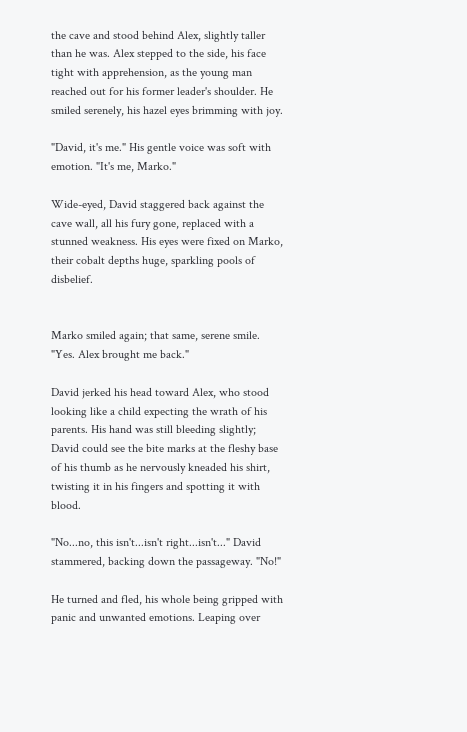the cave and stood behind Alex, slightly taller than he was. Alex stepped to the side, his face tight with apprehension, as the young man reached out for his former leader's shoulder. He smiled serenely, his hazel eyes brimming with joy.

"David, it's me." His gentle voice was soft with emotion. "It's me, Marko."

Wide-eyed, David staggered back against the cave wall, all his fury gone, replaced with a stunned weakness. His eyes were fixed on Marko, their cobalt depths huge, sparkling pools of disbelief.


Marko smiled again; that same, serene smile. "Yes. Alex brought me back."

David jerked his head toward Alex, who stood looking like a child expecting the wrath of his parents. His hand was still bleeding slightly; David could see the bite marks at the fleshy base of his thumb as he nervously kneaded his shirt, twisting it in his fingers and spotting it with blood.

"No...no, this isn't...isn't right...isn't..." David stammered, backing down the passageway. "No!"

He turned and fled, his whole being gripped with panic and unwanted emotions. Leaping over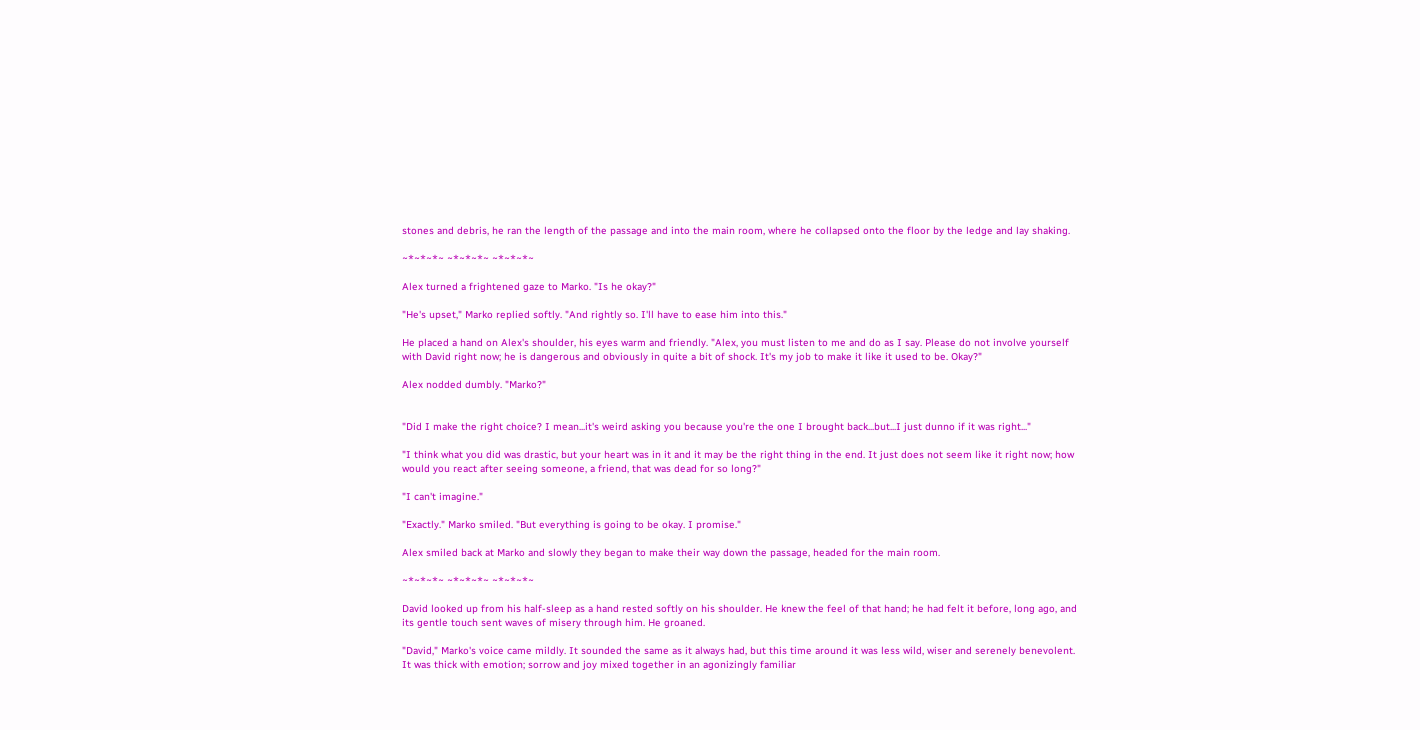stones and debris, he ran the length of the passage and into the main room, where he collapsed onto the floor by the ledge and lay shaking.

~*~*~*~ ~*~*~*~ ~*~*~*~

Alex turned a frightened gaze to Marko. "Is he okay?"

"He's upset," Marko replied softly. "And rightly so. I'll have to ease him into this."

He placed a hand on Alex's shoulder, his eyes warm and friendly. "Alex, you must listen to me and do as I say. Please do not involve yourself with David right now; he is dangerous and obviously in quite a bit of shock. It's my job to make it like it used to be. Okay?"

Alex nodded dumbly. "Marko?"


"Did I make the right choice? I mean...it's weird asking you because you're the one I brought back...but...I just dunno if it was right..."

"I think what you did was drastic, but your heart was in it and it may be the right thing in the end. It just does not seem like it right now; how would you react after seeing someone, a friend, that was dead for so long?"

"I can't imagine."

"Exactly." Marko smiled. "But everything is going to be okay. I promise."

Alex smiled back at Marko and slowly they began to make their way down the passage, headed for the main room.

~*~*~*~ ~*~*~*~ ~*~*~*~

David looked up from his half-sleep as a hand rested softly on his shoulder. He knew the feel of that hand; he had felt it before, long ago, and its gentle touch sent waves of misery through him. He groaned.

"David," Marko's voice came mildly. It sounded the same as it always had, but this time around it was less wild, wiser and serenely benevolent. It was thick with emotion; sorrow and joy mixed together in an agonizingly familiar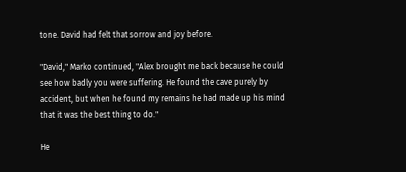tone. David had felt that sorrow and joy before.

"David," Marko continued, "Alex brought me back because he could see how badly you were suffering. He found the cave purely by accident, but when he found my remains he had made up his mind that it was the best thing to do."

He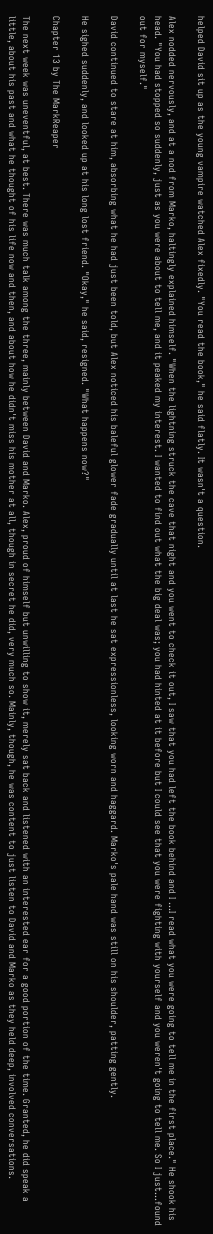helped David sit up as the young vampire watched Alex fixedly. "You read the book," he said flatly. It wasn't a question.

Alex nodded nervously, and at a nod from Marko, haltingly explained himself. "When the lightning struck the cave that night and you went to check it out, I saw that you had left the book behind and I ...I read what you were going to tell me in the first place." He shook his head. "You had stopped so suddenly, just as you were about to tell me, and it peaked my interest. I wanted to find out what the big deal was; you had hinted at it before but I could see that you were fighting with yourself and you weren't going to tell me. So I just...found out for myself."

David continued to stare at him, absorbing what he had just been told, but Alex noticed his baleful glower fade gradually until at last he sat expressionless, looking worn and haggard. Marko's pale hand was still on his shoulder, patting gently.

He sighed suddenly, and looked up at his long lost friend. "Okay," he said, resigned. "What happens now?"

Chapter 13 by The MarkReaper

The next week was uneventful, at best. There was much talk among the three, mainly between David and Marko. Alex, proud of himself but unwilling to show it, merely sat back and listened with an interested ear for a good portion of the time. Granted, he did speak a little, about his past and what he thought of his life now and then, and about how he didn't miss his mother at all, though in secret he did, very much so. Mainly, though, he was content to just listen to David and Marko as they held deep, involved conversations.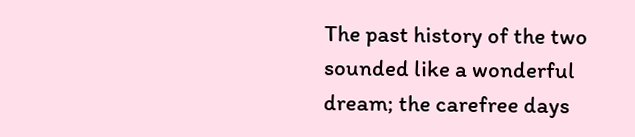The past history of the two sounded like a wonderful dream; the carefree days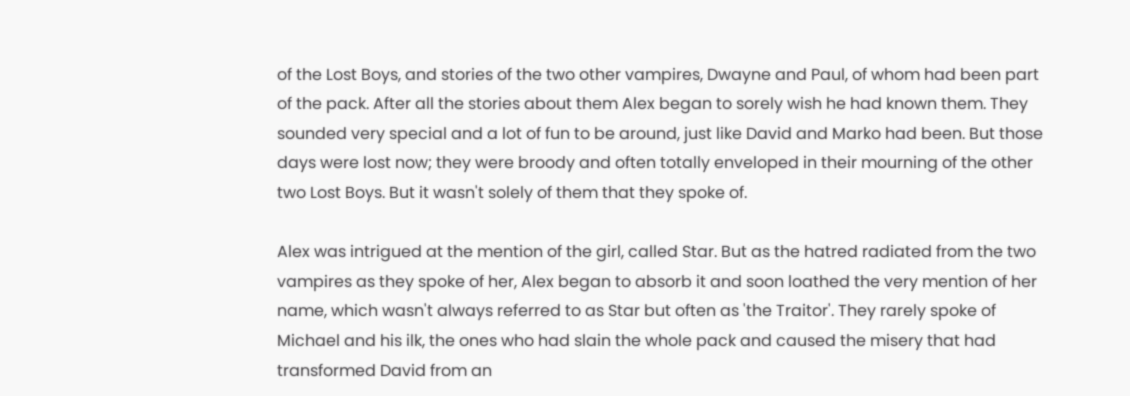of the Lost Boys, and stories of the two other vampires, Dwayne and Paul, of whom had been part of the pack. After all the stories about them Alex began to sorely wish he had known them. They sounded very special and a lot of fun to be around, just like David and Marko had been. But those days were lost now; they were broody and often totally enveloped in their mourning of the other two Lost Boys. But it wasn't solely of them that they spoke of.

Alex was intrigued at the mention of the girl, called Star. But as the hatred radiated from the two vampires as they spoke of her, Alex began to absorb it and soon loathed the very mention of her name, which wasn't always referred to as Star but often as 'the Traitor'. They rarely spoke of Michael and his ilk, the ones who had slain the whole pack and caused the misery that had transformed David from an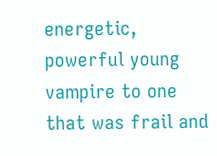energetic, powerful young vampire to one that was frail and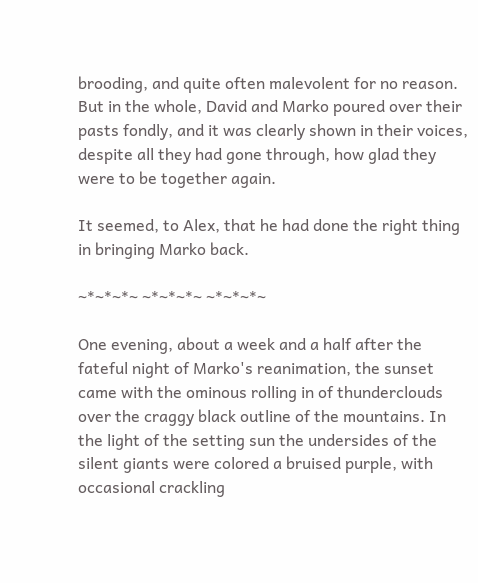brooding, and quite often malevolent for no reason. But in the whole, David and Marko poured over their pasts fondly, and it was clearly shown in their voices, despite all they had gone through, how glad they were to be together again.

It seemed, to Alex, that he had done the right thing in bringing Marko back.

~*~*~*~ ~*~*~*~ ~*~*~*~

One evening, about a week and a half after the fateful night of Marko's reanimation, the sunset came with the ominous rolling in of thunderclouds over the craggy black outline of the mountains. In the light of the setting sun the undersides of the silent giants were colored a bruised purple, with occasional crackling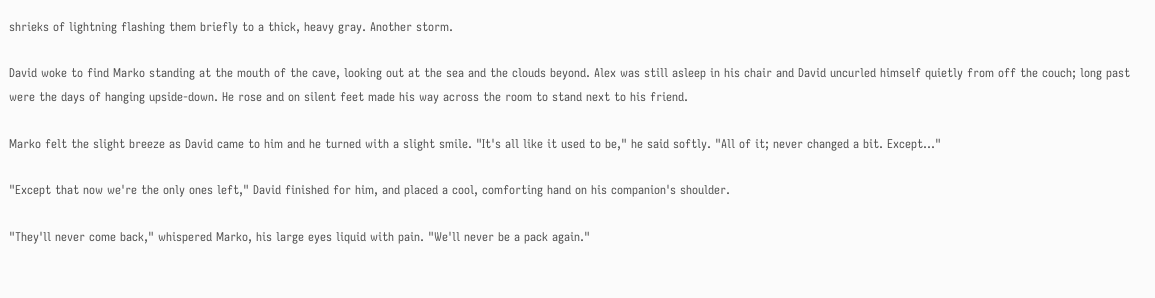shrieks of lightning flashing them briefly to a thick, heavy gray. Another storm.

David woke to find Marko standing at the mouth of the cave, looking out at the sea and the clouds beyond. Alex was still asleep in his chair and David uncurled himself quietly from off the couch; long past were the days of hanging upside-down. He rose and on silent feet made his way across the room to stand next to his friend.

Marko felt the slight breeze as David came to him and he turned with a slight smile. "It's all like it used to be," he said softly. "All of it; never changed a bit. Except..."

"Except that now we're the only ones left," David finished for him, and placed a cool, comforting hand on his companion's shoulder.

"They'll never come back," whispered Marko, his large eyes liquid with pain. "We'll never be a pack again."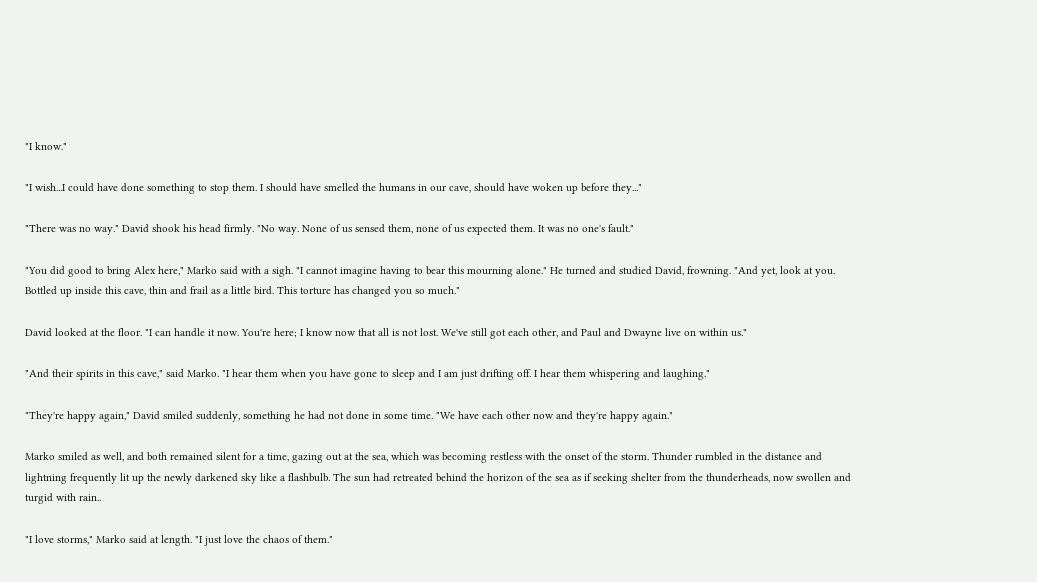"I know."

"I wish...I could have done something to stop them. I should have smelled the humans in our cave, should have woken up before they..."

"There was no way." David shook his head firmly. "No way. None of us sensed them, none of us expected them. It was no one's fault."

"You did good to bring Alex here," Marko said with a sigh. "I cannot imagine having to bear this mourning alone." He turned and studied David, frowning. "And yet, look at you. Bottled up inside this cave, thin and frail as a little bird. This torture has changed you so much."

David looked at the floor. "I can handle it now. You're here; I know now that all is not lost. We've still got each other, and Paul and Dwayne live on within us."

"And their spirits in this cave," said Marko. "I hear them when you have gone to sleep and I am just drifting off. I hear them whispering and laughing."

"They're happy again," David smiled suddenly, something he had not done in some time. "We have each other now and they're happy again."

Marko smiled as well, and both remained silent for a time, gazing out at the sea, which was becoming restless with the onset of the storm. Thunder rumbled in the distance and lightning frequently lit up the newly darkened sky like a flashbulb. The sun had retreated behind the horizon of the sea as if seeking shelter from the thunderheads, now swollen and turgid with rain..

"I love storms," Marko said at length. "I just love the chaos of them."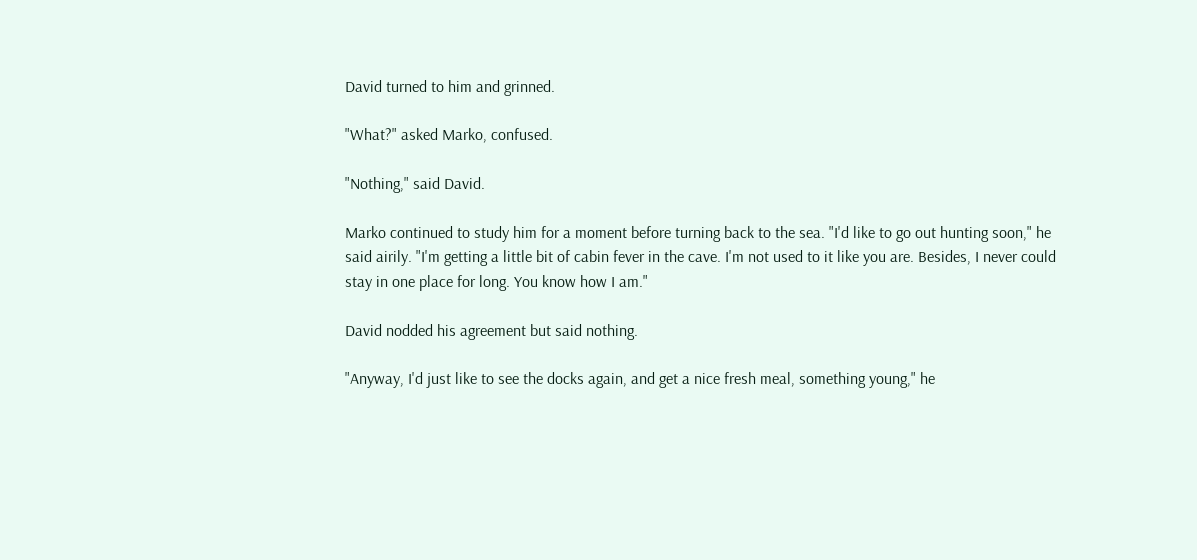David turned to him and grinned.

"What?" asked Marko, confused.

"Nothing," said David.

Marko continued to study him for a moment before turning back to the sea. "I'd like to go out hunting soon," he said airily. "I'm getting a little bit of cabin fever in the cave. I'm not used to it like you are. Besides, I never could stay in one place for long. You know how I am."

David nodded his agreement but said nothing.

"Anyway, I'd just like to see the docks again, and get a nice fresh meal, something young," he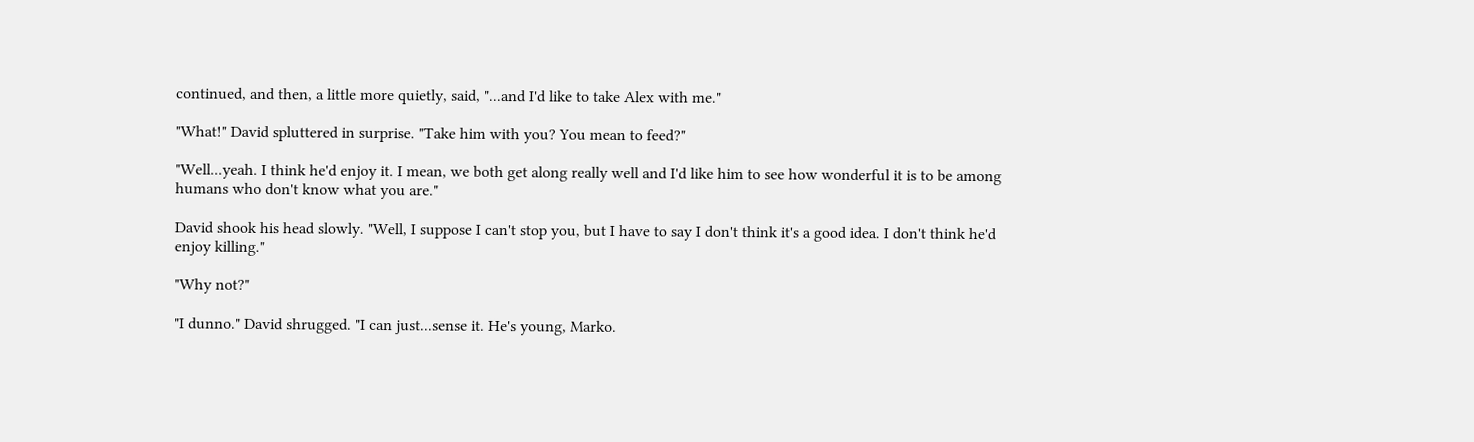continued, and then, a little more quietly, said, "...and I'd like to take Alex with me."

"What!" David spluttered in surprise. "Take him with you? You mean to feed?"

"Well...yeah. I think he'd enjoy it. I mean, we both get along really well and I'd like him to see how wonderful it is to be among humans who don't know what you are."

David shook his head slowly. "Well, I suppose I can't stop you, but I have to say I don't think it's a good idea. I don't think he'd enjoy killing."

"Why not?"

"I dunno." David shrugged. "I can just...sense it. He's young, Marko.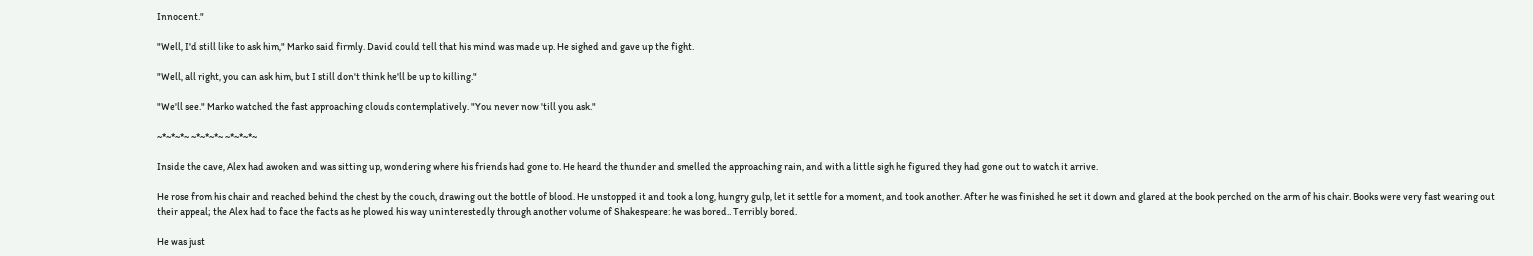Innocent."

"Well, I'd still like to ask him," Marko said firmly. David could tell that his mind was made up. He sighed and gave up the fight.

"Well, all right, you can ask him, but I still don't think he'll be up to killing."

"We'll see." Marko watched the fast approaching clouds contemplatively. "You never now 'till you ask."

~*~*~*~ ~*~*~*~ ~*~*~*~

Inside the cave, Alex had awoken and was sitting up, wondering where his friends had gone to. He heard the thunder and smelled the approaching rain, and with a little sigh he figured they had gone out to watch it arrive.

He rose from his chair and reached behind the chest by the couch, drawing out the bottle of blood. He unstopped it and took a long, hungry gulp, let it settle for a moment, and took another. After he was finished he set it down and glared at the book perched on the arm of his chair. Books were very fast wearing out their appeal; the Alex had to face the facts as he plowed his way uninterestedly through another volume of Shakespeare: he was bored.. Terribly bored.

He was just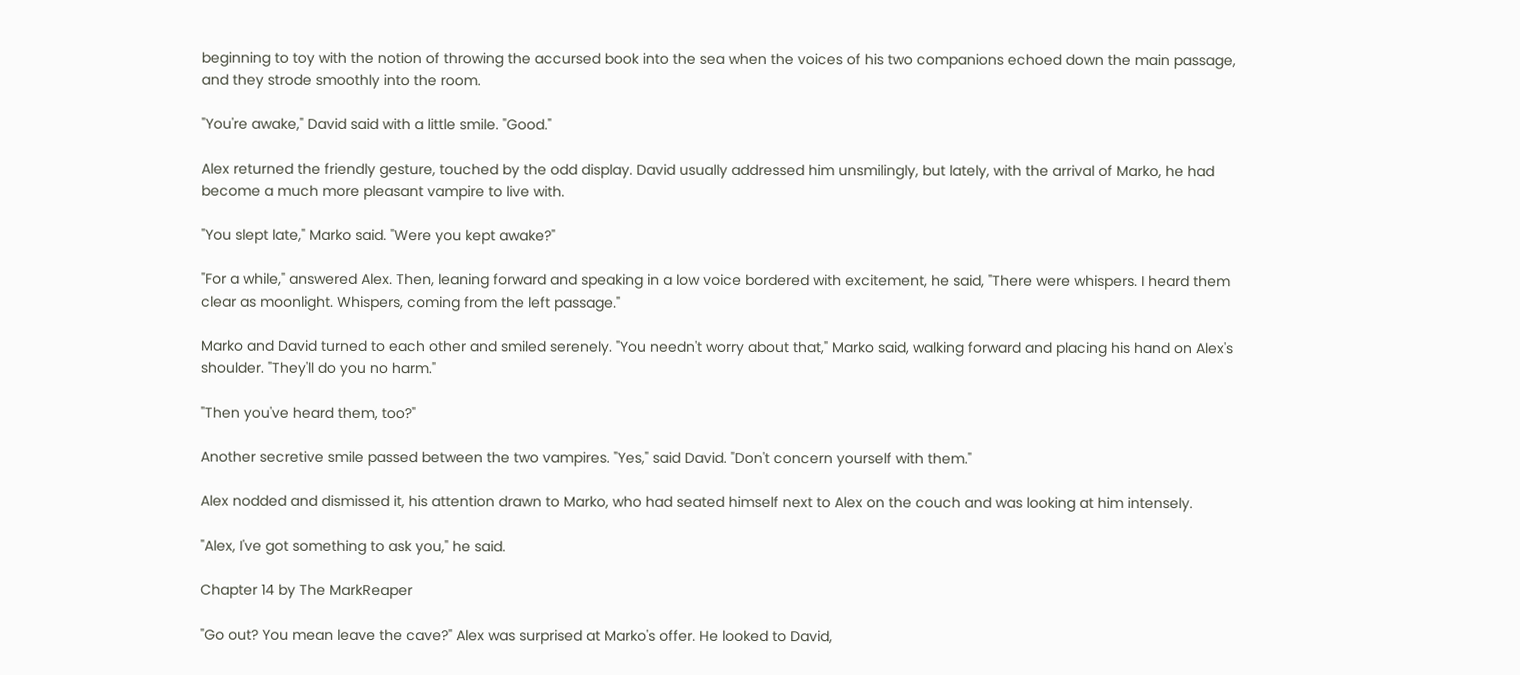beginning to toy with the notion of throwing the accursed book into the sea when the voices of his two companions echoed down the main passage, and they strode smoothly into the room.

"You're awake," David said with a little smile. "Good."

Alex returned the friendly gesture, touched by the odd display. David usually addressed him unsmilingly, but lately, with the arrival of Marko, he had become a much more pleasant vampire to live with.

"You slept late," Marko said. "Were you kept awake?"

"For a while," answered Alex. Then, leaning forward and speaking in a low voice bordered with excitement, he said, "There were whispers. I heard them clear as moonlight. Whispers, coming from the left passage."

Marko and David turned to each other and smiled serenely. "You needn't worry about that," Marko said, walking forward and placing his hand on Alex's shoulder. "They'll do you no harm."

"Then you've heard them, too?"

Another secretive smile passed between the two vampires. "Yes," said David. "Don't concern yourself with them."

Alex nodded and dismissed it, his attention drawn to Marko, who had seated himself next to Alex on the couch and was looking at him intensely.

"Alex, I've got something to ask you," he said.

Chapter 14 by The MarkReaper

"Go out? You mean leave the cave?" Alex was surprised at Marko's offer. He looked to David,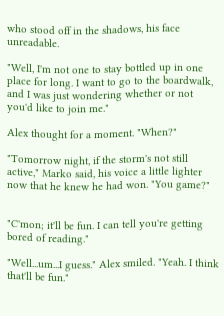who stood off in the shadows, his face unreadable.

"Well, I'm not one to stay bottled up in one place for long. I want to go to the boardwalk, and I was just wondering whether or not you'd like to join me."

Alex thought for a moment. "When?"

"Tomorrow night, if the storm's not still active," Marko said, his voice a little lighter now that he knew he had won. "You game?"


"C'mon; it'll be fun. I can tell you're getting bored of reading."

"Well...um...I guess." Alex smiled. "Yeah. I think that'll be fun."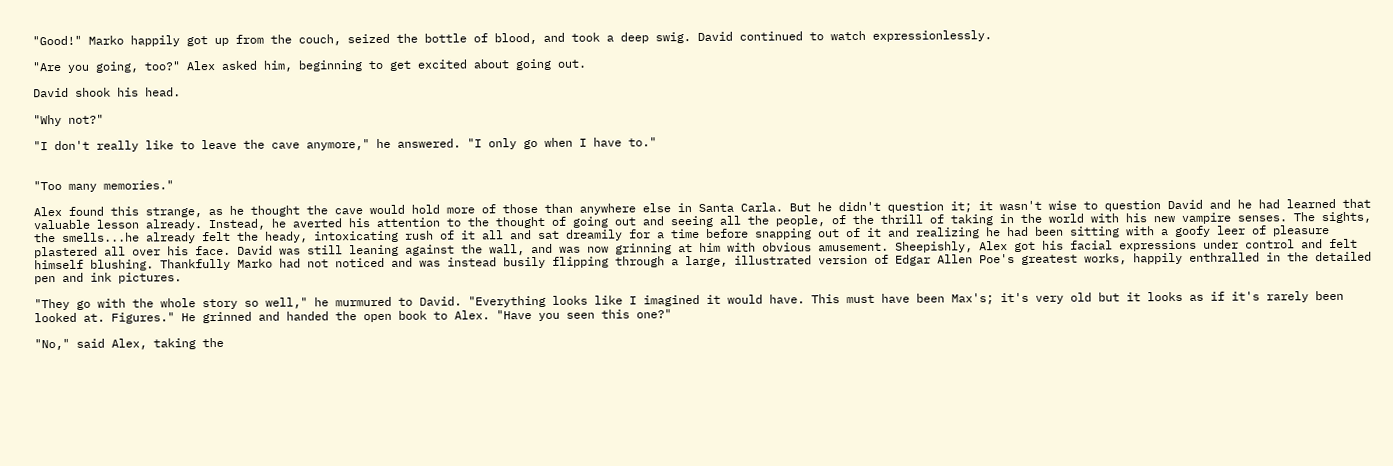"Good!" Marko happily got up from the couch, seized the bottle of blood, and took a deep swig. David continued to watch expressionlessly.

"Are you going, too?" Alex asked him, beginning to get excited about going out.

David shook his head.

"Why not?"

"I don't really like to leave the cave anymore," he answered. "I only go when I have to."


"Too many memories."

Alex found this strange, as he thought the cave would hold more of those than anywhere else in Santa Carla. But he didn't question it; it wasn't wise to question David and he had learned that valuable lesson already. Instead, he averted his attention to the thought of going out and seeing all the people, of the thrill of taking in the world with his new vampire senses. The sights, the smells...he already felt the heady, intoxicating rush of it all and sat dreamily for a time before snapping out of it and realizing he had been sitting with a goofy leer of pleasure plastered all over his face. David was still leaning against the wall, and was now grinning at him with obvious amusement. Sheepishly, Alex got his facial expressions under control and felt himself blushing. Thankfully Marko had not noticed and was instead busily flipping through a large, illustrated version of Edgar Allen Poe's greatest works, happily enthralled in the detailed pen and ink pictures.

"They go with the whole story so well," he murmured to David. "Everything looks like I imagined it would have. This must have been Max's; it's very old but it looks as if it's rarely been looked at. Figures." He grinned and handed the open book to Alex. "Have you seen this one?"

"No," said Alex, taking the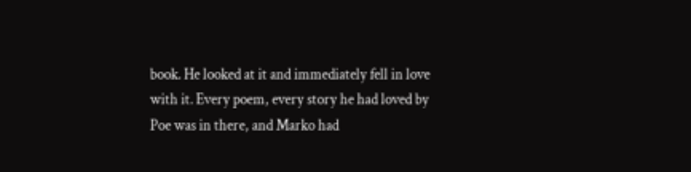book. He looked at it and immediately fell in love with it. Every poem, every story he had loved by Poe was in there, and Marko had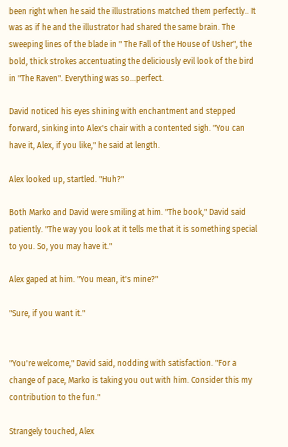been right when he said the illustrations matched them perfectly.. It was as if he and the illustrator had shared the same brain. The sweeping lines of the blade in " The Fall of the House of Usher", the bold, thick strokes accentuating the deliciously evil look of the bird in "The Raven". Everything was so...perfect.

David noticed his eyes shining with enchantment and stepped forward, sinking into Alex's chair with a contented sigh. "You can have it, Alex, if you like," he said at length.

Alex looked up, startled. "Huh?"

Both Marko and David were smiling at him. "The book," David said patiently. "The way you look at it tells me that it is something special to you. So, you may have it."

Alex gaped at him. "You mean, it's mine?"

"Sure, if you want it."


"You're welcome," David said, nodding with satisfaction. "For a change of pace, Marko is taking you out with him. Consider this my contribution to the fun."

Strangely touched, Alex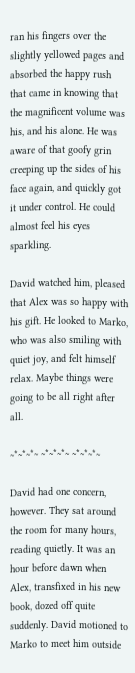ran his fingers over the slightly yellowed pages and absorbed the happy rush that came in knowing that the magnificent volume was his, and his alone. He was aware of that goofy grin creeping up the sides of his face again, and quickly got it under control. He could almost feel his eyes sparkling.

David watched him, pleased that Alex was so happy with his gift. He looked to Marko, who was also smiling with quiet joy, and felt himself relax. Maybe things were going to be all right after all.

~*~*~*~ ~*~*~*~ ~*~*~*~

David had one concern, however. They sat around the room for many hours, reading quietly. It was an hour before dawn when Alex, transfixed in his new book, dozed off quite suddenly. David motioned to Marko to meet him outside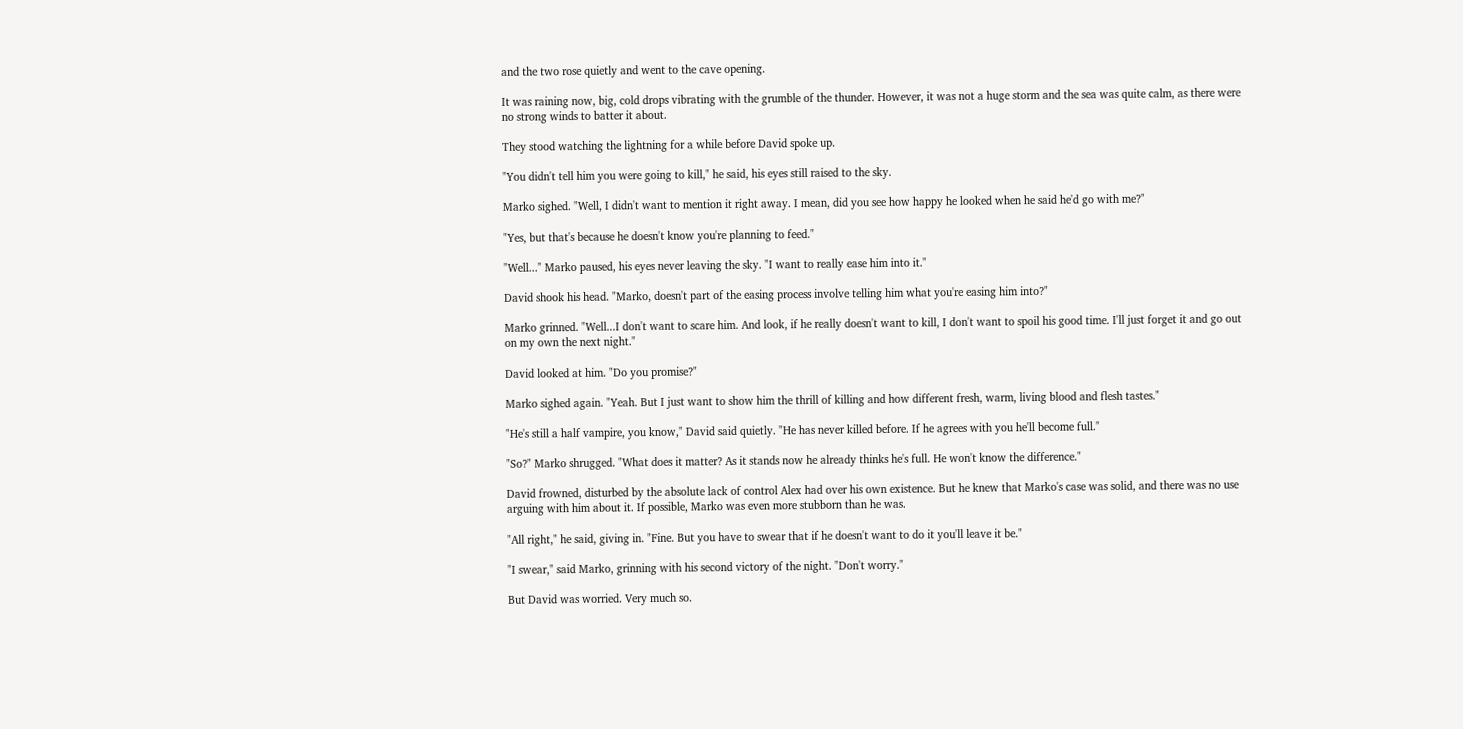and the two rose quietly and went to the cave opening.

It was raining now, big, cold drops vibrating with the grumble of the thunder. However, it was not a huge storm and the sea was quite calm, as there were no strong winds to batter it about.

They stood watching the lightning for a while before David spoke up.

"You didn't tell him you were going to kill," he said, his eyes still raised to the sky.

Marko sighed. "Well, I didn't want to mention it right away. I mean, did you see how happy he looked when he said he'd go with me?"

"Yes, but that's because he doesn't know you're planning to feed."

"Well..." Marko paused, his eyes never leaving the sky. "I want to really ease him into it."

David shook his head. "Marko, doesn't part of the easing process involve telling him what you're easing him into?"

Marko grinned. "Well...I don't want to scare him. And look, if he really doesn't want to kill, I don't want to spoil his good time. I'll just forget it and go out on my own the next night."

David looked at him. "Do you promise?"

Marko sighed again. "Yeah. But I just want to show him the thrill of killing and how different fresh, warm, living blood and flesh tastes."

"He's still a half vampire, you know," David said quietly. "He has never killed before. If he agrees with you he'll become full."

"So?" Marko shrugged. "What does it matter? As it stands now he already thinks he's full. He won't know the difference."

David frowned, disturbed by the absolute lack of control Alex had over his own existence. But he knew that Marko's case was solid, and there was no use arguing with him about it. If possible, Marko was even more stubborn than he was.

"All right," he said, giving in. "Fine. But you have to swear that if he doesn't want to do it you'll leave it be."

"I swear," said Marko, grinning with his second victory of the night. "Don't worry."

But David was worried. Very much so.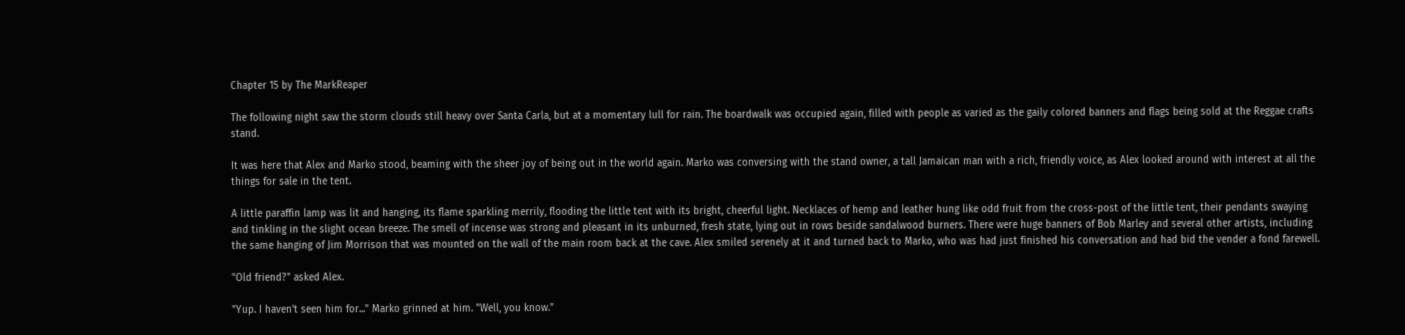Chapter 15 by The MarkReaper

The following night saw the storm clouds still heavy over Santa Carla, but at a momentary lull for rain. The boardwalk was occupied again, filled with people as varied as the gaily colored banners and flags being sold at the Reggae crafts stand.

It was here that Alex and Marko stood, beaming with the sheer joy of being out in the world again. Marko was conversing with the stand owner, a tall Jamaican man with a rich, friendly voice, as Alex looked around with interest at all the things for sale in the tent.

A little paraffin lamp was lit and hanging, its flame sparkling merrily, flooding the little tent with its bright, cheerful light. Necklaces of hemp and leather hung like odd fruit from the cross-post of the little tent, their pendants swaying and tinkling in the slight ocean breeze. The smell of incense was strong and pleasant in its unburned, fresh state, lying out in rows beside sandalwood burners. There were huge banners of Bob Marley and several other artists, including the same hanging of Jim Morrison that was mounted on the wall of the main room back at the cave. Alex smiled serenely at it and turned back to Marko, who was had just finished his conversation and had bid the vender a fond farewell.

"Old friend?" asked Alex.

"Yup. I haven't seen him for..." Marko grinned at him. "Well, you know."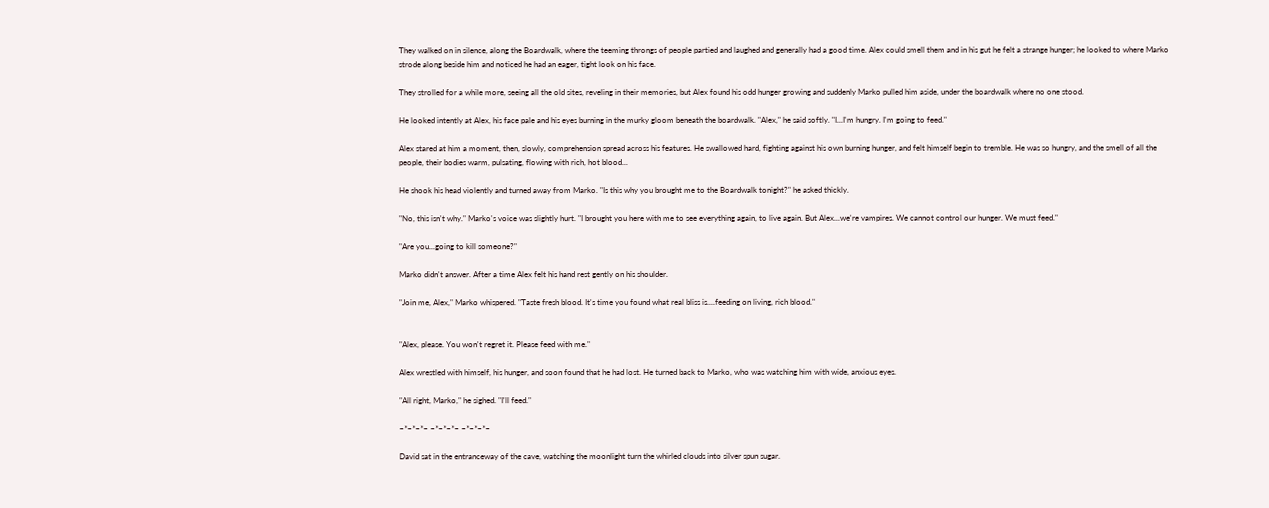They walked on in silence, along the Boardwalk, where the teeming throngs of people partied and laughed and generally had a good time. Alex could smell them and in his gut he felt a strange hunger; he looked to where Marko strode along beside him and noticed he had an eager, tight look on his face.

They strolled for a while more, seeing all the old sites, reveling in their memories, but Alex found his odd hunger growing and suddenly Marko pulled him aside, under the boardwalk where no one stood.

He looked intently at Alex, his face pale and his eyes burning in the murky gloom beneath the boardwalk. "Alex," he said softly. "I...I'm hungry. I'm going to feed."

Alex stared at him a moment, then, slowly, comprehension spread across his features. He swallowed hard, fighting against his own burning hunger, and felt himself begin to tremble. He was so hungry, and the smell of all the people, their bodies warm, pulsating, flowing with rich, hot blood...

He shook his head violently and turned away from Marko. "Is this why you brought me to the Boardwalk tonight?" he asked thickly.

"No, this isn't why." Marko's voice was slightly hurt. "I brought you here with me to see everything again, to live again. But Alex...we're vampires. We cannot control our hunger. We must feed."

"Are you...going to kill someone?"

Marko didn't answer. After a time Alex felt his hand rest gently on his shoulder.

"Join me, Alex," Marko whispered. "Taste fresh blood. It's time you found what real bliss is....feeding on living, rich blood."


"Alex, please. You won't regret it. Please feed with me."

Alex wrestled with himself, his hunger, and soon found that he had lost. He turned back to Marko, who was watching him with wide, anxious eyes.

"All right, Marko," he sighed. "I'll feed."

~*~*~*~ ~*~*~*~ ~*~*~*~

David sat in the entranceway of the cave, watching the moonlight turn the whirled clouds into silver spun sugar.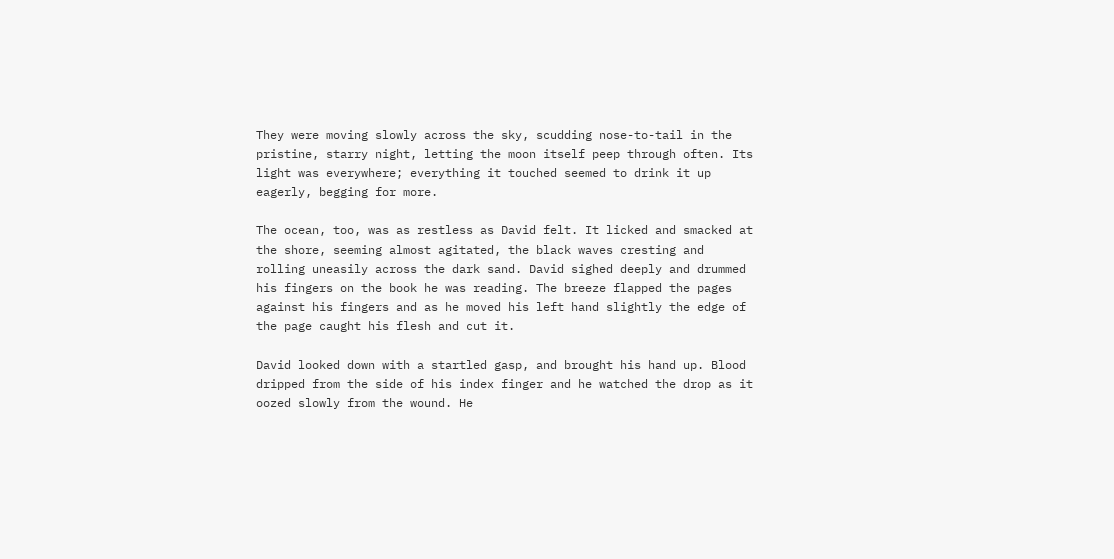They were moving slowly across the sky, scudding nose-to-tail in the pristine, starry night, letting the moon itself peep through often. Its light was everywhere; everything it touched seemed to drink it up eagerly, begging for more.

The ocean, too, was as restless as David felt. It licked and smacked at the shore, seeming almost agitated, the black waves cresting and rolling uneasily across the dark sand. David sighed deeply and drummed his fingers on the book he was reading. The breeze flapped the pages against his fingers and as he moved his left hand slightly the edge of the page caught his flesh and cut it.

David looked down with a startled gasp, and brought his hand up. Blood dripped from the side of his index finger and he watched the drop as it oozed slowly from the wound. He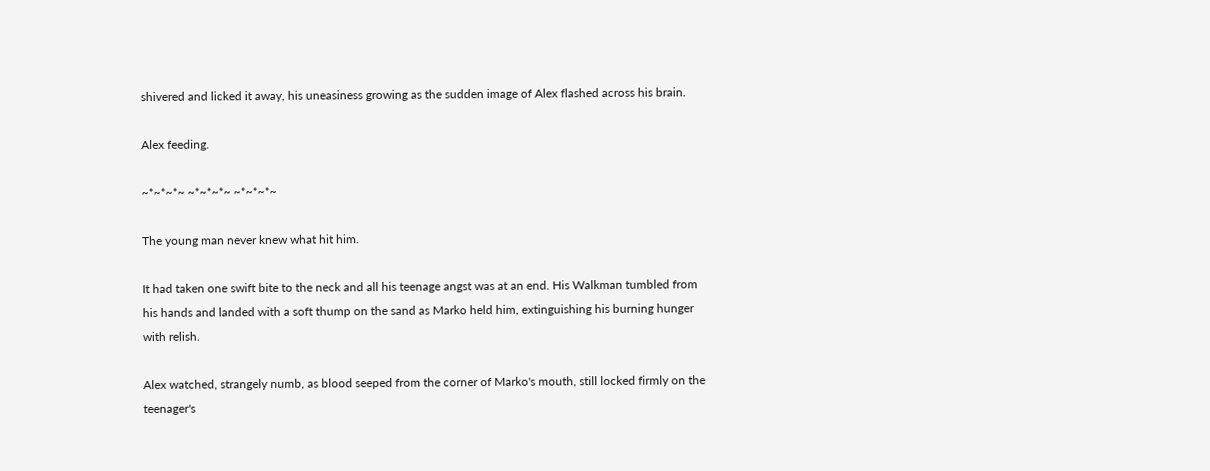shivered and licked it away, his uneasiness growing as the sudden image of Alex flashed across his brain.

Alex feeding.

~*~*~*~ ~*~*~*~ ~*~*~*~

The young man never knew what hit him.

It had taken one swift bite to the neck and all his teenage angst was at an end. His Walkman tumbled from his hands and landed with a soft thump on the sand as Marko held him, extinguishing his burning hunger with relish.

Alex watched, strangely numb, as blood seeped from the corner of Marko's mouth, still locked firmly on the teenager's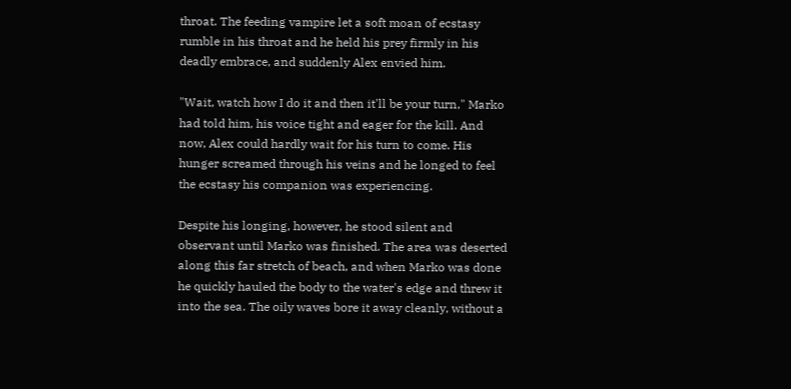throat. The feeding vampire let a soft moan of ecstasy rumble in his throat and he held his prey firmly in his deadly embrace, and suddenly Alex envied him.

"Wait, watch how I do it and then it'll be your turn," Marko had told him, his voice tight and eager for the kill. And now, Alex could hardly wait for his turn to come. His hunger screamed through his veins and he longed to feel the ecstasy his companion was experiencing.

Despite his longing, however, he stood silent and observant until Marko was finished. The area was deserted along this far stretch of beach, and when Marko was done he quickly hauled the body to the water's edge and threw it into the sea. The oily waves bore it away cleanly, without a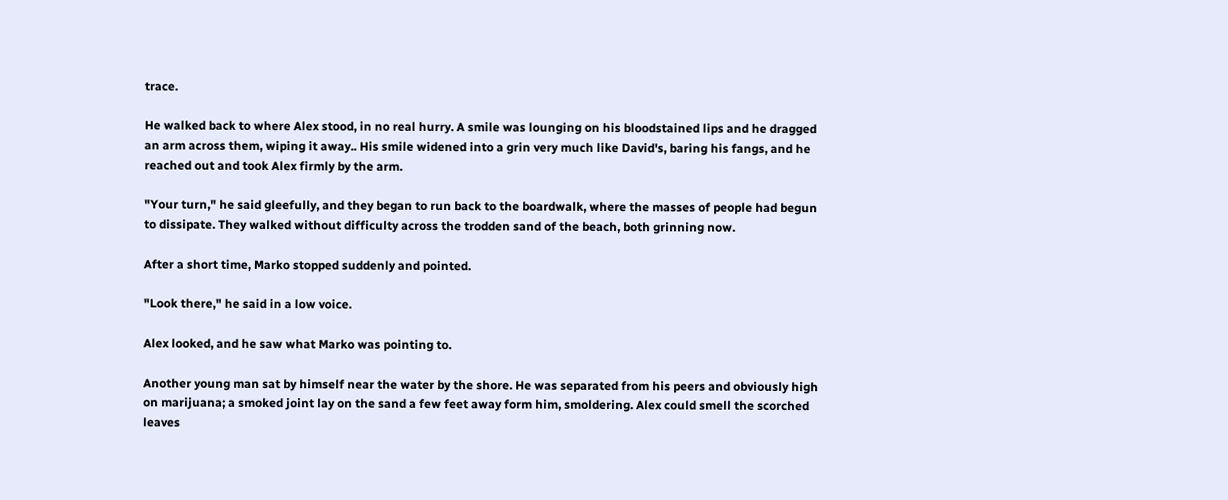trace.

He walked back to where Alex stood, in no real hurry. A smile was lounging on his bloodstained lips and he dragged an arm across them, wiping it away.. His smile widened into a grin very much like David's, baring his fangs, and he reached out and took Alex firmly by the arm.

"Your turn," he said gleefully, and they began to run back to the boardwalk, where the masses of people had begun to dissipate. They walked without difficulty across the trodden sand of the beach, both grinning now.

After a short time, Marko stopped suddenly and pointed.

"Look there," he said in a low voice.

Alex looked, and he saw what Marko was pointing to.

Another young man sat by himself near the water by the shore. He was separated from his peers and obviously high on marijuana; a smoked joint lay on the sand a few feet away form him, smoldering. Alex could smell the scorched leaves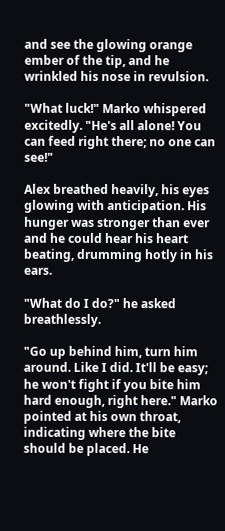and see the glowing orange ember of the tip, and he wrinkled his nose in revulsion.

"What luck!" Marko whispered excitedly. "He's all alone! You can feed right there; no one can see!"

Alex breathed heavily, his eyes glowing with anticipation. His hunger was stronger than ever and he could hear his heart beating, drumming hotly in his ears.

"What do I do?" he asked breathlessly.

"Go up behind him, turn him around. Like I did. It'll be easy; he won't fight if you bite him hard enough, right here." Marko pointed at his own throat, indicating where the bite should be placed. He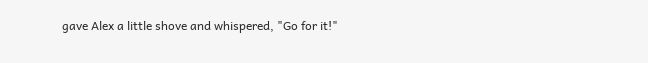gave Alex a little shove and whispered, "Go for it!"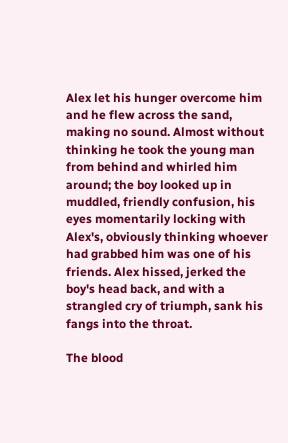Alex let his hunger overcome him and he flew across the sand, making no sound. Almost without thinking he took the young man from behind and whirled him around; the boy looked up in muddled, friendly confusion, his eyes momentarily locking with Alex's, obviously thinking whoever had grabbed him was one of his friends. Alex hissed, jerked the boy's head back, and with a strangled cry of triumph, sank his fangs into the throat.

The blood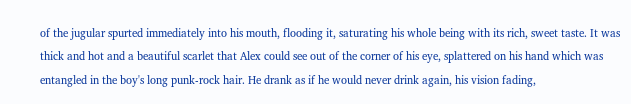of the jugular spurted immediately into his mouth, flooding it, saturating his whole being with its rich, sweet taste. It was thick and hot and a beautiful scarlet that Alex could see out of the corner of his eye, splattered on his hand which was entangled in the boy's long punk-rock hair. He drank as if he would never drink again, his vision fading,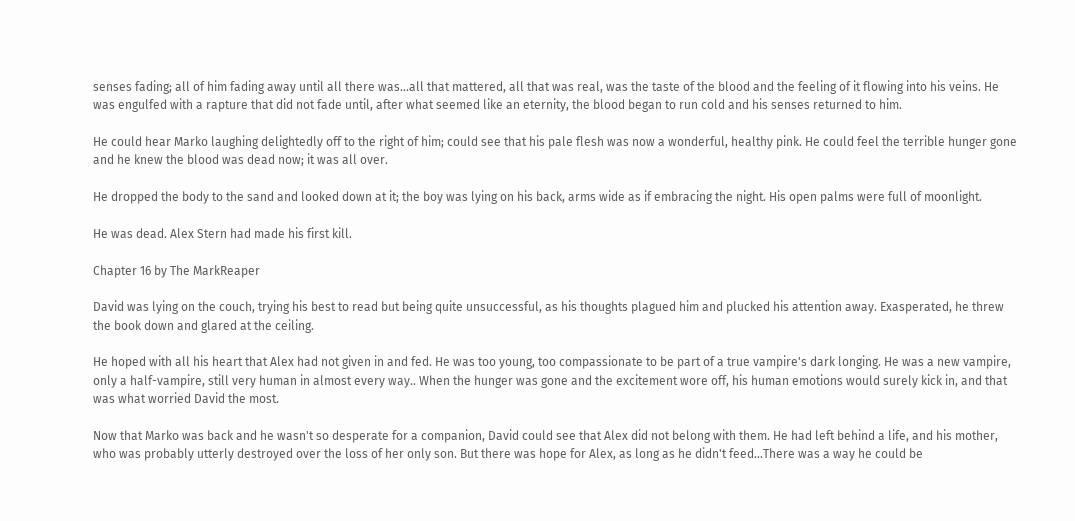senses fading; all of him fading away until all there was...all that mattered, all that was real, was the taste of the blood and the feeling of it flowing into his veins. He was engulfed with a rapture that did not fade until, after what seemed like an eternity, the blood began to run cold and his senses returned to him.

He could hear Marko laughing delightedly off to the right of him; could see that his pale flesh was now a wonderful, healthy pink. He could feel the terrible hunger gone and he knew the blood was dead now; it was all over.

He dropped the body to the sand and looked down at it; the boy was lying on his back, arms wide as if embracing the night. His open palms were full of moonlight.

He was dead. Alex Stern had made his first kill.

Chapter 16 by The MarkReaper

David was lying on the couch, trying his best to read but being quite unsuccessful, as his thoughts plagued him and plucked his attention away. Exasperated, he threw the book down and glared at the ceiling.

He hoped with all his heart that Alex had not given in and fed. He was too young, too compassionate to be part of a true vampire's dark longing. He was a new vampire, only a half-vampire, still very human in almost every way.. When the hunger was gone and the excitement wore off, his human emotions would surely kick in, and that was what worried David the most.

Now that Marko was back and he wasn't so desperate for a companion, David could see that Alex did not belong with them. He had left behind a life, and his mother, who was probably utterly destroyed over the loss of her only son. But there was hope for Alex, as long as he didn't feed...There was a way he could be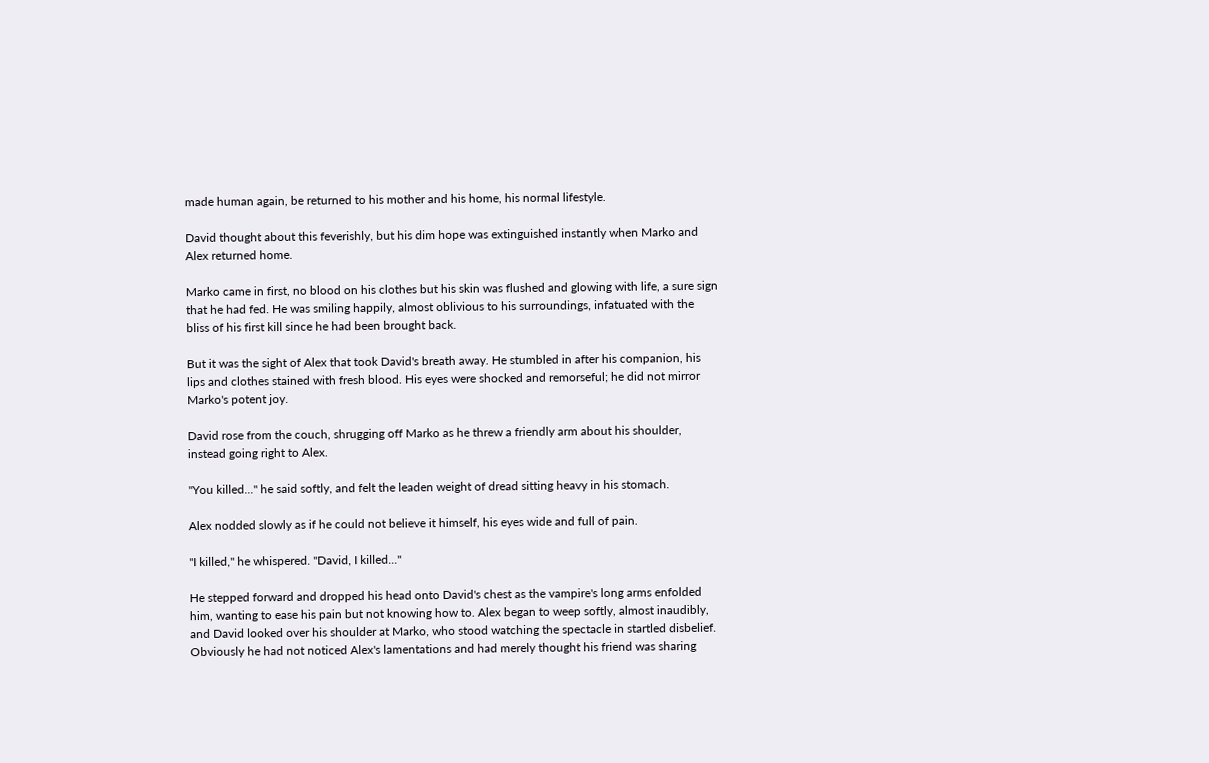made human again, be returned to his mother and his home, his normal lifestyle.

David thought about this feverishly, but his dim hope was extinguished instantly when Marko and Alex returned home.

Marko came in first, no blood on his clothes but his skin was flushed and glowing with life, a sure sign that he had fed. He was smiling happily, almost oblivious to his surroundings, infatuated with the bliss of his first kill since he had been brought back.

But it was the sight of Alex that took David's breath away. He stumbled in after his companion, his lips and clothes stained with fresh blood. His eyes were shocked and remorseful; he did not mirror Marko's potent joy.

David rose from the couch, shrugging off Marko as he threw a friendly arm about his shoulder, instead going right to Alex.

"You killed..." he said softly, and felt the leaden weight of dread sitting heavy in his stomach.

Alex nodded slowly as if he could not believe it himself, his eyes wide and full of pain.

"I killed," he whispered. "David, I killed..."

He stepped forward and dropped his head onto David's chest as the vampire's long arms enfolded him, wanting to ease his pain but not knowing how to. Alex began to weep softly, almost inaudibly, and David looked over his shoulder at Marko, who stood watching the spectacle in startled disbelief. Obviously he had not noticed Alex's lamentations and had merely thought his friend was sharing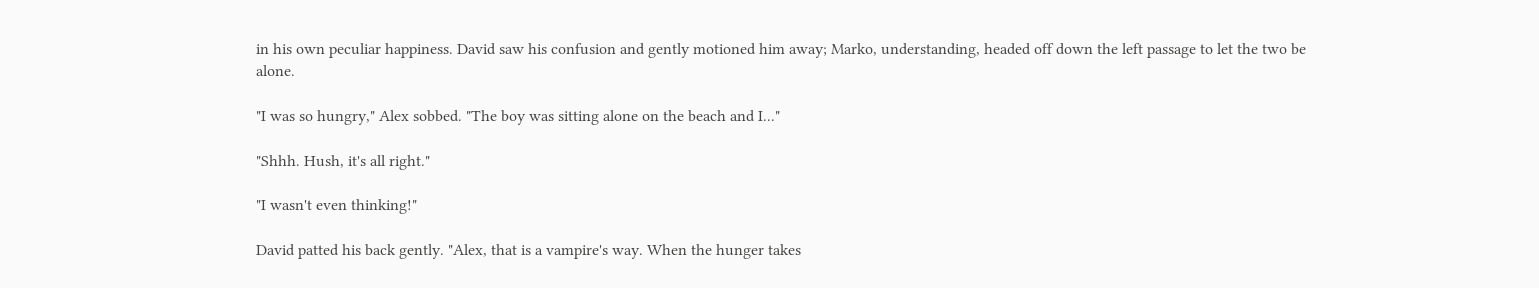in his own peculiar happiness. David saw his confusion and gently motioned him away; Marko, understanding, headed off down the left passage to let the two be alone.

"I was so hungry," Alex sobbed. "The boy was sitting alone on the beach and I..."

"Shhh. Hush, it's all right."

"I wasn't even thinking!"

David patted his back gently. "Alex, that is a vampire's way. When the hunger takes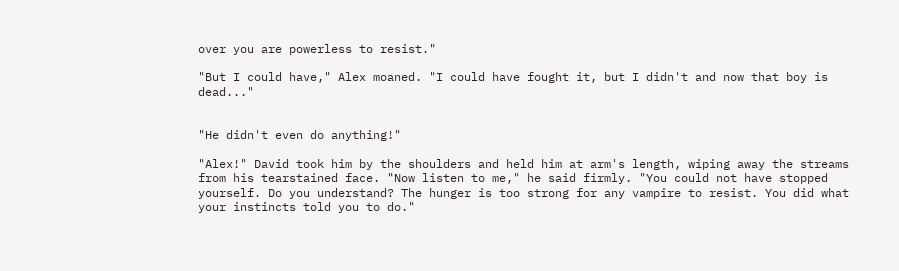over you are powerless to resist."

"But I could have," Alex moaned. "I could have fought it, but I didn't and now that boy is dead..."


"He didn't even do anything!"

"Alex!" David took him by the shoulders and held him at arm's length, wiping away the streams from his tearstained face. "Now listen to me," he said firmly. "You could not have stopped yourself. Do you understand? The hunger is too strong for any vampire to resist. You did what your instincts told you to do."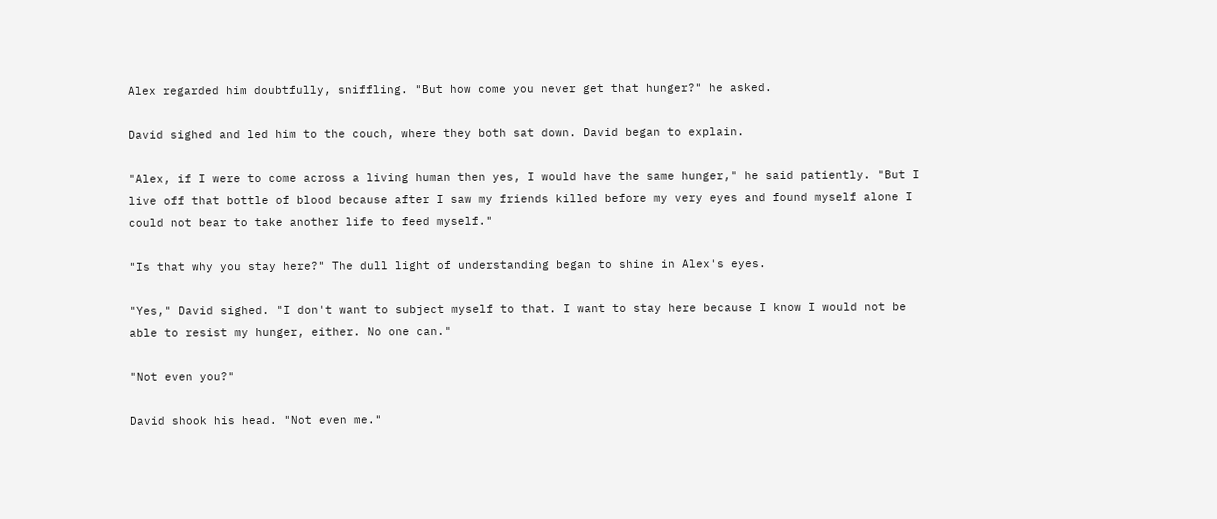Alex regarded him doubtfully, sniffling. "But how come you never get that hunger?" he asked.

David sighed and led him to the couch, where they both sat down. David began to explain.

"Alex, if I were to come across a living human then yes, I would have the same hunger," he said patiently. "But I live off that bottle of blood because after I saw my friends killed before my very eyes and found myself alone I could not bear to take another life to feed myself."

"Is that why you stay here?" The dull light of understanding began to shine in Alex's eyes.

"Yes," David sighed. "I don't want to subject myself to that. I want to stay here because I know I would not be able to resist my hunger, either. No one can."

"Not even you?"

David shook his head. "Not even me."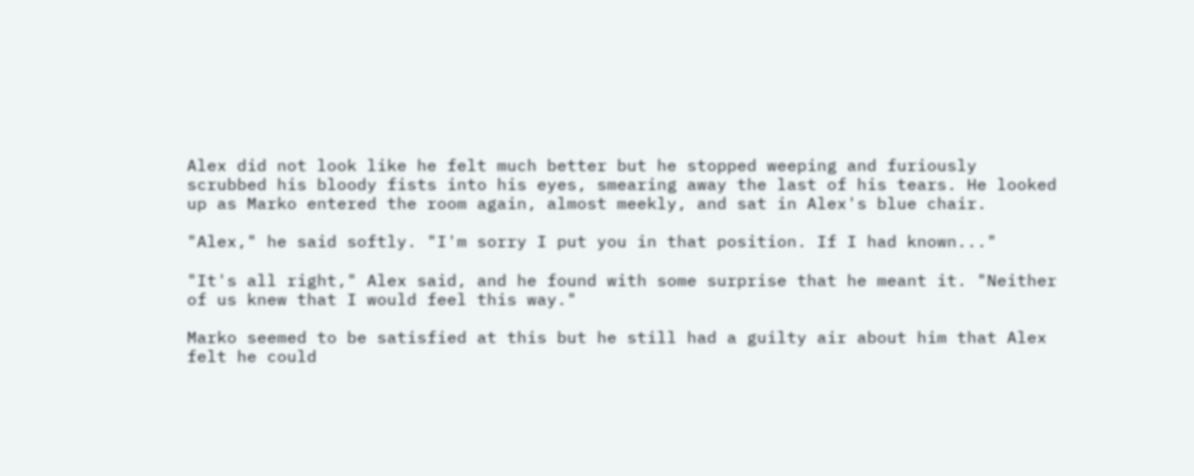Alex did not look like he felt much better but he stopped weeping and furiously scrubbed his bloody fists into his eyes, smearing away the last of his tears. He looked up as Marko entered the room again, almost meekly, and sat in Alex's blue chair.

"Alex," he said softly. "I'm sorry I put you in that position. If I had known..."

"It's all right," Alex said, and he found with some surprise that he meant it. "Neither of us knew that I would feel this way."

Marko seemed to be satisfied at this but he still had a guilty air about him that Alex felt he could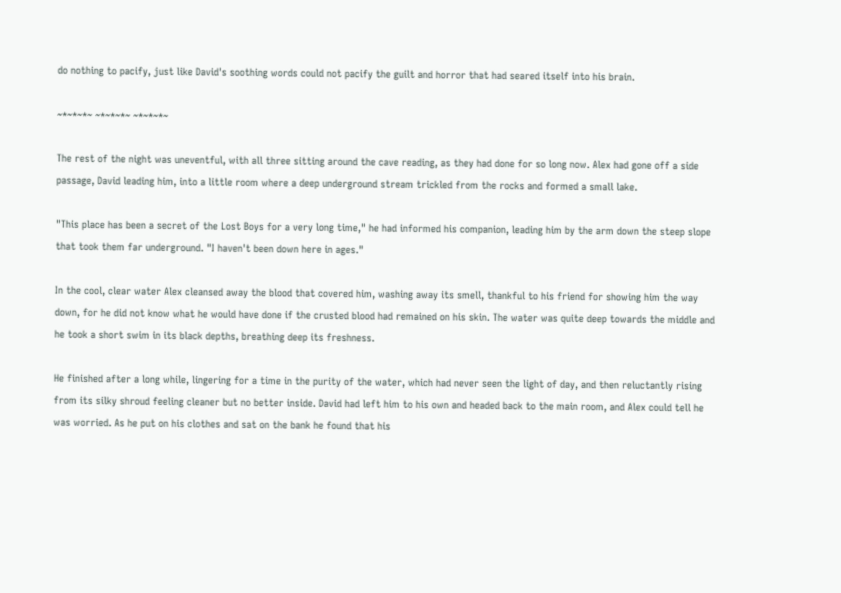do nothing to pacify, just like David's soothing words could not pacify the guilt and horror that had seared itself into his brain.

~*~*~*~ ~*~*~*~ ~*~*~*~

The rest of the night was uneventful, with all three sitting around the cave reading, as they had done for so long now. Alex had gone off a side passage, David leading him, into a little room where a deep underground stream trickled from the rocks and formed a small lake.

"This place has been a secret of the Lost Boys for a very long time," he had informed his companion, leading him by the arm down the steep slope that took them far underground. "I haven't been down here in ages."

In the cool, clear water Alex cleansed away the blood that covered him, washing away its smell, thankful to his friend for showing him the way down, for he did not know what he would have done if the crusted blood had remained on his skin. The water was quite deep towards the middle and he took a short swim in its black depths, breathing deep its freshness.

He finished after a long while, lingering for a time in the purity of the water, which had never seen the light of day, and then reluctantly rising from its silky shroud feeling cleaner but no better inside. David had left him to his own and headed back to the main room, and Alex could tell he was worried. As he put on his clothes and sat on the bank he found that his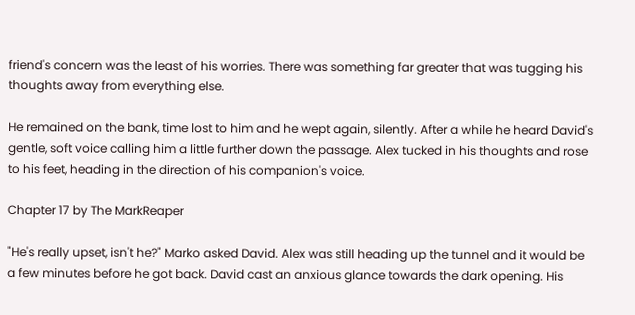friend's concern was the least of his worries. There was something far greater that was tugging his thoughts away from everything else.

He remained on the bank, time lost to him and he wept again, silently. After a while he heard David's gentle, soft voice calling him a little further down the passage. Alex tucked in his thoughts and rose to his feet, heading in the direction of his companion's voice.

Chapter 17 by The MarkReaper

"He's really upset, isn't he?" Marko asked David. Alex was still heading up the tunnel and it would be a few minutes before he got back. David cast an anxious glance towards the dark opening. His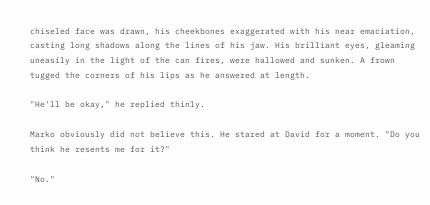chiseled face was drawn, his cheekbones exaggerated with his near emaciation, casting long shadows along the lines of his jaw. His brilliant eyes, gleaming uneasily in the light of the can fires, were hallowed and sunken. A frown tugged the corners of his lips as he answered at length.

"He'll be okay," he replied thinly.

Marko obviously did not believe this. He stared at David for a moment. "Do you think he resents me for it?"

"No."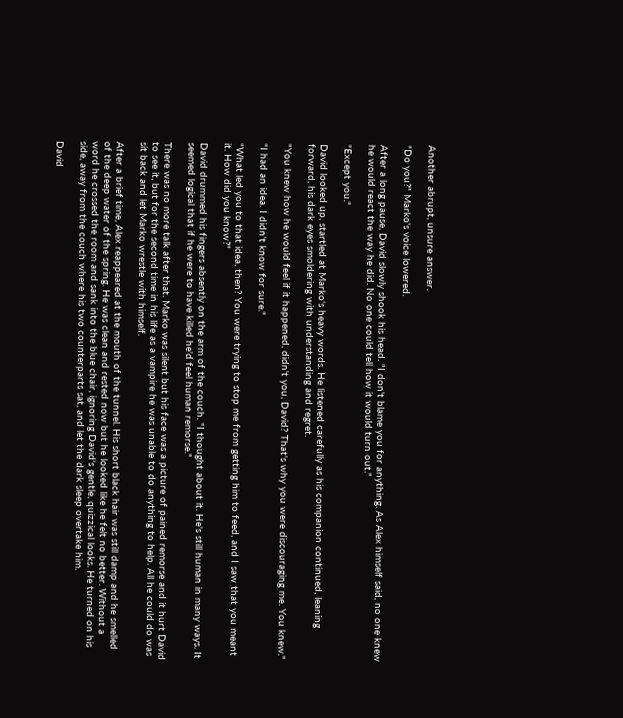Another abrupt, unsure answer.

"Do you?" Marko's voice lowered.

After a long pause, David slowly shook his head. "I don't blame you for anything. As Alex himself said, no one knew he would react the way he did. No one could tell how it would turn out."

"Except you."

David looked up, startled at Marko's heavy words. He listened carefully as his companion continued, leaning forward, his dark eyes smoldering with understanding and regret.

"You knew how he would feel if it happened, didn't you, David? That's why you were discouraging me. You knew."

"I had an idea. I didn't know for sure."

"What led you to that idea, then? You were trying to stop me from getting him to feed, and I saw that you meant it. How did you know?"

David drummed his fingers absently on the arm of the couch. "I thought about it. He's still human in many ways. It seemed logical that if he were to have killed he'd feel human remorse."

There was no more talk after that. Marko was silent but his face was a picture of pained remorse and it hurt David to see it, but for the second time in his life as a vampire he was unable to do anything to help. All he could do was sit back and let Marko wrestle with himself.

After a brief time, Alex reappeared at the mouth of the tunnel. His short black hair was still damp and he smelled of the deep water of the spring. He was clean and rested now but he looked like he felt no better. Without a word he crossed the room and sank into the blue chair, ignoring David's gentle, quizzical looks. He turned on his side, away from the couch where his two counterparts sat, and let the dark sleep overtake him.

David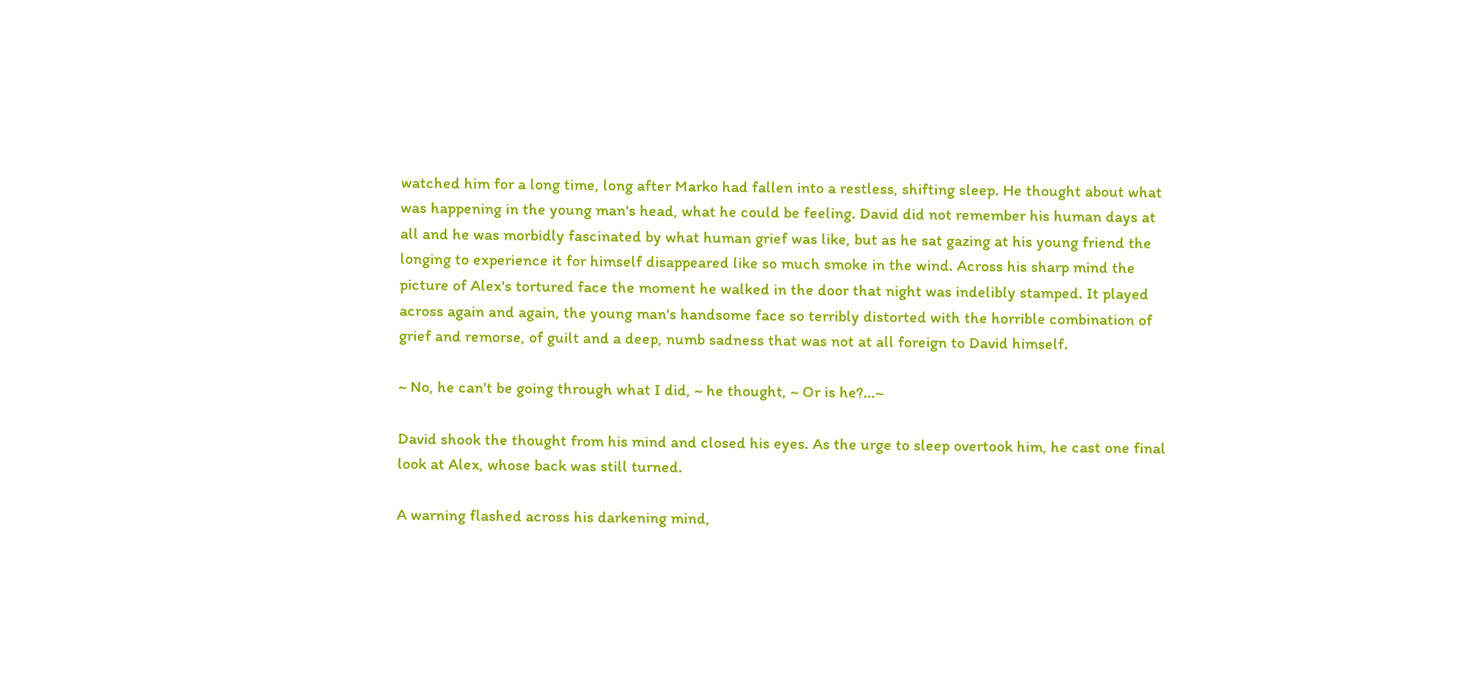watched him for a long time, long after Marko had fallen into a restless, shifting sleep. He thought about what was happening in the young man's head, what he could be feeling. David did not remember his human days at all and he was morbidly fascinated by what human grief was like, but as he sat gazing at his young friend the longing to experience it for himself disappeared like so much smoke in the wind. Across his sharp mind the picture of Alex's tortured face the moment he walked in the door that night was indelibly stamped. It played across again and again, the young man's handsome face so terribly distorted with the horrible combination of grief and remorse, of guilt and a deep, numb sadness that was not at all foreign to David himself.

~ No, he can't be going through what I did, ~ he thought, ~ Or is he?...~

David shook the thought from his mind and closed his eyes. As the urge to sleep overtook him, he cast one final look at Alex, whose back was still turned.

A warning flashed across his darkening mind,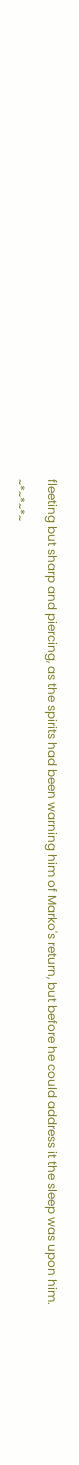fleeting but sharp and piercing, as the spirits had been warning him of Marko's return, but before he could address it the sleep was upon him.

~*~*~*~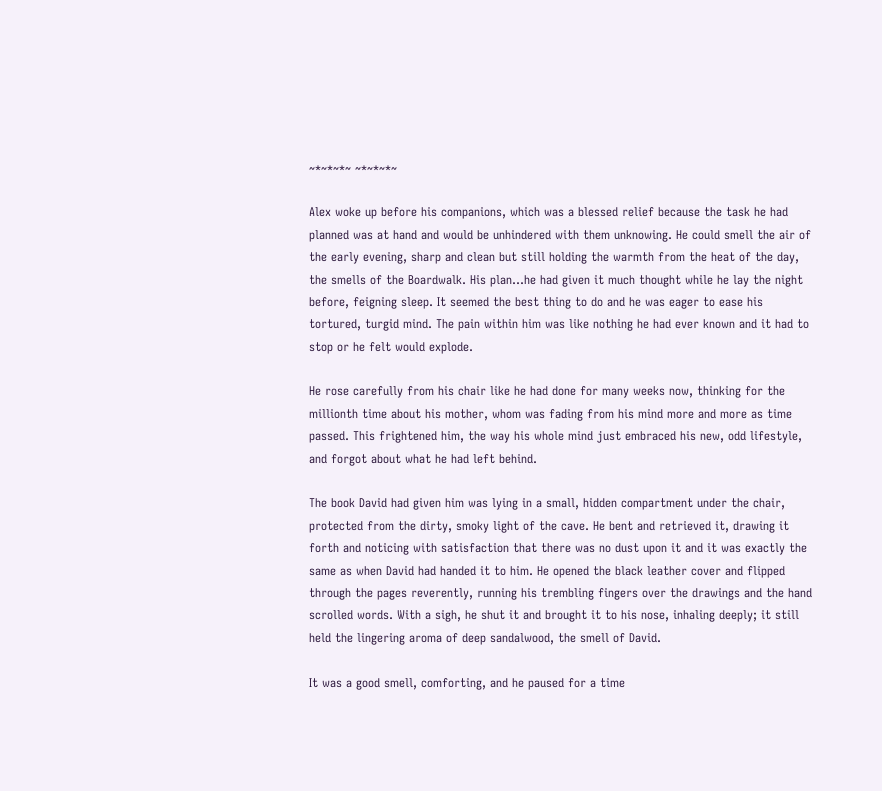~*~*~*~ ~*~*~*~

Alex woke up before his companions, which was a blessed relief because the task he had planned was at hand and would be unhindered with them unknowing. He could smell the air of the early evening, sharp and clean but still holding the warmth from the heat of the day, the smells of the Boardwalk. His plan...he had given it much thought while he lay the night before, feigning sleep. It seemed the best thing to do and he was eager to ease his tortured, turgid mind. The pain within him was like nothing he had ever known and it had to stop or he felt would explode.

He rose carefully from his chair like he had done for many weeks now, thinking for the millionth time about his mother, whom was fading from his mind more and more as time passed. This frightened him, the way his whole mind just embraced his new, odd lifestyle, and forgot about what he had left behind.

The book David had given him was lying in a small, hidden compartment under the chair, protected from the dirty, smoky light of the cave. He bent and retrieved it, drawing it forth and noticing with satisfaction that there was no dust upon it and it was exactly the same as when David had handed it to him. He opened the black leather cover and flipped through the pages reverently, running his trembling fingers over the drawings and the hand scrolled words. With a sigh, he shut it and brought it to his nose, inhaling deeply; it still held the lingering aroma of deep sandalwood, the smell of David.

It was a good smell, comforting, and he paused for a time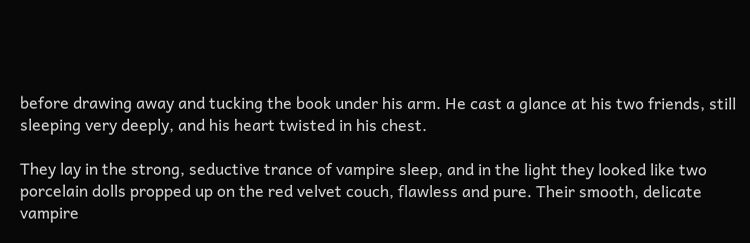before drawing away and tucking the book under his arm. He cast a glance at his two friends, still sleeping very deeply, and his heart twisted in his chest.

They lay in the strong, seductive trance of vampire sleep, and in the light they looked like two porcelain dolls propped up on the red velvet couch, flawless and pure. Their smooth, delicate vampire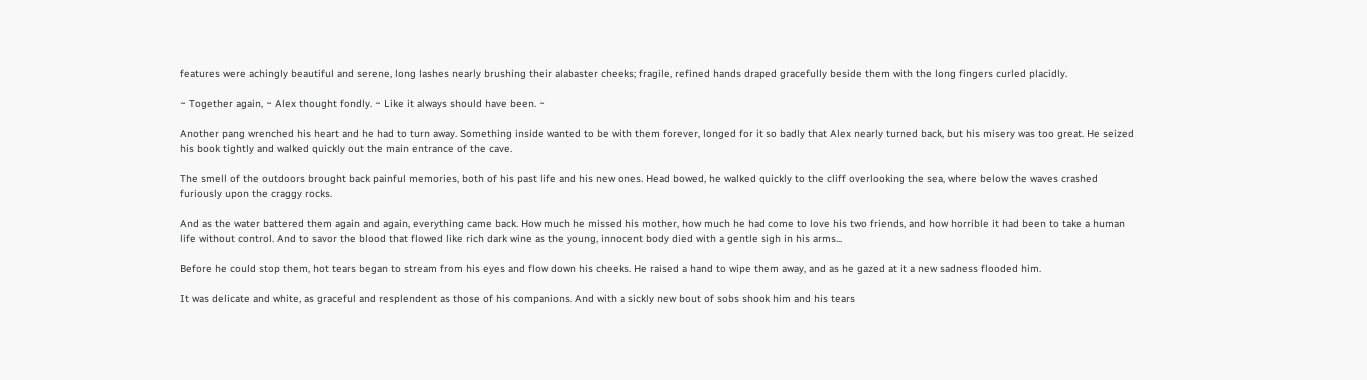features were achingly beautiful and serene, long lashes nearly brushing their alabaster cheeks; fragile, refined hands draped gracefully beside them with the long fingers curled placidly.

~ Together again, ~ Alex thought fondly. ~ Like it always should have been. ~

Another pang wrenched his heart and he had to turn away. Something inside wanted to be with them forever, longed for it so badly that Alex nearly turned back, but his misery was too great. He seized his book tightly and walked quickly out the main entrance of the cave.

The smell of the outdoors brought back painful memories, both of his past life and his new ones. Head bowed, he walked quickly to the cliff overlooking the sea, where below the waves crashed furiously upon the craggy rocks.

And as the water battered them again and again, everything came back. How much he missed his mother, how much he had come to love his two friends, and how horrible it had been to take a human life without control. And to savor the blood that flowed like rich dark wine as the young, innocent body died with a gentle sigh in his arms...

Before he could stop them, hot tears began to stream from his eyes and flow down his cheeks. He raised a hand to wipe them away, and as he gazed at it a new sadness flooded him.

It was delicate and white, as graceful and resplendent as those of his companions. And with a sickly new bout of sobs shook him and his tears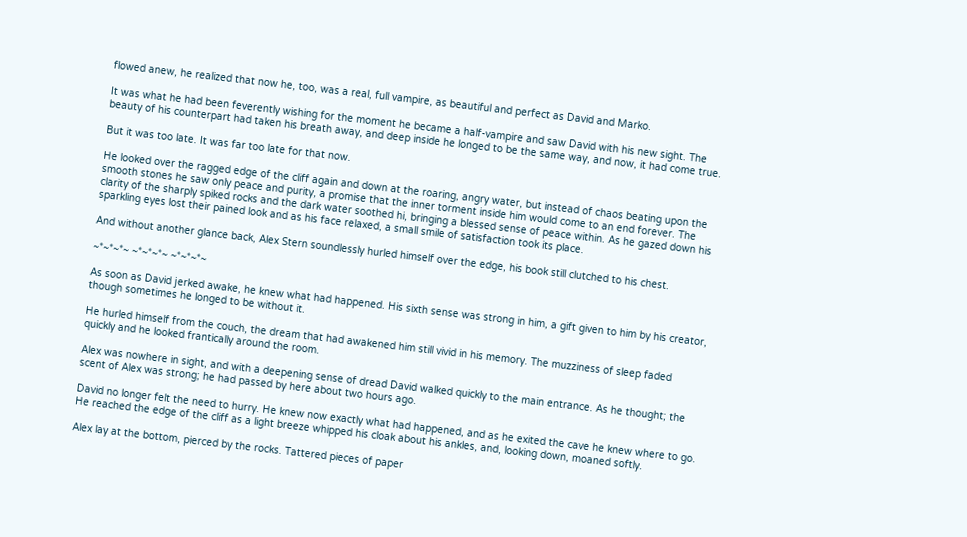flowed anew, he realized that now he, too, was a real, full vampire, as beautiful and perfect as David and Marko.

It was what he had been feverently wishing for the moment he became a half-vampire and saw David with his new sight. The beauty of his counterpart had taken his breath away, and deep inside he longed to be the same way, and now, it had come true.

But it was too late. It was far too late for that now.

He looked over the ragged edge of the cliff again and down at the roaring, angry water, but instead of chaos beating upon the smooth stones he saw only peace and purity, a promise that the inner torment inside him would come to an end forever. The clarity of the sharply spiked rocks and the dark water soothed hi, bringing a blessed sense of peace within. As he gazed down his sparkling eyes lost their pained look and as his face relaxed, a small smile of satisfaction took its place.

And without another glance back, Alex Stern soundlessly hurled himself over the edge, his book still clutched to his chest.

~*~*~*~ ~*~*~*~ ~*~*~*~

As soon as David jerked awake, he knew what had happened. His sixth sense was strong in him, a gift given to him by his creator, though sometimes he longed to be without it.

He hurled himself from the couch, the dream that had awakened him still vivid in his memory. The muzziness of sleep faded quickly and he looked frantically around the room.

Alex was nowhere in sight, and with a deepening sense of dread David walked quickly to the main entrance. As he thought; the scent of Alex was strong; he had passed by here about two hours ago.

David no longer felt the need to hurry. He knew now exactly what had happened, and as he exited the cave he knew where to go. He reached the edge of the cliff as a light breeze whipped his cloak about his ankles, and, looking down, moaned softly.

Alex lay at the bottom, pierced by the rocks. Tattered pieces of paper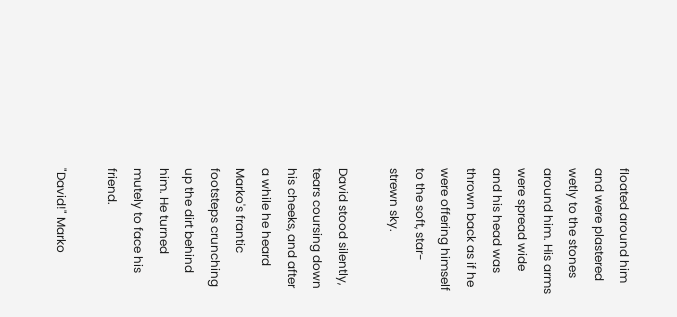floated around him and were plastered wetly to the stones around him. His arms were spread wide and his head was thrown back as if he were offering himself to the soft, star-strewn sky.

David stood silently, tears coursing down his cheeks, and after a while he heard Marko's frantic footsteps crunching up the dirt behind him. He turned mutely to face his friend.

"David!" Marko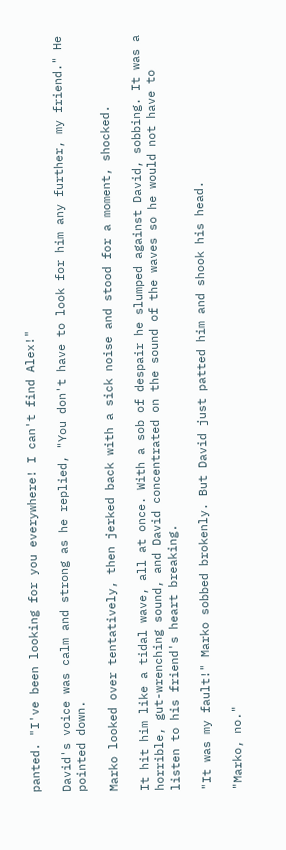panted. "I've been looking for you everywhere! I can't find Alex!"

David's voice was calm and strong as he replied, "You don't have to look for him any further, my friend." He pointed down.

Marko looked over tentatively, then jerked back with a sick noise and stood for a moment, shocked.

It hit him like a tidal wave, all at once. With a sob of despair he slumped against David, sobbing. It was a horrible, gut-wrenching sound, and David concentrated on the sound of the waves so he would not have to listen to his friend's heart breaking.

"It was my fault!" Marko sobbed brokenly. But David just patted him and shook his head.

"Marko, no."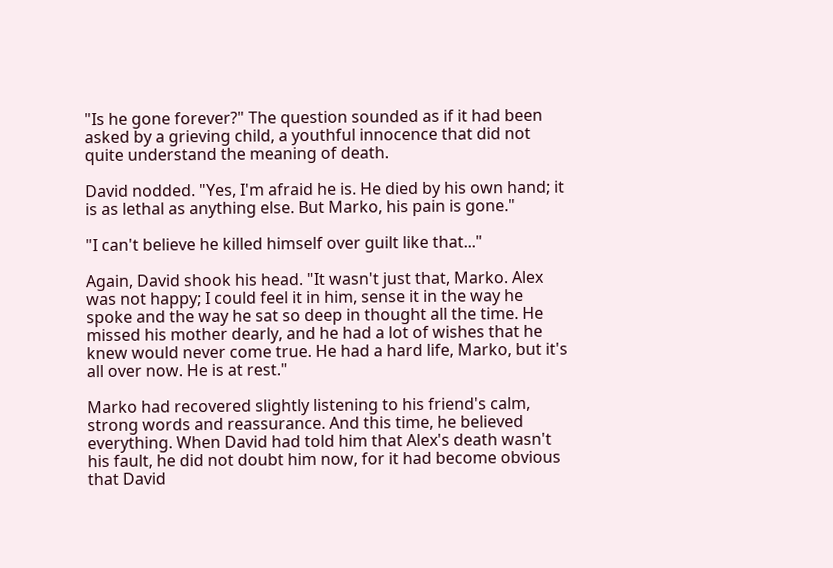"Is he gone forever?" The question sounded as if it had been asked by a grieving child, a youthful innocence that did not quite understand the meaning of death.

David nodded. "Yes, I'm afraid he is. He died by his own hand; it is as lethal as anything else. But Marko, his pain is gone."

"I can't believe he killed himself over guilt like that..."

Again, David shook his head. "It wasn't just that, Marko. Alex was not happy; I could feel it in him, sense it in the way he spoke and the way he sat so deep in thought all the time. He missed his mother dearly, and he had a lot of wishes that he knew would never come true. He had a hard life, Marko, but it's all over now. He is at rest."

Marko had recovered slightly listening to his friend's calm, strong words and reassurance. And this time, he believed everything. When David had told him that Alex's death wasn't his fault, he did not doubt him now, for it had become obvious that David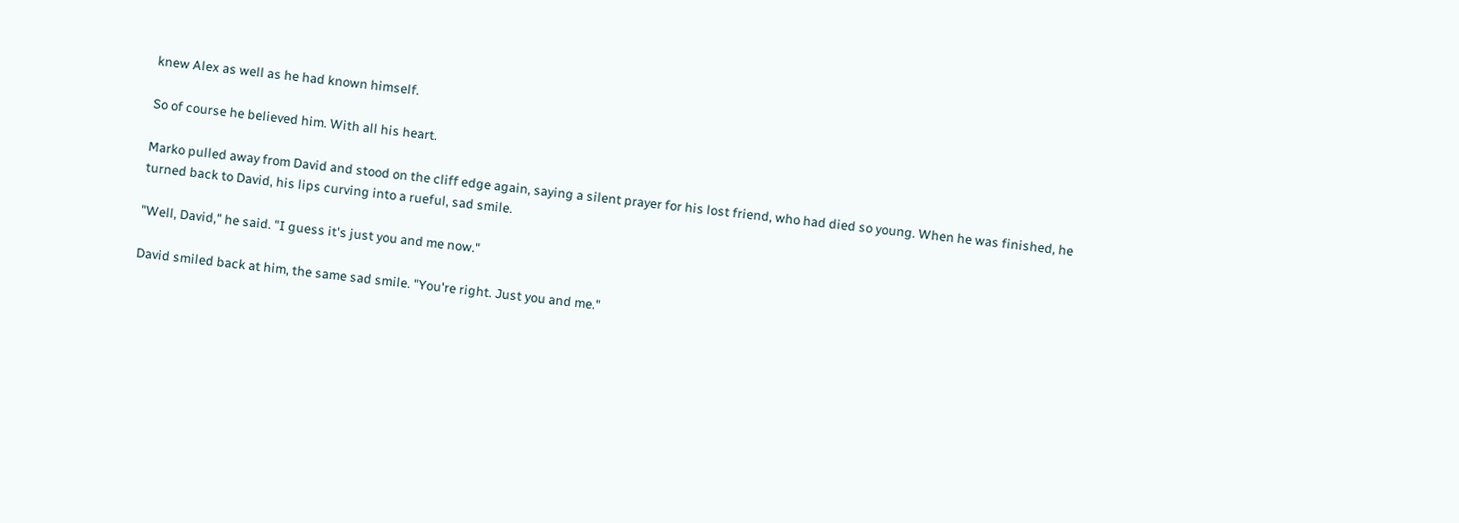knew Alex as well as he had known himself.

So of course he believed him. With all his heart.

Marko pulled away from David and stood on the cliff edge again, saying a silent prayer for his lost friend, who had died so young. When he was finished, he turned back to David, his lips curving into a rueful, sad smile.

"Well, David," he said. "I guess it's just you and me now."

David smiled back at him, the same sad smile. "You're right. Just you and me."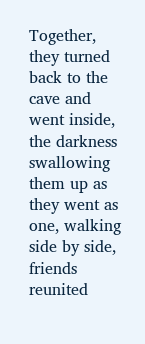Together, they turned back to the cave and went inside, the darkness swallowing them up as they went as one, walking side by side, friends reunited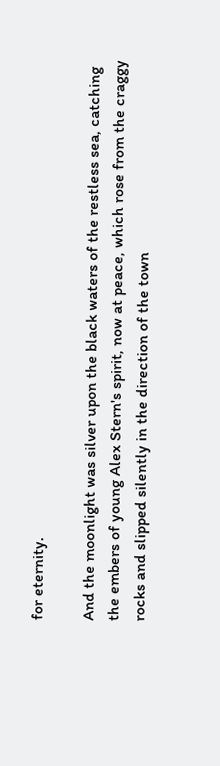for eternity.

And the moonlight was silver upon the black waters of the restless sea, catching the embers of young Alex Stern's spirit, now at peace, which rose from the craggy rocks and slipped silently in the direction of the town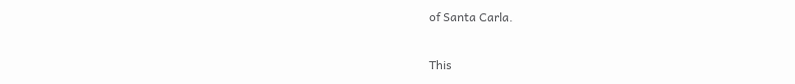of Santa Carla.

This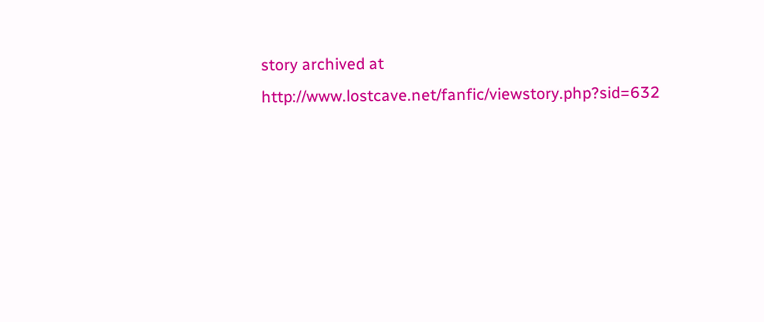story archived at http://www.lostcave.net/fanfic/viewstory.php?sid=632